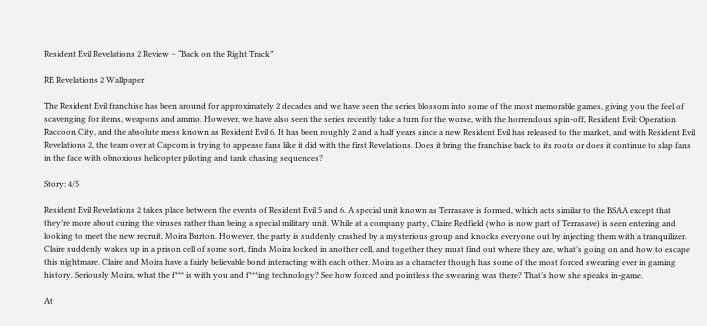Resident Evil Revelations 2 Review – “Back on the Right Track”

RE Revelations 2 Wallpaper

The Resident Evil franchise has been around for approximately 2 decades and we have seen the series blossom into some of the most memorable games, giving you the feel of scavenging for items, weapons and ammo. However, we have also seen the series recently take a turn for the worse, with the horrendous spin-off, Resident Evil: Operation Raccoon City, and the absolute mess known as Resident Evil 6. It has been roughly 2 and a half years since a new Resident Evil has released to the market, and with Resident Evil Revelations 2, the team over at Capcom is trying to appease fans like it did with the first Revelations. Does it bring the franchise back to its roots or does it continue to slap fans in the face with obnoxious helicopter piloting and tank chasing sequences?

Story: 4/5

Resident Evil Revelations 2 takes place between the events of Resident Evil 5 and 6. A special unit known as Terrasave is formed, which acts similar to the BSAA except that they’re more about curing the viruses rather than being a special military unit. While at a company party, Claire Redfield (who is now part of Terrasave) is seen entering and looking to meet the new recruit, Moira Burton. However, the party is suddenly crashed by a mysterious group and knocks everyone out by injecting them with a tranquilizer. Claire suddenly wakes up in a prison cell of some sort, finds Moira locked in another cell, and together they must find out where they are, what’s going on and how to escape this nightmare. Claire and Moira have a fairly believable bond interacting with each other. Moira as a character though has some of the most forced swearing ever in gaming history. Seriously Moira, what the f*** is with you and f***ing technology? See how forced and pointless the swearing was there? That’s how she speaks in-game.

At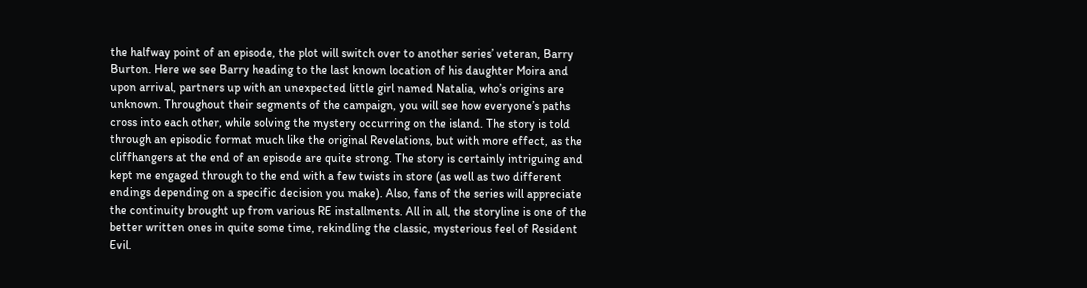the halfway point of an episode, the plot will switch over to another series’ veteran, Barry Burton. Here we see Barry heading to the last known location of his daughter Moira and upon arrival, partners up with an unexpected little girl named Natalia, who’s origins are unknown. Throughout their segments of the campaign, you will see how everyone’s paths cross into each other, while solving the mystery occurring on the island. The story is told through an episodic format much like the original Revelations, but with more effect, as the cliffhangers at the end of an episode are quite strong. The story is certainly intriguing and kept me engaged through to the end with a few twists in store (as well as two different endings depending on a specific decision you make). Also, fans of the series will appreciate the continuity brought up from various RE installments. All in all, the storyline is one of the better written ones in quite some time, rekindling the classic, mysterious feel of Resident Evil.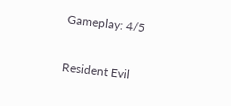Gameplay: 4/5

Resident Evil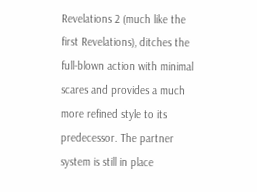Revelations 2 (much like the first Revelations), ditches the full-blown action with minimal scares and provides a much more refined style to its predecessor. The partner system is still in place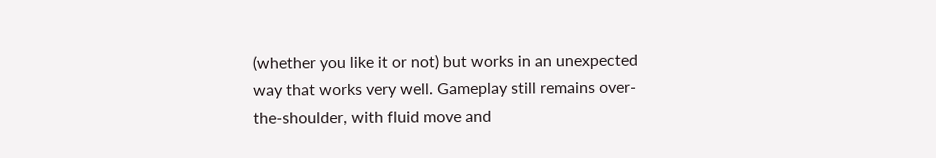(whether you like it or not) but works in an unexpected way that works very well. Gameplay still remains over-the-shoulder, with fluid move and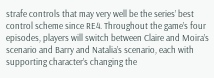strafe controls that may very well be the series’ best control scheme since RE4. Throughout the game’s four episodes, players will switch between Claire and Moira’s scenario and Barry and Natalia’s scenario, each with supporting character’s changing the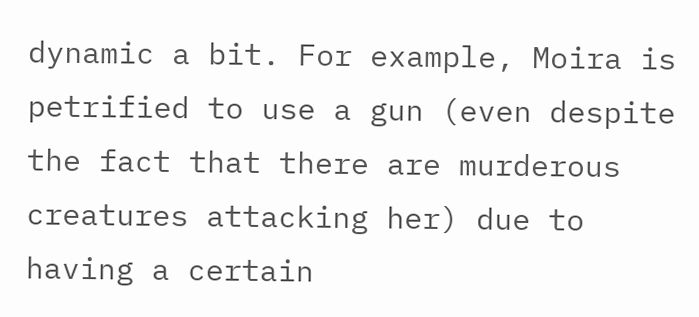dynamic a bit. For example, Moira is petrified to use a gun (even despite the fact that there are murderous creatures attacking her) due to having a certain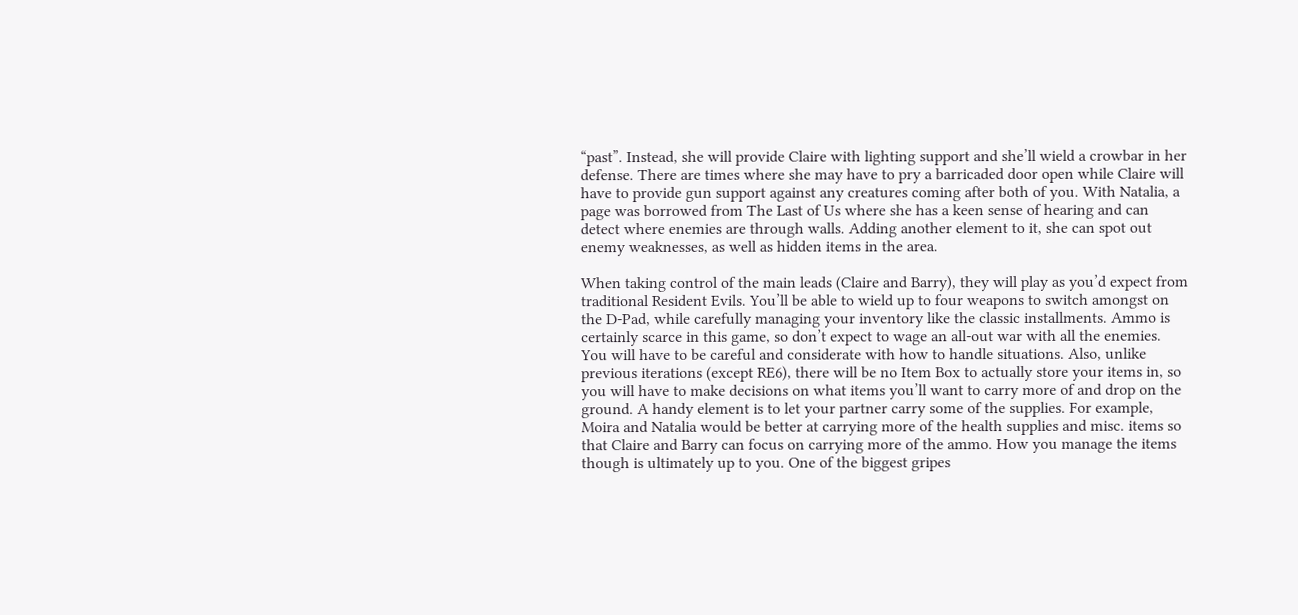“past”. Instead, she will provide Claire with lighting support and she’ll wield a crowbar in her defense. There are times where she may have to pry a barricaded door open while Claire will have to provide gun support against any creatures coming after both of you. With Natalia, a page was borrowed from The Last of Us where she has a keen sense of hearing and can detect where enemies are through walls. Adding another element to it, she can spot out enemy weaknesses, as well as hidden items in the area.

When taking control of the main leads (Claire and Barry), they will play as you’d expect from traditional Resident Evils. You’ll be able to wield up to four weapons to switch amongst on the D-Pad, while carefully managing your inventory like the classic installments. Ammo is certainly scarce in this game, so don’t expect to wage an all-out war with all the enemies. You will have to be careful and considerate with how to handle situations. Also, unlike previous iterations (except RE6), there will be no Item Box to actually store your items in, so you will have to make decisions on what items you’ll want to carry more of and drop on the ground. A handy element is to let your partner carry some of the supplies. For example, Moira and Natalia would be better at carrying more of the health supplies and misc. items so that Claire and Barry can focus on carrying more of the ammo. How you manage the items though is ultimately up to you. One of the biggest gripes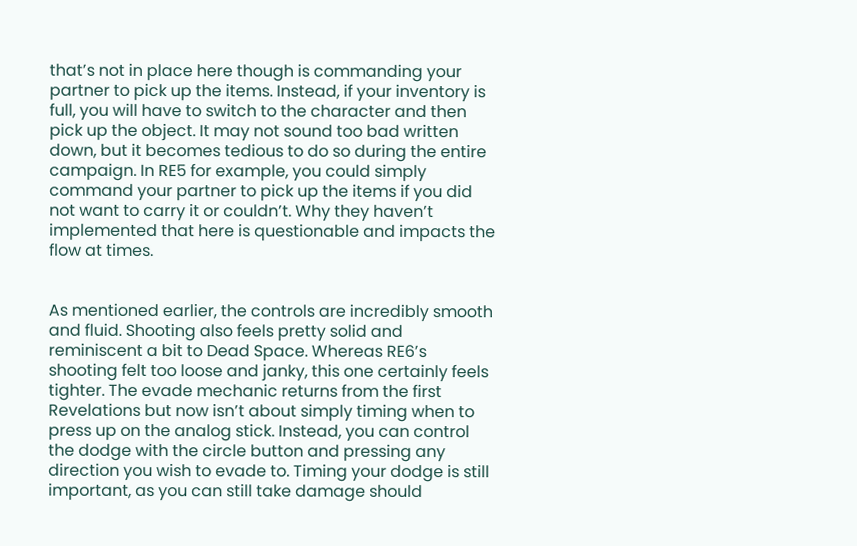that’s not in place here though is commanding your partner to pick up the items. Instead, if your inventory is full, you will have to switch to the character and then pick up the object. It may not sound too bad written down, but it becomes tedious to do so during the entire campaign. In RE5 for example, you could simply command your partner to pick up the items if you did not want to carry it or couldn’t. Why they haven’t implemented that here is questionable and impacts the flow at times.


As mentioned earlier, the controls are incredibly smooth and fluid. Shooting also feels pretty solid and reminiscent a bit to Dead Space. Whereas RE6’s shooting felt too loose and janky, this one certainly feels tighter. The evade mechanic returns from the first Revelations but now isn’t about simply timing when to press up on the analog stick. Instead, you can control the dodge with the circle button and pressing any direction you wish to evade to. Timing your dodge is still important, as you can still take damage should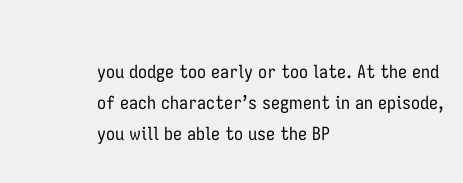you dodge too early or too late. At the end of each character’s segment in an episode, you will be able to use the BP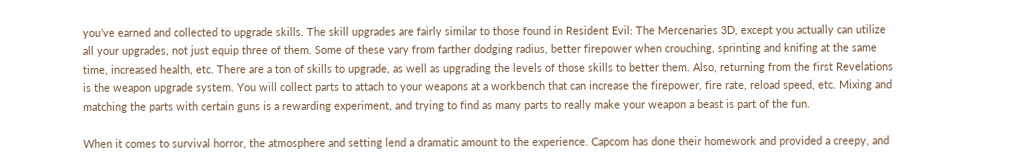you’ve earned and collected to upgrade skills. The skill upgrades are fairly similar to those found in Resident Evil: The Mercenaries 3D, except you actually can utilize all your upgrades, not just equip three of them. Some of these vary from farther dodging radius, better firepower when crouching, sprinting and knifing at the same time, increased health, etc. There are a ton of skills to upgrade, as well as upgrading the levels of those skills to better them. Also, returning from the first Revelations is the weapon upgrade system. You will collect parts to attach to your weapons at a workbench that can increase the firepower, fire rate, reload speed, etc. Mixing and matching the parts with certain guns is a rewarding experiment, and trying to find as many parts to really make your weapon a beast is part of the fun.

When it comes to survival horror, the atmosphere and setting lend a dramatic amount to the experience. Capcom has done their homework and provided a creepy, and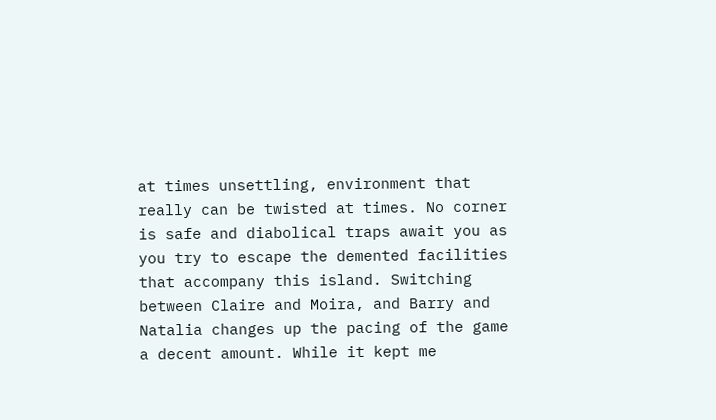at times unsettling, environment that really can be twisted at times. No corner is safe and diabolical traps await you as you try to escape the demented facilities that accompany this island. Switching between Claire and Moira, and Barry and Natalia changes up the pacing of the game a decent amount. While it kept me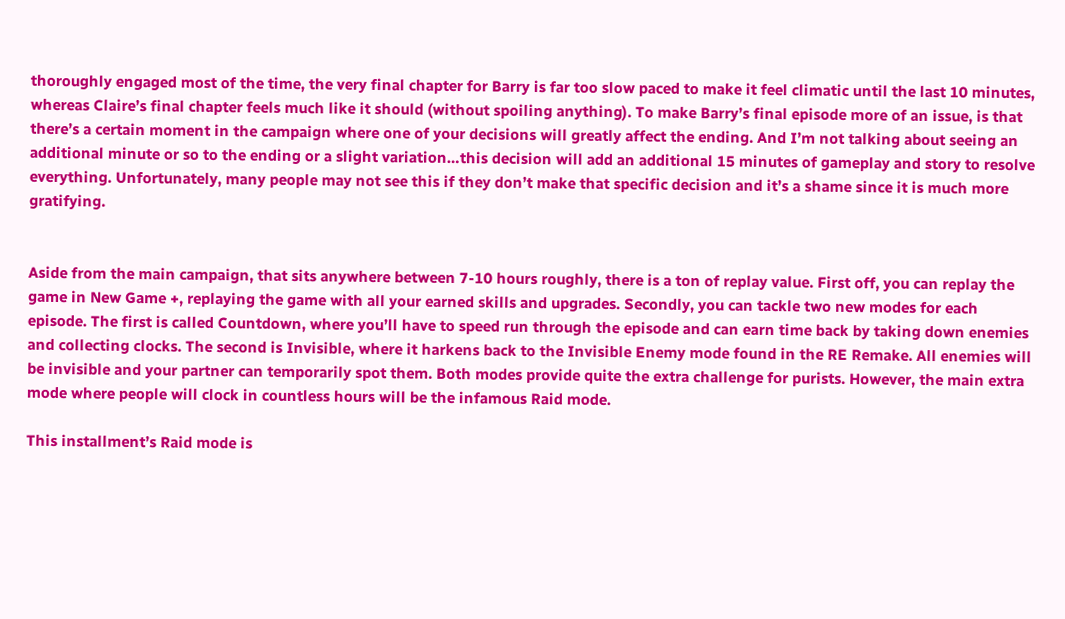thoroughly engaged most of the time, the very final chapter for Barry is far too slow paced to make it feel climatic until the last 10 minutes, whereas Claire’s final chapter feels much like it should (without spoiling anything). To make Barry’s final episode more of an issue, is that there’s a certain moment in the campaign where one of your decisions will greatly affect the ending. And I’m not talking about seeing an additional minute or so to the ending or a slight variation…this decision will add an additional 15 minutes of gameplay and story to resolve everything. Unfortunately, many people may not see this if they don’t make that specific decision and it’s a shame since it is much more gratifying.


Aside from the main campaign, that sits anywhere between 7-10 hours roughly, there is a ton of replay value. First off, you can replay the game in New Game +, replaying the game with all your earned skills and upgrades. Secondly, you can tackle two new modes for each episode. The first is called Countdown, where you’ll have to speed run through the episode and can earn time back by taking down enemies and collecting clocks. The second is Invisible, where it harkens back to the Invisible Enemy mode found in the RE Remake. All enemies will be invisible and your partner can temporarily spot them. Both modes provide quite the extra challenge for purists. However, the main extra mode where people will clock in countless hours will be the infamous Raid mode.

This installment’s Raid mode is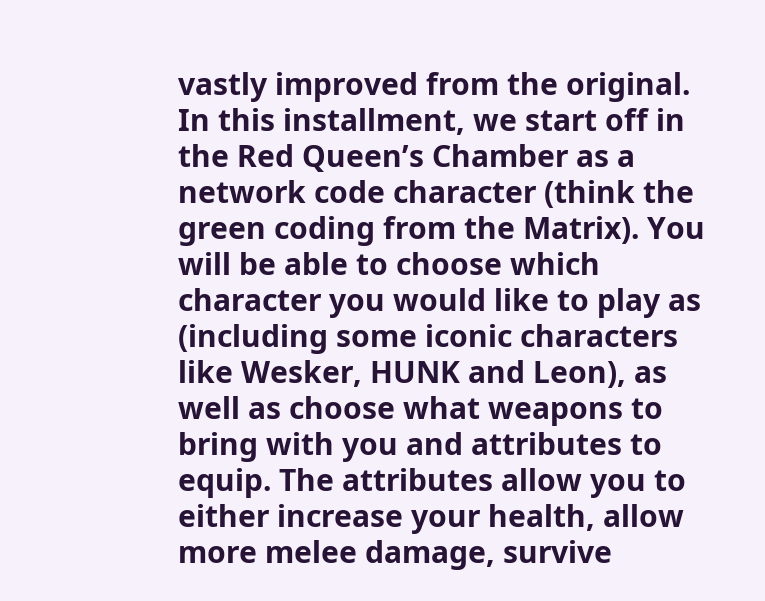vastly improved from the original. In this installment, we start off in the Red Queen’s Chamber as a network code character (think the green coding from the Matrix). You will be able to choose which character you would like to play as (including some iconic characters like Wesker, HUNK and Leon), as well as choose what weapons to bring with you and attributes to equip. The attributes allow you to either increase your health, allow more melee damage, survive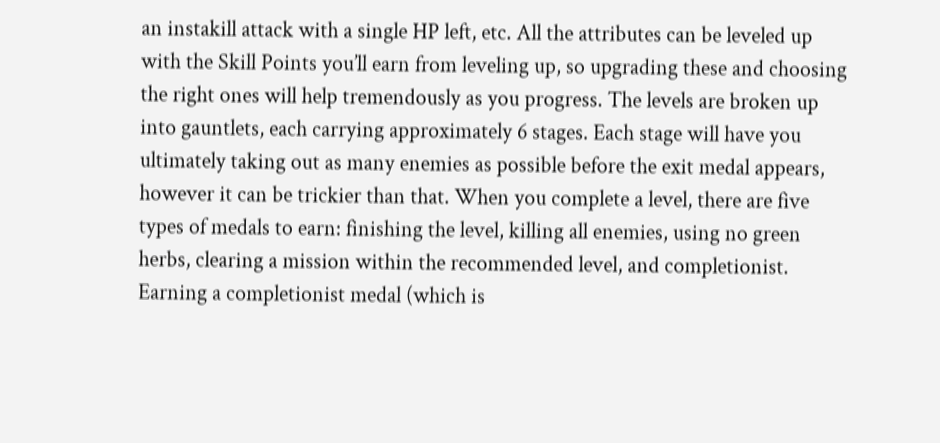an instakill attack with a single HP left, etc. All the attributes can be leveled up with the Skill Points you’ll earn from leveling up, so upgrading these and choosing the right ones will help tremendously as you progress. The levels are broken up into gauntlets, each carrying approximately 6 stages. Each stage will have you ultimately taking out as many enemies as possible before the exit medal appears, however it can be trickier than that. When you complete a level, there are five types of medals to earn: finishing the level, killing all enemies, using no green herbs, clearing a mission within the recommended level, and completionist. Earning a completionist medal (which is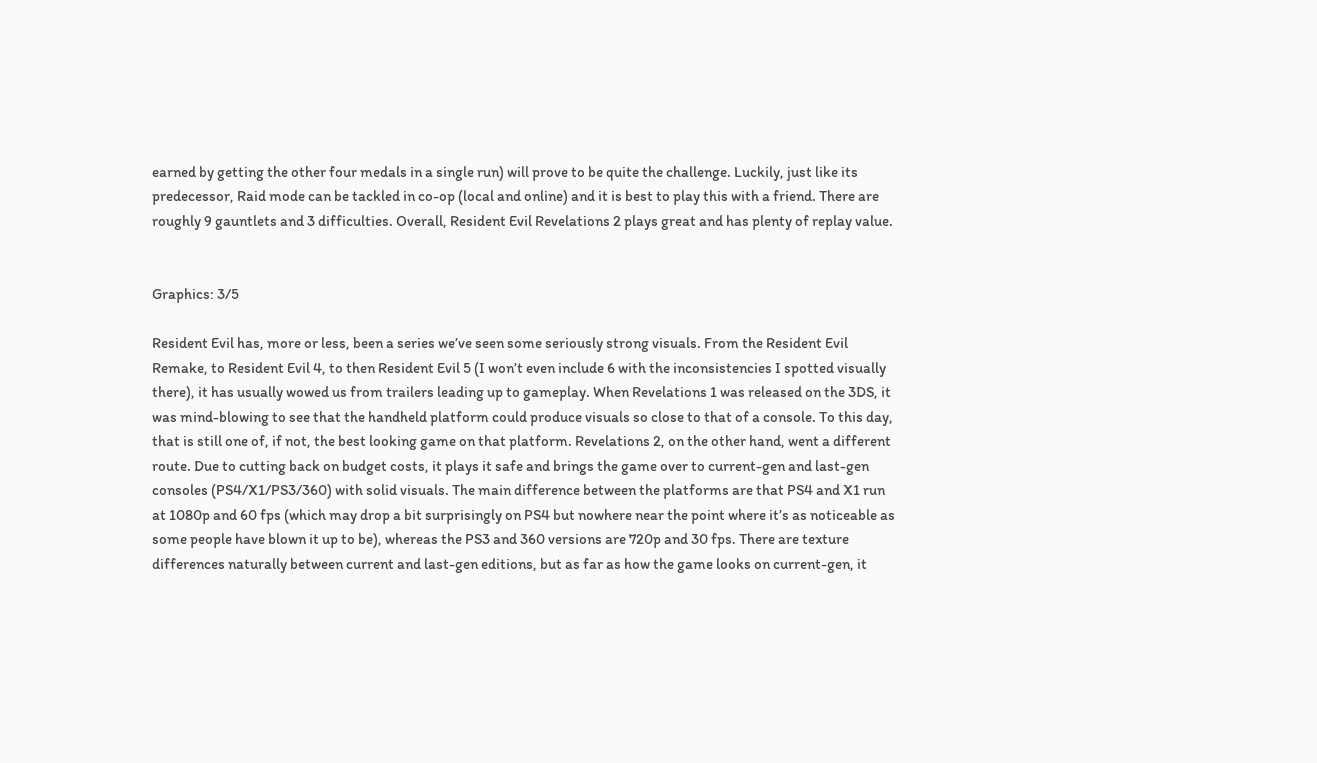earned by getting the other four medals in a single run) will prove to be quite the challenge. Luckily, just like its predecessor, Raid mode can be tackled in co-op (local and online) and it is best to play this with a friend. There are roughly 9 gauntlets and 3 difficulties. Overall, Resident Evil Revelations 2 plays great and has plenty of replay value.


Graphics: 3/5

Resident Evil has, more or less, been a series we’ve seen some seriously strong visuals. From the Resident Evil Remake, to Resident Evil 4, to then Resident Evil 5 (I won’t even include 6 with the inconsistencies I spotted visually there), it has usually wowed us from trailers leading up to gameplay. When Revelations 1 was released on the 3DS, it was mind-blowing to see that the handheld platform could produce visuals so close to that of a console. To this day, that is still one of, if not, the best looking game on that platform. Revelations 2, on the other hand, went a different route. Due to cutting back on budget costs, it plays it safe and brings the game over to current-gen and last-gen consoles (PS4/X1/PS3/360) with solid visuals. The main difference between the platforms are that PS4 and X1 run at 1080p and 60 fps (which may drop a bit surprisingly on PS4 but nowhere near the point where it’s as noticeable as some people have blown it up to be), whereas the PS3 and 360 versions are 720p and 30 fps. There are texture differences naturally between current and last-gen editions, but as far as how the game looks on current-gen, it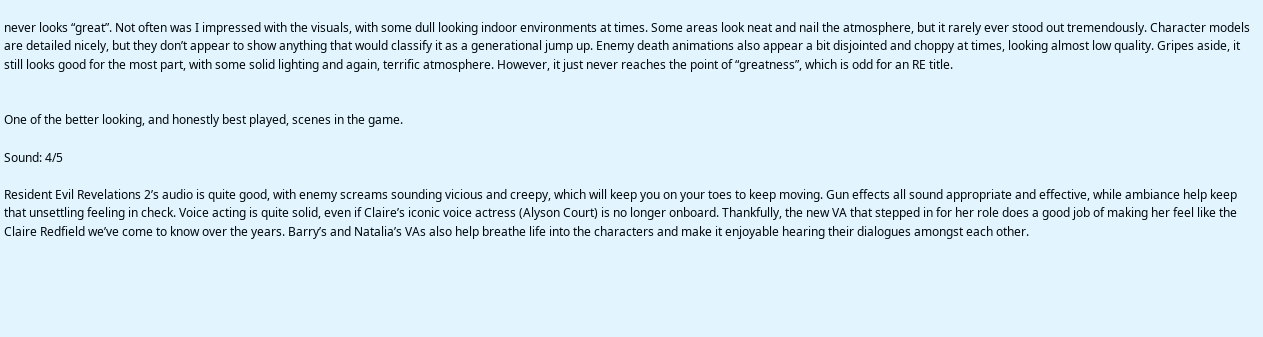never looks “great”. Not often was I impressed with the visuals, with some dull looking indoor environments at times. Some areas look neat and nail the atmosphere, but it rarely ever stood out tremendously. Character models are detailed nicely, but they don’t appear to show anything that would classify it as a generational jump up. Enemy death animations also appear a bit disjointed and choppy at times, looking almost low quality. Gripes aside, it still looks good for the most part, with some solid lighting and again, terrific atmosphere. However, it just never reaches the point of “greatness”, which is odd for an RE title.


One of the better looking, and honestly best played, scenes in the game.

Sound: 4/5

Resident Evil Revelations 2’s audio is quite good, with enemy screams sounding vicious and creepy, which will keep you on your toes to keep moving. Gun effects all sound appropriate and effective, while ambiance help keep that unsettling feeling in check. Voice acting is quite solid, even if Claire’s iconic voice actress (Alyson Court) is no longer onboard. Thankfully, the new VA that stepped in for her role does a good job of making her feel like the Claire Redfield we’ve come to know over the years. Barry’s and Natalia’s VAs also help breathe life into the characters and make it enjoyable hearing their dialogues amongst each other.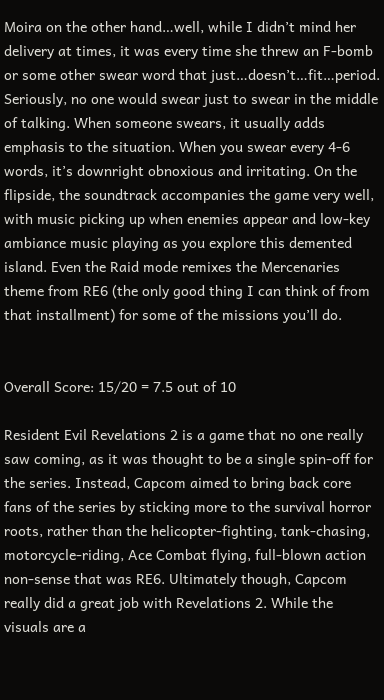Moira on the other hand…well, while I didn’t mind her delivery at times, it was every time she threw an F-bomb or some other swear word that just…doesn’t…fit…period. Seriously, no one would swear just to swear in the middle of talking. When someone swears, it usually adds emphasis to the situation. When you swear every 4-6 words, it’s downright obnoxious and irritating. On the flipside, the soundtrack accompanies the game very well, with music picking up when enemies appear and low-key ambiance music playing as you explore this demented island. Even the Raid mode remixes the Mercenaries theme from RE6 (the only good thing I can think of from that installment) for some of the missions you’ll do.


Overall Score: 15/20 = 7.5 out of 10

Resident Evil Revelations 2 is a game that no one really saw coming, as it was thought to be a single spin-off for the series. Instead, Capcom aimed to bring back core fans of the series by sticking more to the survival horror roots, rather than the helicopter-fighting, tank-chasing, motorcycle-riding, Ace Combat flying, full-blown action non-sense that was RE6. Ultimately though, Capcom really did a great job with Revelations 2. While the visuals are a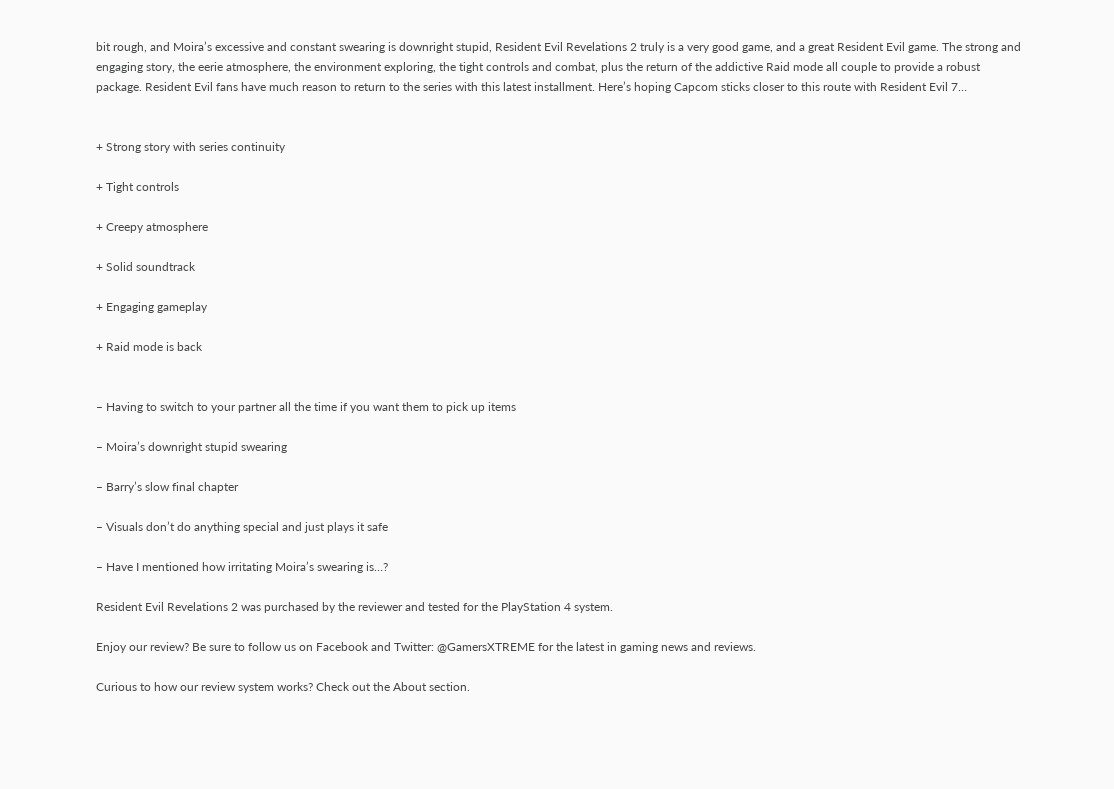bit rough, and Moira’s excessive and constant swearing is downright stupid, Resident Evil Revelations 2 truly is a very good game, and a great Resident Evil game. The strong and engaging story, the eerie atmosphere, the environment exploring, the tight controls and combat, plus the return of the addictive Raid mode all couple to provide a robust package. Resident Evil fans have much reason to return to the series with this latest installment. Here’s hoping Capcom sticks closer to this route with Resident Evil 7…


+ Strong story with series continuity

+ Tight controls

+ Creepy atmosphere

+ Solid soundtrack

+ Engaging gameplay

+ Raid mode is back


– Having to switch to your partner all the time if you want them to pick up items

– Moira’s downright stupid swearing

– Barry’s slow final chapter

– Visuals don’t do anything special and just plays it safe

– Have I mentioned how irritating Moira’s swearing is…?

Resident Evil Revelations 2 was purchased by the reviewer and tested for the PlayStation 4 system.

Enjoy our review? Be sure to follow us on Facebook and Twitter: @GamersXTREME for the latest in gaming news and reviews.

Curious to how our review system works? Check out the About section.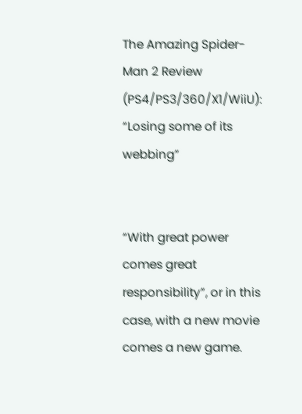The Amazing Spider-Man 2 Review (PS4/PS3/360/X1/WiiU): “Losing some of its webbing”


“With great power comes great responsibility”, or in this case, with a new movie comes a new game.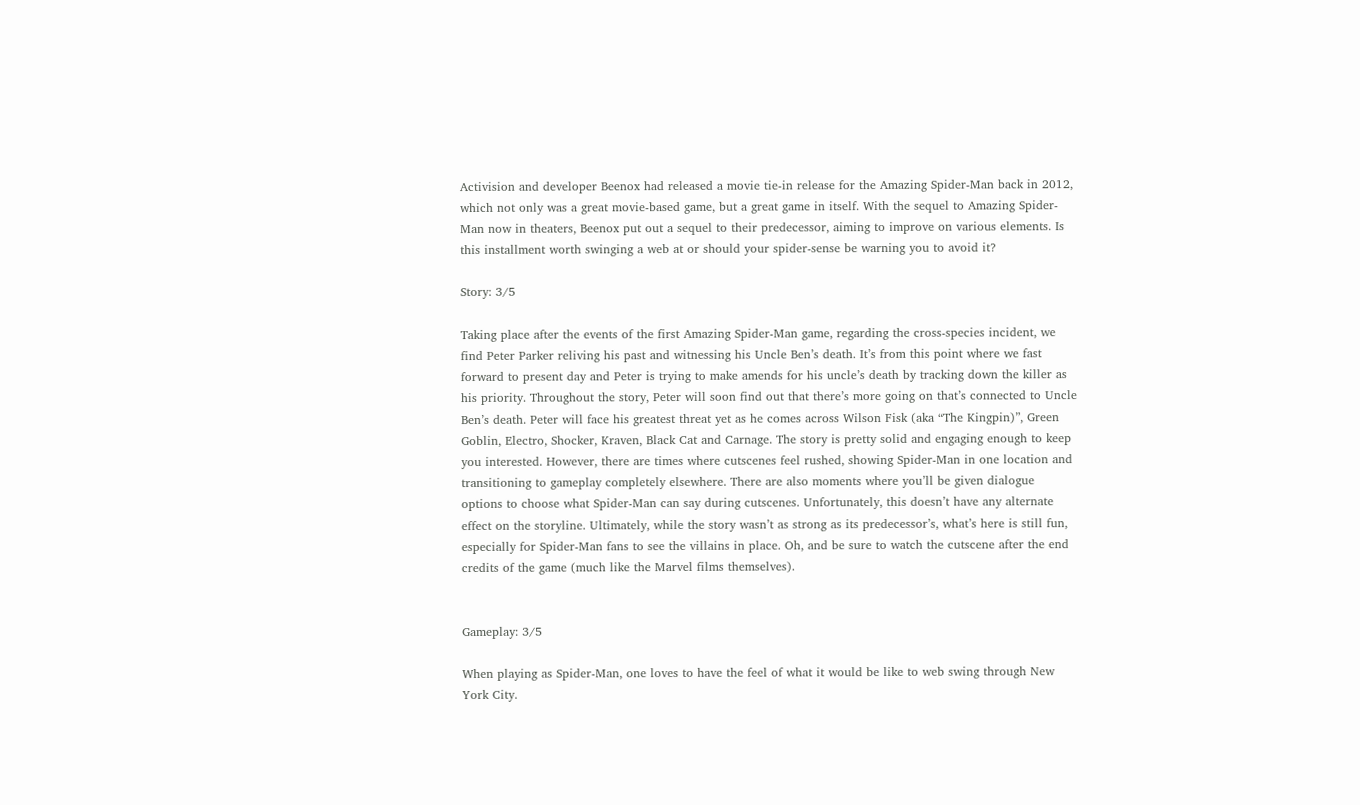Activision and developer Beenox had released a movie tie-in release for the Amazing Spider-Man back in 2012, which not only was a great movie-based game, but a great game in itself. With the sequel to Amazing Spider-Man now in theaters, Beenox put out a sequel to their predecessor, aiming to improve on various elements. Is this installment worth swinging a web at or should your spider-sense be warning you to avoid it?

Story: 3/5

Taking place after the events of the first Amazing Spider-Man game, regarding the cross-species incident, we find Peter Parker reliving his past and witnessing his Uncle Ben’s death. It’s from this point where we fast forward to present day and Peter is trying to make amends for his uncle’s death by tracking down the killer as his priority. Throughout the story, Peter will soon find out that there’s more going on that’s connected to Uncle Ben’s death. Peter will face his greatest threat yet as he comes across Wilson Fisk (aka “The Kingpin)”, Green Goblin, Electro, Shocker, Kraven, Black Cat and Carnage. The story is pretty solid and engaging enough to keep you interested. However, there are times where cutscenes feel rushed, showing Spider-Man in one location and transitioning to gameplay completely elsewhere. There are also moments where you’ll be given dialogue options to choose what Spider-Man can say during cutscenes. Unfortunately, this doesn’t have any alternate effect on the storyline. Ultimately, while the story wasn’t as strong as its predecessor’s, what’s here is still fun, especially for Spider-Man fans to see the villains in place. Oh, and be sure to watch the cutscene after the end credits of the game (much like the Marvel films themselves).


Gameplay: 3/5

When playing as Spider-Man, one loves to have the feel of what it would be like to web swing through New York City.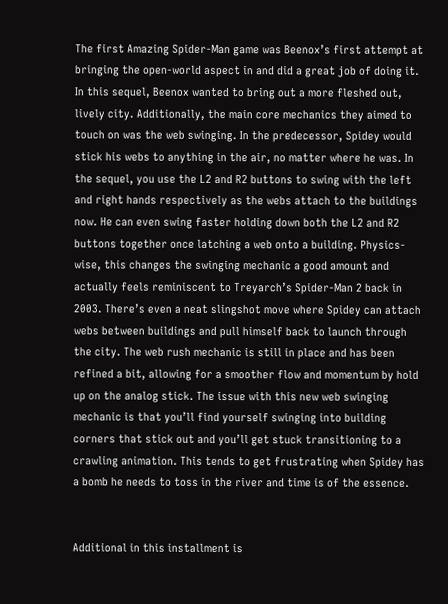The first Amazing Spider-Man game was Beenox’s first attempt at bringing the open-world aspect in and did a great job of doing it. In this sequel, Beenox wanted to bring out a more fleshed out, lively city. Additionally, the main core mechanics they aimed to touch on was the web swinging. In the predecessor, Spidey would stick his webs to anything in the air, no matter where he was. In the sequel, you use the L2 and R2 buttons to swing with the left and right hands respectively as the webs attach to the buildings now. He can even swing faster holding down both the L2 and R2 buttons together once latching a web onto a building. Physics-wise, this changes the swinging mechanic a good amount and actually feels reminiscent to Treyarch’s Spider-Man 2 back in 2003. There’s even a neat slingshot move where Spidey can attach webs between buildings and pull himself back to launch through the city. The web rush mechanic is still in place and has been refined a bit, allowing for a smoother flow and momentum by hold up on the analog stick. The issue with this new web swinging mechanic is that you’ll find yourself swinging into building corners that stick out and you’ll get stuck transitioning to a crawling animation. This tends to get frustrating when Spidey has a bomb he needs to toss in the river and time is of the essence.


Additional in this installment is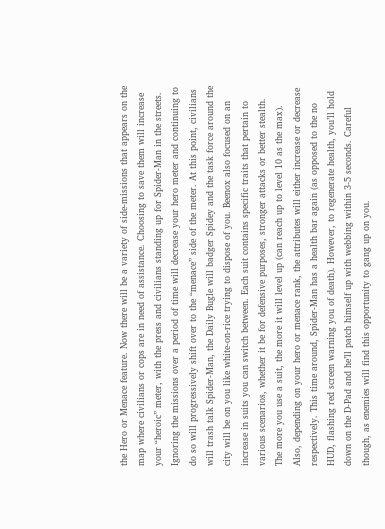the Hero or Menace feature. Now there will be a variety of side-missions that appears on the map where civilians or cops are in need of assistance. Choosing to save them will increase your “heroic” meter, with the press and civilians standing up for Spider-Man in the streets. Ignoring the missions over a period of time will decrease your hero meter and continuing to do so will progressively shift over to the “menace” side of the meter. At this point, civilians will trash talk Spider-Man, the Daily Bugle will badger Spidey and the task force around the city will be on you like white-on-rice trying to dispose of you. Beenox also focused on an increase in suits you can switch between. Each suit contains specific traits that pertain to various scenarios, whether it be for defensive purposes, stronger attacks or better stealth. The more you use a suit, the more it will level up (can reach up to level 10 as the max). Also, depending on your hero or menace rank, the attributes will either increase or decrease respectively. This time around, Spider-Man has a health bar again (as opposed to the no HUD, flashing red screen warning you of death). However, to regenerate health, you’ll hold down on the D-Pad and he’ll patch himself up with webbing within 3-5 seconds. Careful though, as enemies will find this opportunity to gang up on you.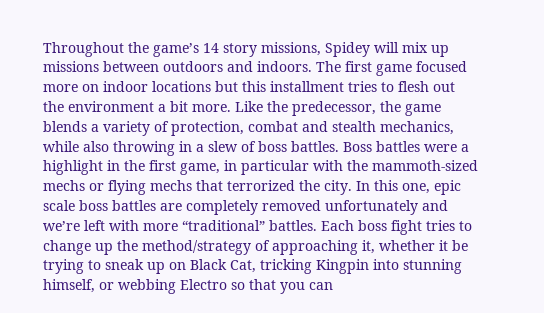Throughout the game’s 14 story missions, Spidey will mix up missions between outdoors and indoors. The first game focused more on indoor locations but this installment tries to flesh out the environment a bit more. Like the predecessor, the game blends a variety of protection, combat and stealth mechanics, while also throwing in a slew of boss battles. Boss battles were a highlight in the first game, in particular with the mammoth-sized mechs or flying mechs that terrorized the city. In this one, epic scale boss battles are completely removed unfortunately and we’re left with more “traditional” battles. Each boss fight tries to change up the method/strategy of approaching it, whether it be trying to sneak up on Black Cat, tricking Kingpin into stunning himself, or webbing Electro so that you can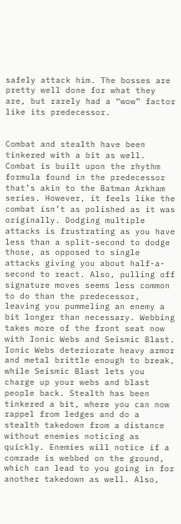safely attack him. The bosses are pretty well done for what they are, but rarely had a “wow” factor like its predecessor.


Combat and stealth have been tinkered with a bit as well. Combat is built upon the rhythm formula found in the predecessor that’s akin to the Batman Arkham series. However, it feels like the combat isn’t as polished as it was originally. Dodging multiple attacks is frustrating as you have less than a split-second to dodge those, as opposed to single attacks giving you about half-a-second to react. Also, pulling off signature moves seems less common to do than the predecessor, leaving you pummeling an enemy a bit longer than necessary. Webbing takes more of the front seat now with Ionic Webs and Seismic Blast. Ionic Webs deteriorate heavy armor and metal brittle enough to break, while Seismic Blast lets you charge up your webs and blast people back. Stealth has been tinkered a bit, where you can now rappel from ledges and do a stealth takedown from a distance without enemies noticing as quickly. Enemies will notice if a comrade is webbed on the ground, which can lead to you going in for another takedown as well. Also,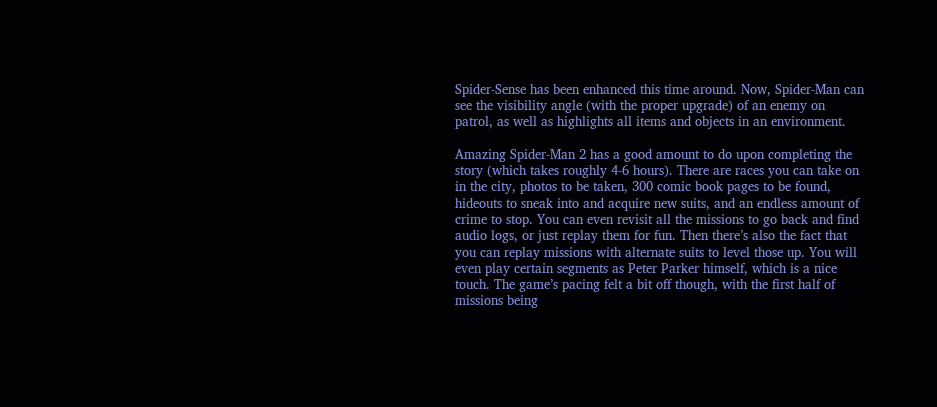Spider-Sense has been enhanced this time around. Now, Spider-Man can see the visibility angle (with the proper upgrade) of an enemy on patrol, as well as highlights all items and objects in an environment.

Amazing Spider-Man 2 has a good amount to do upon completing the story (which takes roughly 4-6 hours). There are races you can take on in the city, photos to be taken, 300 comic book pages to be found, hideouts to sneak into and acquire new suits, and an endless amount of crime to stop. You can even revisit all the missions to go back and find audio logs, or just replay them for fun. Then there’s also the fact that you can replay missions with alternate suits to level those up. You will even play certain segments as Peter Parker himself, which is a nice touch. The game’s pacing felt a bit off though, with the first half of missions being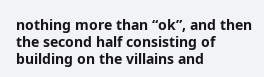nothing more than “ok”, and then the second half consisting of building on the villains and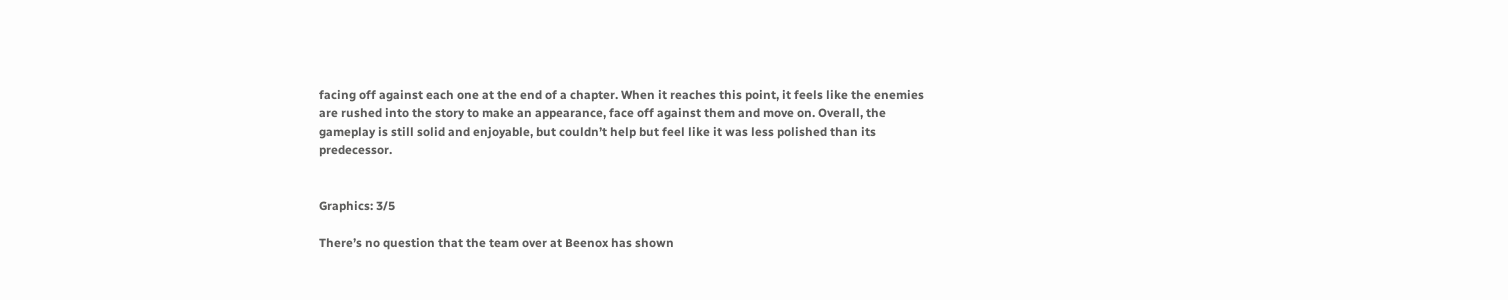facing off against each one at the end of a chapter. When it reaches this point, it feels like the enemies are rushed into the story to make an appearance, face off against them and move on. Overall, the gameplay is still solid and enjoyable, but couldn’t help but feel like it was less polished than its predecessor.


Graphics: 3/5

There’s no question that the team over at Beenox has shown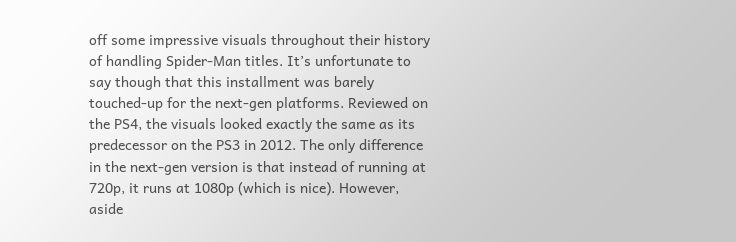off some impressive visuals throughout their history of handling Spider-Man titles. It’s unfortunate to say though that this installment was barely touched-up for the next-gen platforms. Reviewed on the PS4, the visuals looked exactly the same as its predecessor on the PS3 in 2012. The only difference in the next-gen version is that instead of running at 720p, it runs at 1080p (which is nice). However, aside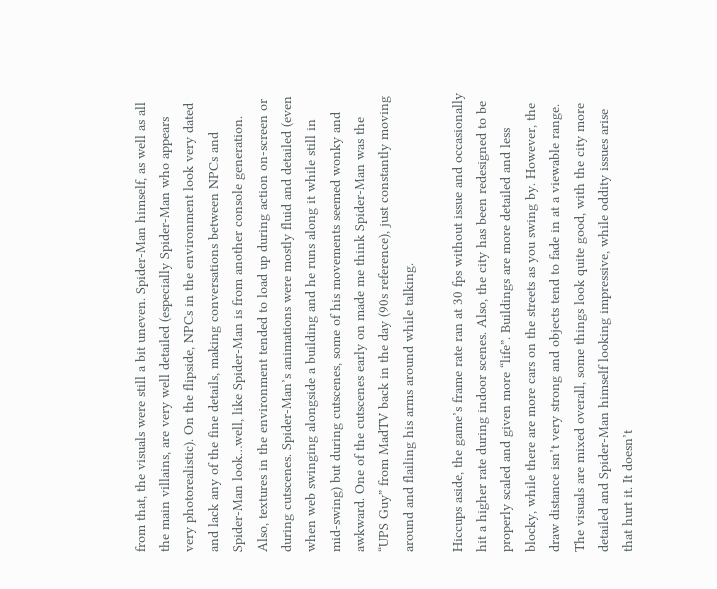from that, the visuals were still a bit uneven. Spider-Man himself, as well as all the main villains, are very well detailed (especially Spider-Man who appears very photorealistic). On the flipside, NPCs in the environment look very dated and lack any of the fine details, making conversations between NPCs and Spider-Man look…well, like Spider-Man is from another console generation. Also, textures in the environment tended to load up during action on-screen or during cutscenes. Spider-Man’s animations were mostly fluid and detailed (even when web swinging alongside a building and he runs along it while still in mid-swing) but during cutscenes, some of his movements seemed wonky and awkward. One of the cutscenes early on made me think Spider-Man was the “UPS Guy” from MadTV back in the day (90s reference), just constantly moving around and flailing his arms around while talking.

Hiccups aside, the game’s frame rate ran at 30 fps without issue and occasionally hit a higher rate during indoor scenes. Also, the city has been redesigned to be properly scaled and given more “life”. Buildings are more detailed and less blocky, while there are more cars on the streets as you swing by. However, the draw distance isn’t very strong and objects tend to fade in at a viewable range. The visuals are mixed overall, some things look quite good, with the city more detailed and Spider-Man himself looking impressive, while oddity issues arise that hurt it. It doesn’t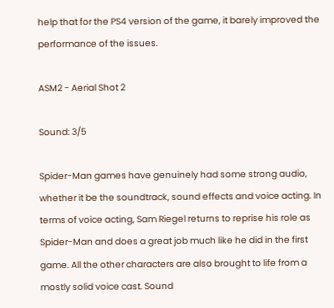help that for the PS4 version of the game, it barely improved the performance of the issues.

ASM2 - Aerial Shot 2

Sound: 3/5

Spider-Man games have genuinely had some strong audio, whether it be the soundtrack, sound effects and voice acting. In terms of voice acting, Sam Riegel returns to reprise his role as Spider-Man and does a great job much like he did in the first game. All the other characters are also brought to life from a mostly solid voice cast. Sound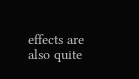effects are also quite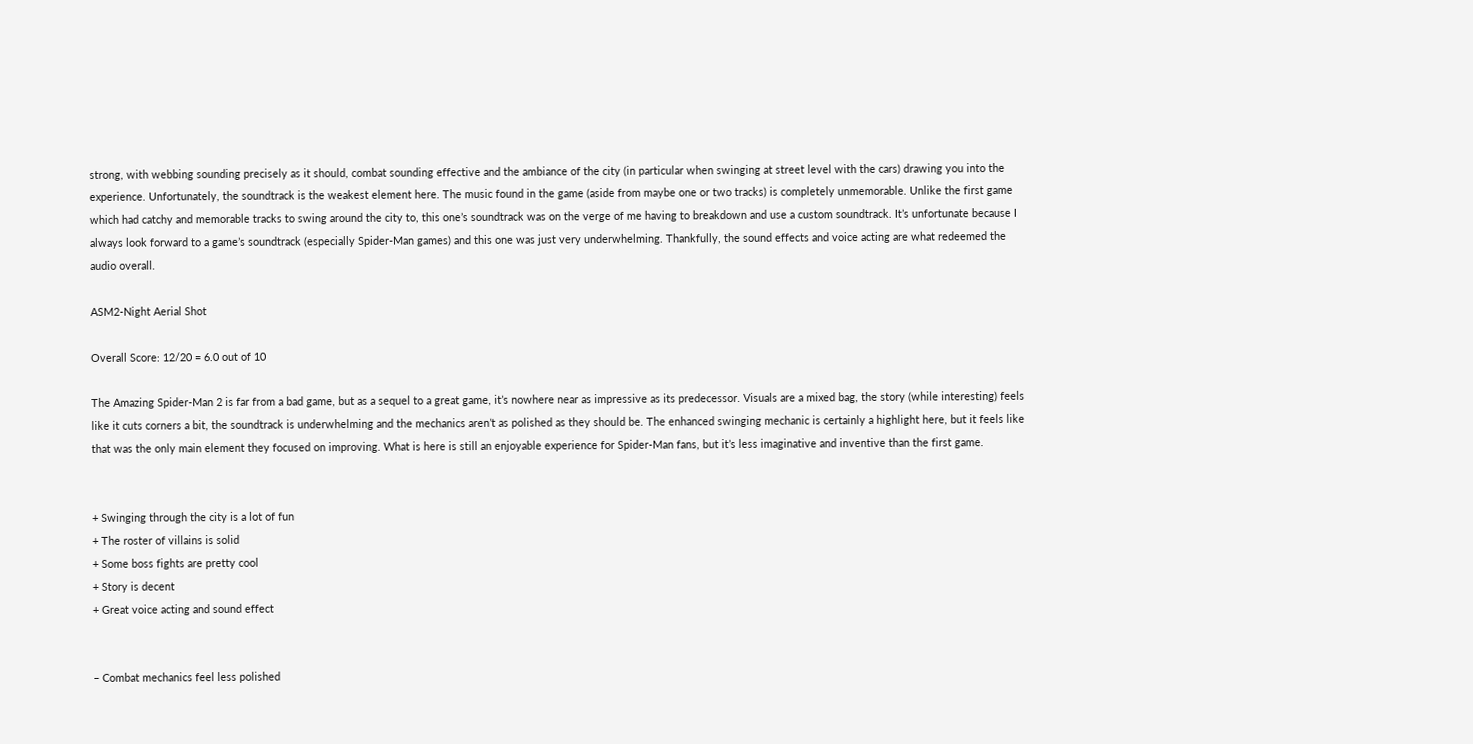strong, with webbing sounding precisely as it should, combat sounding effective and the ambiance of the city (in particular when swinging at street level with the cars) drawing you into the experience. Unfortunately, the soundtrack is the weakest element here. The music found in the game (aside from maybe one or two tracks) is completely unmemorable. Unlike the first game which had catchy and memorable tracks to swing around the city to, this one’s soundtrack was on the verge of me having to breakdown and use a custom soundtrack. It’s unfortunate because I always look forward to a game’s soundtrack (especially Spider-Man games) and this one was just very underwhelming. Thankfully, the sound effects and voice acting are what redeemed the audio overall.

ASM2-Night Aerial Shot

Overall Score: 12/20 = 6.0 out of 10

The Amazing Spider-Man 2 is far from a bad game, but as a sequel to a great game, it’s nowhere near as impressive as its predecessor. Visuals are a mixed bag, the story (while interesting) feels like it cuts corners a bit, the soundtrack is underwhelming and the mechanics aren’t as polished as they should be. The enhanced swinging mechanic is certainly a highlight here, but it feels like that was the only main element they focused on improving. What is here is still an enjoyable experience for Spider-Man fans, but it’s less imaginative and inventive than the first game.


+ Swinging through the city is a lot of fun
+ The roster of villains is solid
+ Some boss fights are pretty cool
+ Story is decent
+ Great voice acting and sound effect


– Combat mechanics feel less polished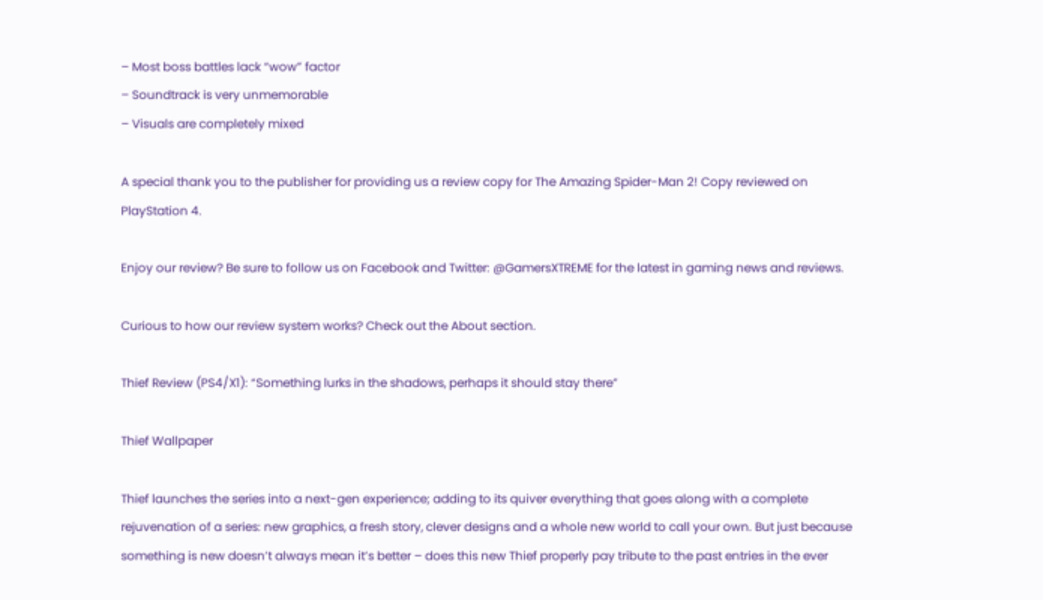– Most boss battles lack “wow” factor
– Soundtrack is very unmemorable
– Visuals are completely mixed

A special thank you to the publisher for providing us a review copy for The Amazing Spider-Man 2! Copy reviewed on PlayStation 4.

Enjoy our review? Be sure to follow us on Facebook and Twitter: @GamersXTREME for the latest in gaming news and reviews.

Curious to how our review system works? Check out the About section.

Thief Review (PS4/X1): “Something lurks in the shadows, perhaps it should stay there”

Thief Wallpaper

Thief launches the series into a next-gen experience; adding to its quiver everything that goes along with a complete rejuvenation of a series: new graphics, a fresh story, clever designs and a whole new world to call your own. But just because something is new doesn’t always mean it’s better – does this new Thief properly pay tribute to the past entries in the ever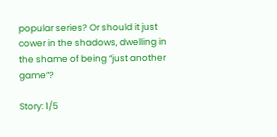popular series? Or should it just cower in the shadows, dwelling in the shame of being “just another game”?

Story: 1/5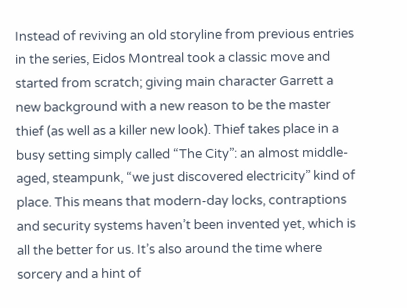Instead of reviving an old storyline from previous entries in the series, Eidos Montreal took a classic move and started from scratch; giving main character Garrett a new background with a new reason to be the master thief (as well as a killer new look). Thief takes place in a busy setting simply called “The City”: an almost middle-aged, steampunk, “we just discovered electricity” kind of place. This means that modern-day locks, contraptions and security systems haven’t been invented yet, which is all the better for us. It’s also around the time where sorcery and a hint of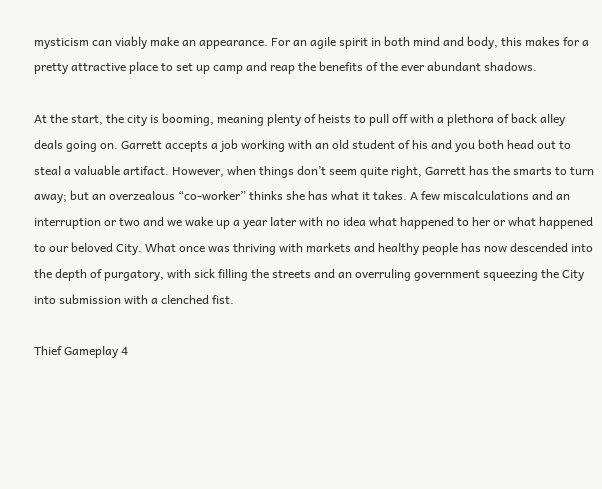mysticism can viably make an appearance. For an agile spirit in both mind and body, this makes for a pretty attractive place to set up camp and reap the benefits of the ever abundant shadows.

At the start, the city is booming, meaning plenty of heists to pull off with a plethora of back alley deals going on. Garrett accepts a job working with an old student of his and you both head out to steal a valuable artifact. However, when things don’t seem quite right, Garrett has the smarts to turn away; but an overzealous “co-worker” thinks she has what it takes. A few miscalculations and an interruption or two and we wake up a year later with no idea what happened to her or what happened to our beloved City. What once was thriving with markets and healthy people has now descended into the depth of purgatory, with sick filling the streets and an overruling government squeezing the City into submission with a clenched fist.

Thief Gameplay 4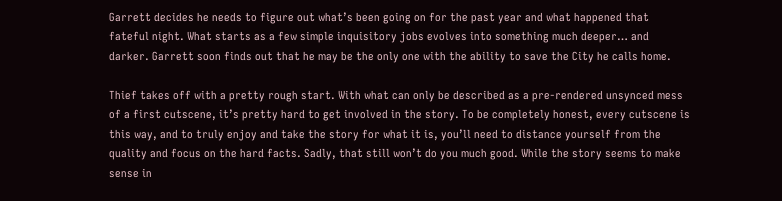Garrett decides he needs to figure out what’s been going on for the past year and what happened that fateful night. What starts as a few simple inquisitory jobs evolves into something much deeper… and darker. Garrett soon finds out that he may be the only one with the ability to save the City he calls home.

Thief takes off with a pretty rough start. With what can only be described as a pre-rendered unsynced mess of a first cutscene, it’s pretty hard to get involved in the story. To be completely honest, every cutscene is this way, and to truly enjoy and take the story for what it is, you’ll need to distance yourself from the quality and focus on the hard facts. Sadly, that still won’t do you much good. While the story seems to make sense in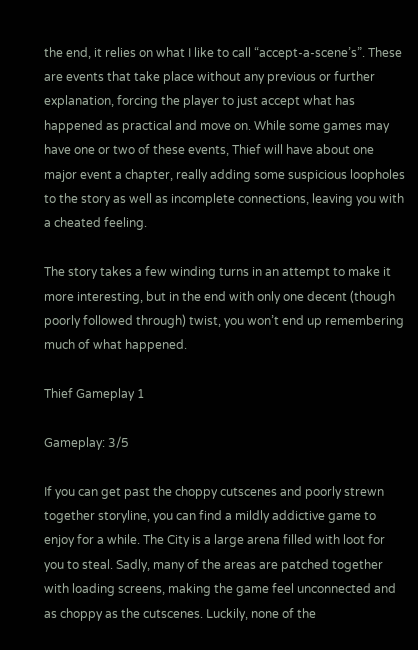the end, it relies on what I like to call “accept-a-scene’s”. These are events that take place without any previous or further explanation, forcing the player to just accept what has happened as practical and move on. While some games may have one or two of these events, Thief will have about one major event a chapter, really adding some suspicious loopholes to the story as well as incomplete connections, leaving you with a cheated feeling.

The story takes a few winding turns in an attempt to make it more interesting, but in the end with only one decent (though poorly followed through) twist, you won’t end up remembering much of what happened.

Thief Gameplay 1

Gameplay: 3/5

If you can get past the choppy cutscenes and poorly strewn together storyline, you can find a mildly addictive game to enjoy for a while. The City is a large arena filled with loot for you to steal. Sadly, many of the areas are patched together with loading screens, making the game feel unconnected and as choppy as the cutscenes. Luckily, none of the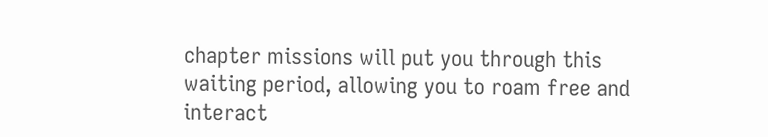chapter missions will put you through this waiting period, allowing you to roam free and interact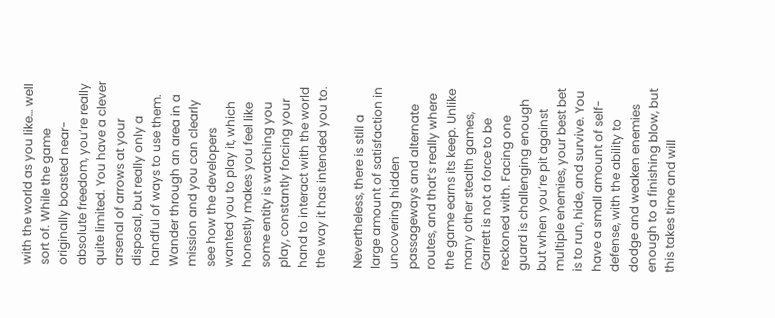with the world as you like… well sort of. While the game originally boasted near-absolute freedom, you’re really quite limited. You have a clever arsenal of arrows at your disposal, but really only a handful of ways to use them. Wander through an area in a mission and you can clearly see how the developers wanted you to play it, which honestly makes you feel like some entity is watching you play, constantly forcing your hand to interact with the world the way it has intended you to.

Nevertheless, there is still a large amount of satisfaction in uncovering hidden passageways and alternate routes, and that’s really where the game earns its keep. Unlike many other stealth games, Garrett is not a force to be reckoned with. Facing one guard is challenging enough but when you’re pit against multiple enemies, your best bet is to run, hide, and survive. You have a small amount of self-defense, with the ability to dodge and weaken enemies enough to a finishing blow, but this takes time and will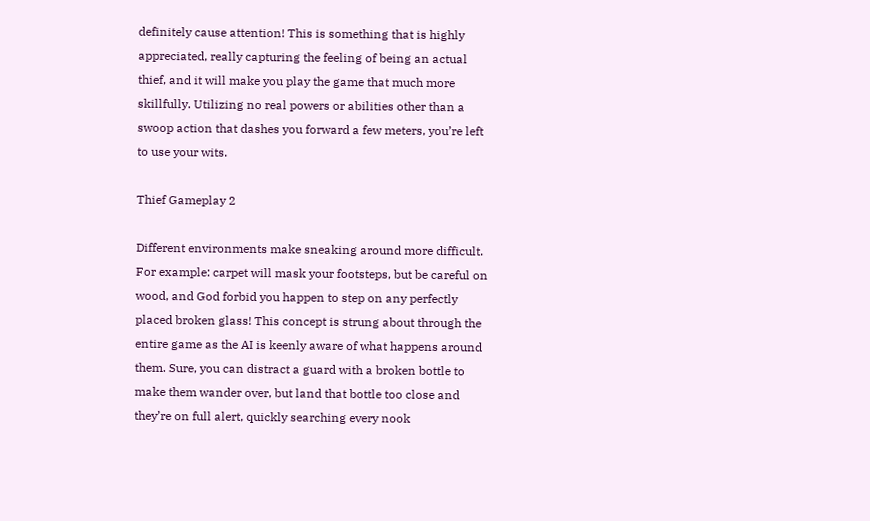definitely cause attention! This is something that is highly appreciated, really capturing the feeling of being an actual thief, and it will make you play the game that much more skillfully. Utilizing no real powers or abilities other than a swoop action that dashes you forward a few meters, you’re left to use your wits.

Thief Gameplay 2

Different environments make sneaking around more difficult. For example: carpet will mask your footsteps, but be careful on wood, and God forbid you happen to step on any perfectly placed broken glass! This concept is strung about through the entire game as the AI is keenly aware of what happens around them. Sure, you can distract a guard with a broken bottle to make them wander over, but land that bottle too close and they’re on full alert, quickly searching every nook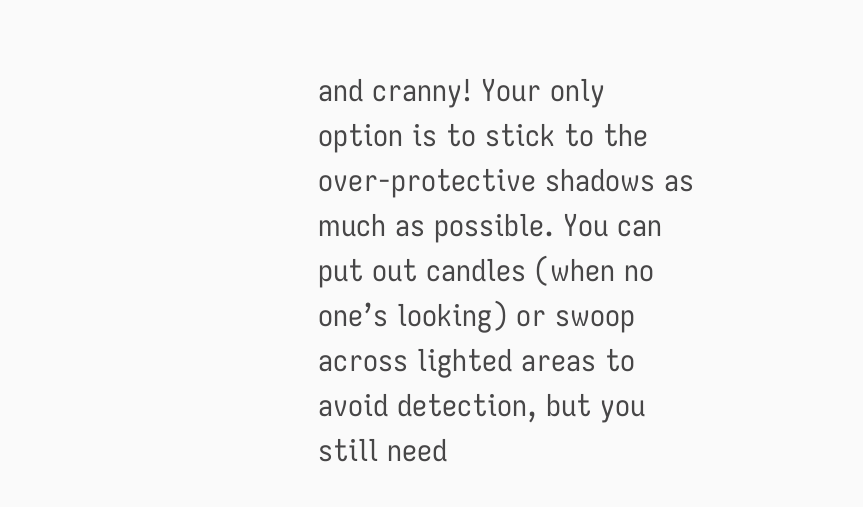and cranny! Your only option is to stick to the over-protective shadows as much as possible. You can put out candles (when no one’s looking) or swoop across lighted areas to avoid detection, but you still need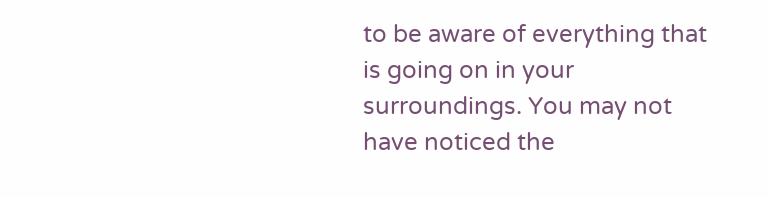to be aware of everything that is going on in your surroundings. You may not have noticed the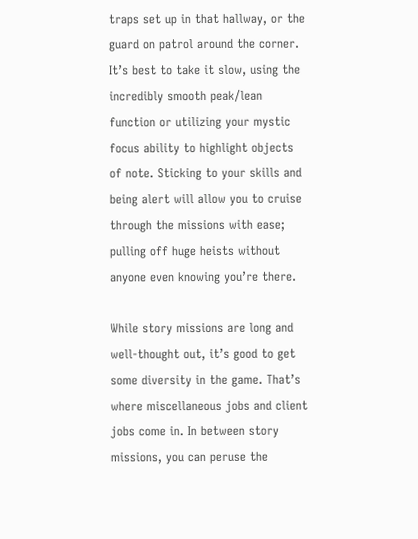traps set up in that hallway, or the guard on patrol around the corner. It’s best to take it slow, using the incredibly smooth peak/lean function or utilizing your mystic focus ability to highlight objects of note. Sticking to your skills and being alert will allow you to cruise through the missions with ease; pulling off huge heists without anyone even knowing you’re there.

While story missions are long and well-thought out, it’s good to get some diversity in the game. That’s where miscellaneous jobs and client jobs come in. In between story missions, you can peruse the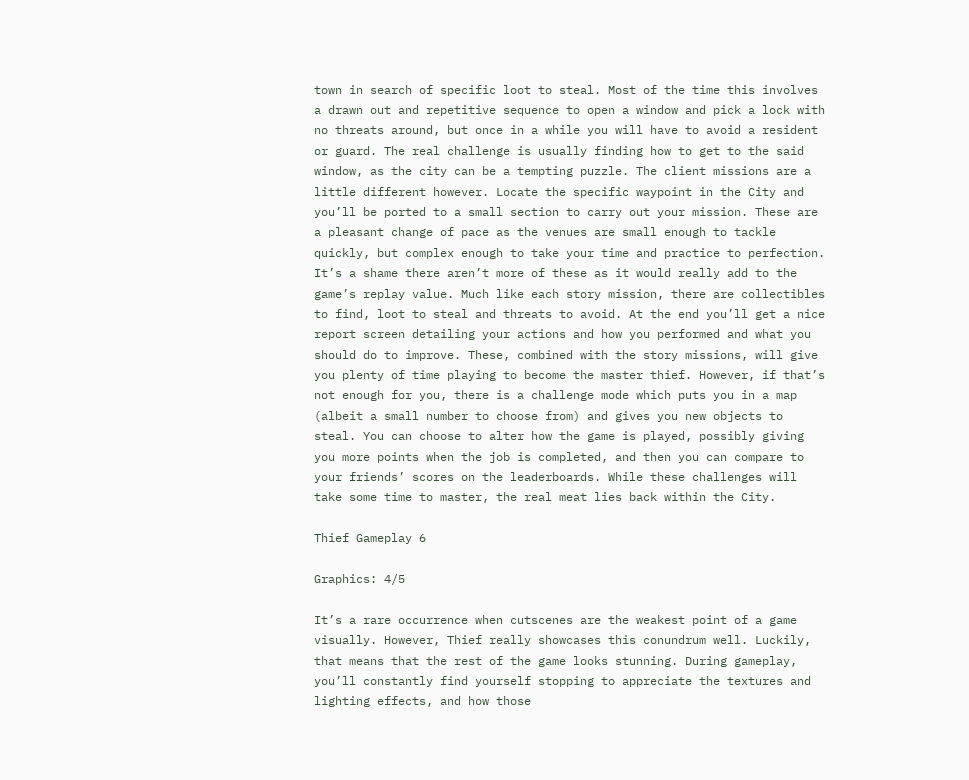town in search of specific loot to steal. Most of the time this involves a drawn out and repetitive sequence to open a window and pick a lock with no threats around, but once in a while you will have to avoid a resident or guard. The real challenge is usually finding how to get to the said window, as the city can be a tempting puzzle. The client missions are a little different however. Locate the specific waypoint in the City and you’ll be ported to a small section to carry out your mission. These are a pleasant change of pace as the venues are small enough to tackle quickly, but complex enough to take your time and practice to perfection. It’s a shame there aren’t more of these as it would really add to the game’s replay value. Much like each story mission, there are collectibles to find, loot to steal and threats to avoid. At the end you’ll get a nice report screen detailing your actions and how you performed and what you should do to improve. These, combined with the story missions, will give you plenty of time playing to become the master thief. However, if that’s not enough for you, there is a challenge mode which puts you in a map (albeit a small number to choose from) and gives you new objects to steal. You can choose to alter how the game is played, possibly giving you more points when the job is completed, and then you can compare to your friends’ scores on the leaderboards. While these challenges will take some time to master, the real meat lies back within the City.

Thief Gameplay 6

Graphics: 4/5

It’s a rare occurrence when cutscenes are the weakest point of a game visually. However, Thief really showcases this conundrum well. Luckily, that means that the rest of the game looks stunning. During gameplay, you’ll constantly find yourself stopping to appreciate the textures and lighting effects, and how those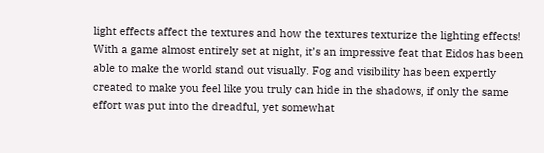light effects affect the textures and how the textures texturize the lighting effects! With a game almost entirely set at night, it’s an impressive feat that Eidos has been able to make the world stand out visually. Fog and visibility has been expertly created to make you feel like you truly can hide in the shadows, if only the same effort was put into the dreadful, yet somewhat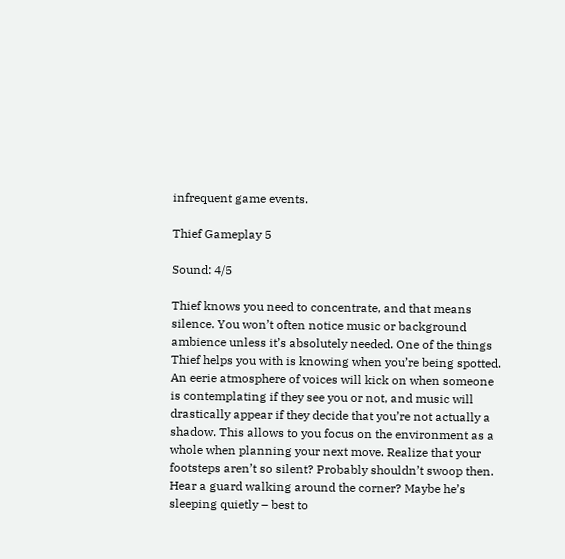infrequent game events.

Thief Gameplay 5

Sound: 4/5

Thief knows you need to concentrate, and that means silence. You won’t often notice music or background ambience unless it’s absolutely needed. One of the things Thief helps you with is knowing when you’re being spotted. An eerie atmosphere of voices will kick on when someone is contemplating if they see you or not, and music will drastically appear if they decide that you’re not actually a shadow. This allows to you focus on the environment as a whole when planning your next move. Realize that your footsteps aren’t so silent? Probably shouldn’t swoop then. Hear a guard walking around the corner? Maybe he’s sleeping quietly – best to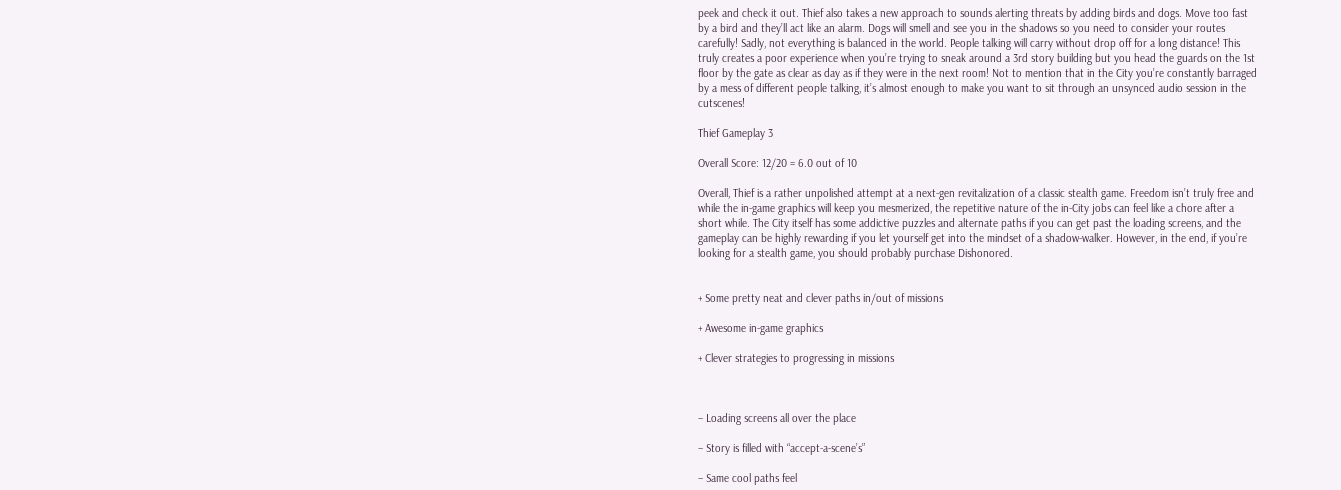peek and check it out. Thief also takes a new approach to sounds alerting threats by adding birds and dogs. Move too fast by a bird and they’ll act like an alarm. Dogs will smell and see you in the shadows so you need to consider your routes carefully! Sadly, not everything is balanced in the world. People talking will carry without drop off for a long distance! This truly creates a poor experience when you’re trying to sneak around a 3rd story building but you head the guards on the 1st floor by the gate as clear as day as if they were in the next room! Not to mention that in the City you’re constantly barraged by a mess of different people talking, it’s almost enough to make you want to sit through an unsynced audio session in the cutscenes!

Thief Gameplay 3

Overall Score: 12/20 = 6.0 out of 10

Overall, Thief is a rather unpolished attempt at a next-gen revitalization of a classic stealth game. Freedom isn’t truly free and while the in-game graphics will keep you mesmerized, the repetitive nature of the in-City jobs can feel like a chore after a short while. The City itself has some addictive puzzles and alternate paths if you can get past the loading screens, and the gameplay can be highly rewarding if you let yourself get into the mindset of a shadow-walker. However, in the end, if you’re looking for a stealth game, you should probably purchase Dishonored.


+ Some pretty neat and clever paths in/out of missions

+ Awesome in-game graphics

+ Clever strategies to progressing in missions



– Loading screens all over the place

– Story is filled with “accept-a-scene’s”

– Same cool paths feel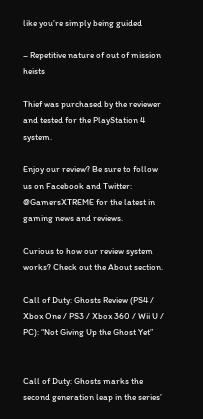like you’re simply being guided

– Repetitive nature of out of mission heists

Thief was purchased by the reviewer and tested for the PlayStation 4 system.

Enjoy our review? Be sure to follow us on Facebook and Twitter: @GamersXTREME for the latest in gaming news and reviews.

Curious to how our review system works? Check out the About section.

Call of Duty: Ghosts Review (PS4 / Xbox One / PS3 / Xbox 360 / Wii U / PC): “Not Giving Up the Ghost Yet”


Call of Duty: Ghosts marks the second generation leap in the series’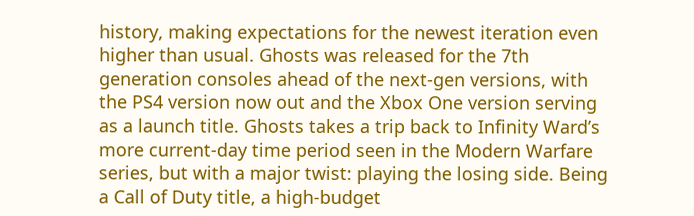history, making expectations for the newest iteration even higher than usual. Ghosts was released for the 7th generation consoles ahead of the next-gen versions, with the PS4 version now out and the Xbox One version serving as a launch title. Ghosts takes a trip back to Infinity Ward’s more current-day time period seen in the Modern Warfare series, but with a major twist: playing the losing side. Being a Call of Duty title, a high-budget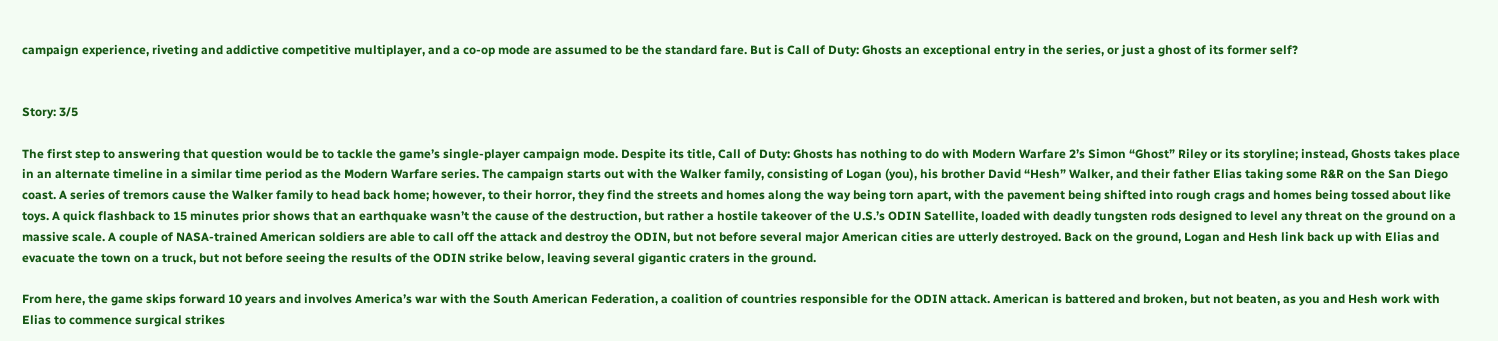campaign experience, riveting and addictive competitive multiplayer, and a co-op mode are assumed to be the standard fare. But is Call of Duty: Ghosts an exceptional entry in the series, or just a ghost of its former self?


Story: 3/5

The first step to answering that question would be to tackle the game’s single-player campaign mode. Despite its title, Call of Duty: Ghosts has nothing to do with Modern Warfare 2’s Simon “Ghost” Riley or its storyline; instead, Ghosts takes place in an alternate timeline in a similar time period as the Modern Warfare series. The campaign starts out with the Walker family, consisting of Logan (you), his brother David “Hesh” Walker, and their father Elias taking some R&R on the San Diego coast. A series of tremors cause the Walker family to head back home; however, to their horror, they find the streets and homes along the way being torn apart, with the pavement being shifted into rough crags and homes being tossed about like toys. A quick flashback to 15 minutes prior shows that an earthquake wasn’t the cause of the destruction, but rather a hostile takeover of the U.S.’s ODIN Satellite, loaded with deadly tungsten rods designed to level any threat on the ground on a massive scale. A couple of NASA-trained American soldiers are able to call off the attack and destroy the ODIN, but not before several major American cities are utterly destroyed. Back on the ground, Logan and Hesh link back up with Elias and evacuate the town on a truck, but not before seeing the results of the ODIN strike below, leaving several gigantic craters in the ground.

From here, the game skips forward 10 years and involves America’s war with the South American Federation, a coalition of countries responsible for the ODIN attack. American is battered and broken, but not beaten, as you and Hesh work with Elias to commence surgical strikes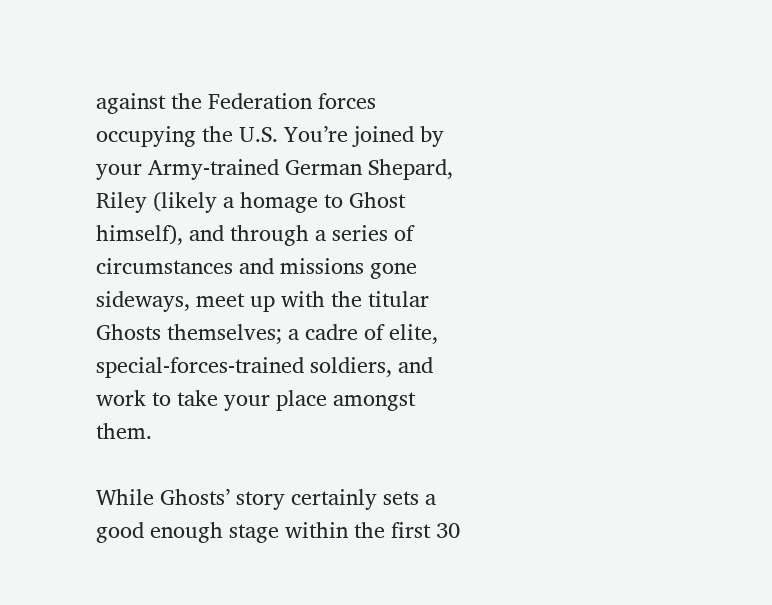against the Federation forces occupying the U.S. You’re joined by your Army-trained German Shepard, Riley (likely a homage to Ghost himself), and through a series of circumstances and missions gone sideways, meet up with the titular Ghosts themselves; a cadre of elite, special-forces-trained soldiers, and work to take your place amongst them.

While Ghosts’ story certainly sets a good enough stage within the first 30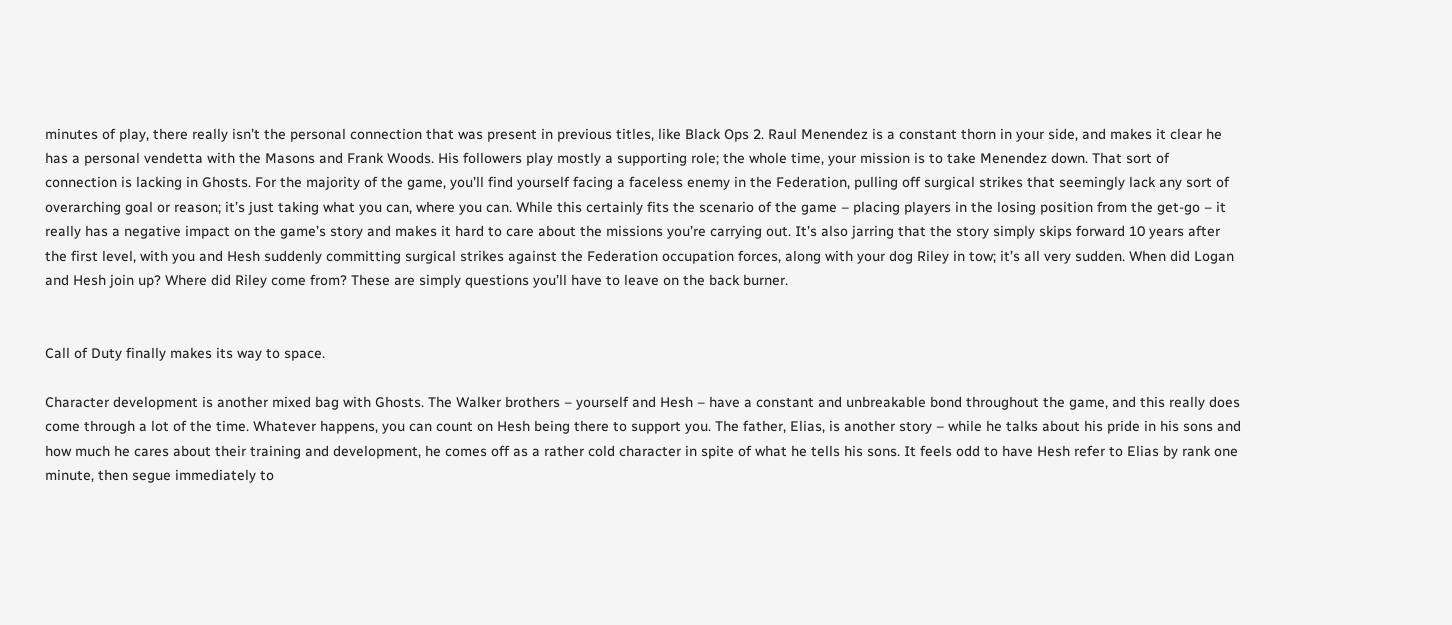minutes of play, there really isn’t the personal connection that was present in previous titles, like Black Ops 2. Raul Menendez is a constant thorn in your side, and makes it clear he has a personal vendetta with the Masons and Frank Woods. His followers play mostly a supporting role; the whole time, your mission is to take Menendez down. That sort of connection is lacking in Ghosts. For the majority of the game, you’ll find yourself facing a faceless enemy in the Federation, pulling off surgical strikes that seemingly lack any sort of overarching goal or reason; it’s just taking what you can, where you can. While this certainly fits the scenario of the game – placing players in the losing position from the get-go – it really has a negative impact on the game’s story and makes it hard to care about the missions you’re carrying out. It’s also jarring that the story simply skips forward 10 years after the first level, with you and Hesh suddenly committing surgical strikes against the Federation occupation forces, along with your dog Riley in tow; it’s all very sudden. When did Logan and Hesh join up? Where did Riley come from? These are simply questions you’ll have to leave on the back burner.


Call of Duty finally makes its way to space.

Character development is another mixed bag with Ghosts. The Walker brothers – yourself and Hesh – have a constant and unbreakable bond throughout the game, and this really does come through a lot of the time. Whatever happens, you can count on Hesh being there to support you. The father, Elias, is another story – while he talks about his pride in his sons and how much he cares about their training and development, he comes off as a rather cold character in spite of what he tells his sons. It feels odd to have Hesh refer to Elias by rank one minute, then segue immediately to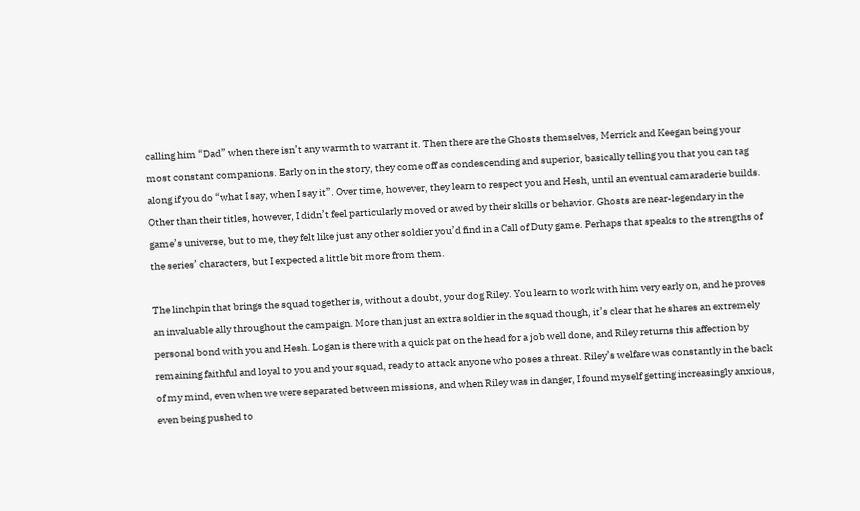calling him “Dad” when there isn’t any warmth to warrant it. Then there are the Ghosts themselves, Merrick and Keegan being your most constant companions. Early on in the story, they come off as condescending and superior, basically telling you that you can tag along if you do “what I say, when I say it”. Over time, however, they learn to respect you and Hesh, until an eventual camaraderie builds. Other than their titles, however, I didn’t feel particularly moved or awed by their skills or behavior. Ghosts are near-legendary in the game’s universe, but to me, they felt like just any other soldier you’d find in a Call of Duty game. Perhaps that speaks to the strengths of the series’ characters, but I expected a little bit more from them.

The linchpin that brings the squad together is, without a doubt, your dog Riley. You learn to work with him very early on, and he proves an invaluable ally throughout the campaign. More than just an extra soldier in the squad though, it’s clear that he shares an extremely personal bond with you and Hesh. Logan is there with a quick pat on the head for a job well done, and Riley returns this affection by remaining faithful and loyal to you and your squad, ready to attack anyone who poses a threat. Riley’s welfare was constantly in the back of my mind, even when we were separated between missions, and when Riley was in danger, I found myself getting increasingly anxious, even being pushed to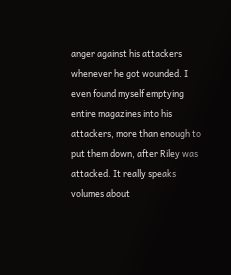anger against his attackers whenever he got wounded. I even found myself emptying entire magazines into his attackers, more than enough to put them down, after Riley was attacked. It really speaks volumes about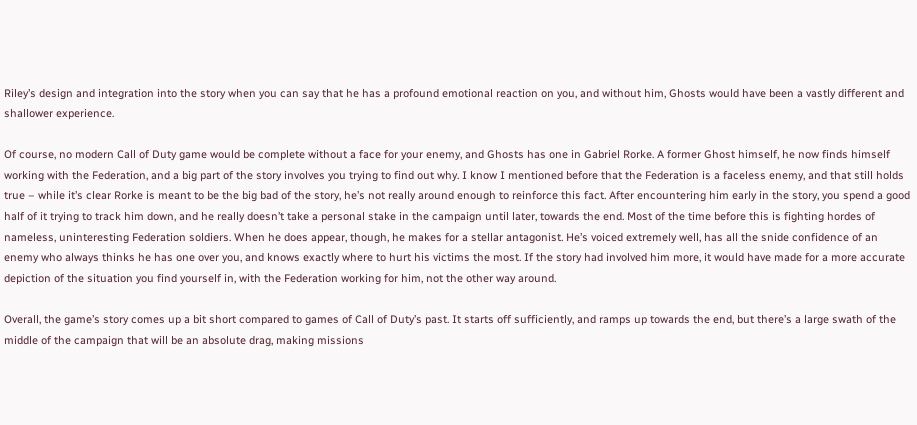Riley’s design and integration into the story when you can say that he has a profound emotional reaction on you, and without him, Ghosts would have been a vastly different and shallower experience.

Of course, no modern Call of Duty game would be complete without a face for your enemy, and Ghosts has one in Gabriel Rorke. A former Ghost himself, he now finds himself working with the Federation, and a big part of the story involves you trying to find out why. I know I mentioned before that the Federation is a faceless enemy, and that still holds true – while it’s clear Rorke is meant to be the big bad of the story, he’s not really around enough to reinforce this fact. After encountering him early in the story, you spend a good half of it trying to track him down, and he really doesn’t take a personal stake in the campaign until later, towards the end. Most of the time before this is fighting hordes of nameless, uninteresting Federation soldiers. When he does appear, though, he makes for a stellar antagonist. He’s voiced extremely well, has all the snide confidence of an enemy who always thinks he has one over you, and knows exactly where to hurt his victims the most. If the story had involved him more, it would have made for a more accurate depiction of the situation you find yourself in, with the Federation working for him, not the other way around.

Overall, the game’s story comes up a bit short compared to games of Call of Duty’s past. It starts off sufficiently, and ramps up towards the end, but there’s a large swath of the middle of the campaign that will be an absolute drag, making missions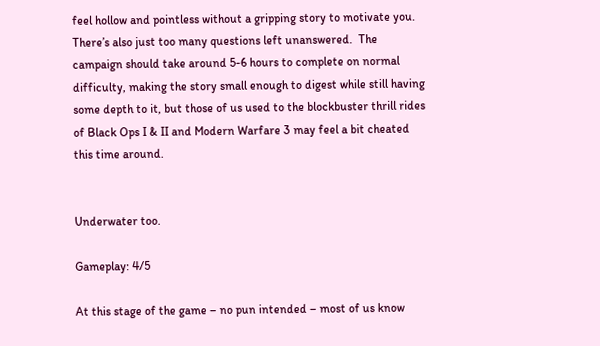feel hollow and pointless without a gripping story to motivate you. There’s also just too many questions left unanswered.  The campaign should take around 5-6 hours to complete on normal difficulty, making the story small enough to digest while still having some depth to it, but those of us used to the blockbuster thrill rides of Black Ops I & II and Modern Warfare 3 may feel a bit cheated this time around.


Underwater too.

Gameplay: 4/5

At this stage of the game – no pun intended – most of us know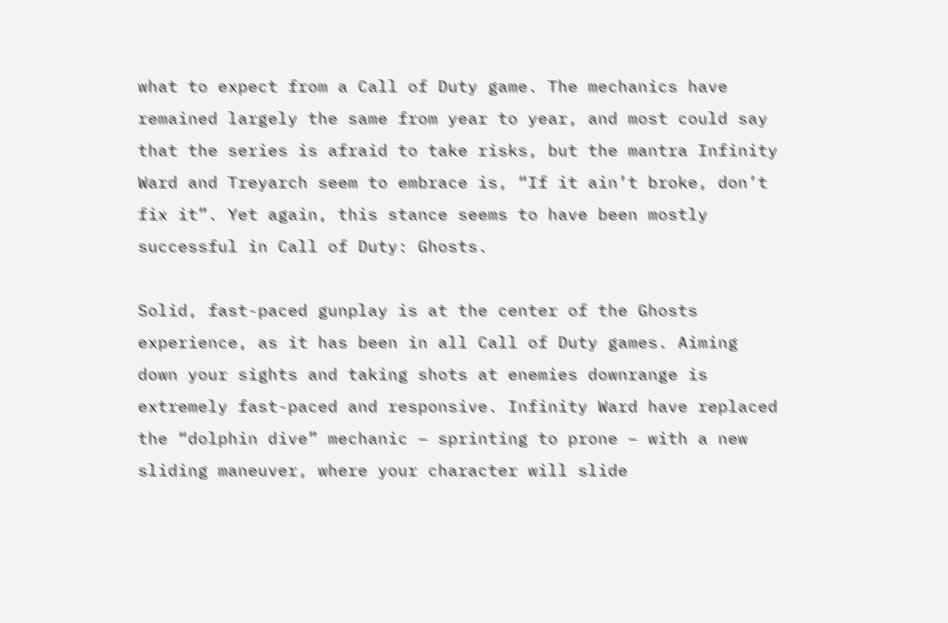what to expect from a Call of Duty game. The mechanics have remained largely the same from year to year, and most could say that the series is afraid to take risks, but the mantra Infinity Ward and Treyarch seem to embrace is, “If it ain’t broke, don’t fix it”. Yet again, this stance seems to have been mostly successful in Call of Duty: Ghosts.

Solid, fast-paced gunplay is at the center of the Ghosts experience, as it has been in all Call of Duty games. Aiming down your sights and taking shots at enemies downrange is extremely fast-paced and responsive. Infinity Ward have replaced the “dolphin dive” mechanic – sprinting to prone – with a new sliding maneuver, where your character will slide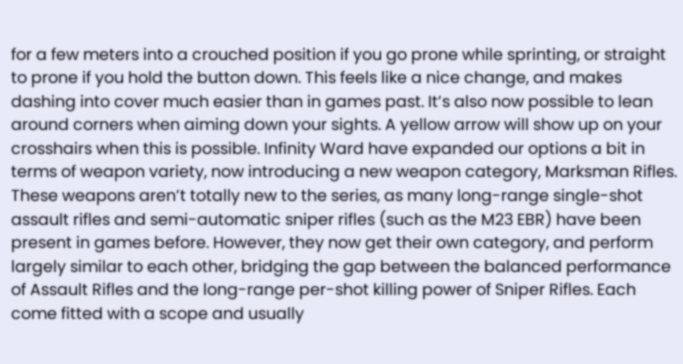for a few meters into a crouched position if you go prone while sprinting, or straight to prone if you hold the button down. This feels like a nice change, and makes dashing into cover much easier than in games past. It’s also now possible to lean around corners when aiming down your sights. A yellow arrow will show up on your crosshairs when this is possible. Infinity Ward have expanded our options a bit in terms of weapon variety, now introducing a new weapon category, Marksman Rifles. These weapons aren’t totally new to the series, as many long-range single-shot assault rifles and semi-automatic sniper rifles (such as the M23 EBR) have been present in games before. However, they now get their own category, and perform largely similar to each other, bridging the gap between the balanced performance of Assault Rifles and the long-range per-shot killing power of Sniper Rifles. Each come fitted with a scope and usually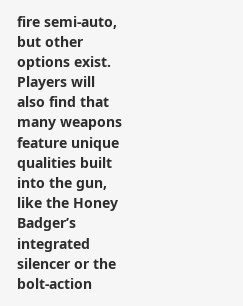fire semi-auto, but other options exist. Players will also find that many weapons feature unique qualities built into the gun, like the Honey Badger’s integrated silencer or the bolt-action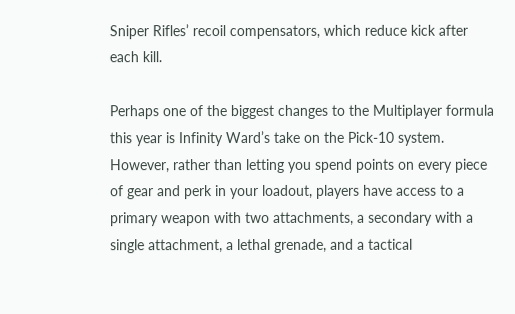Sniper Rifles’ recoil compensators, which reduce kick after each kill.

Perhaps one of the biggest changes to the Multiplayer formula this year is Infinity Ward’s take on the Pick-10 system. However, rather than letting you spend points on every piece of gear and perk in your loadout, players have access to a primary weapon with two attachments, a secondary with a single attachment, a lethal grenade, and a tactical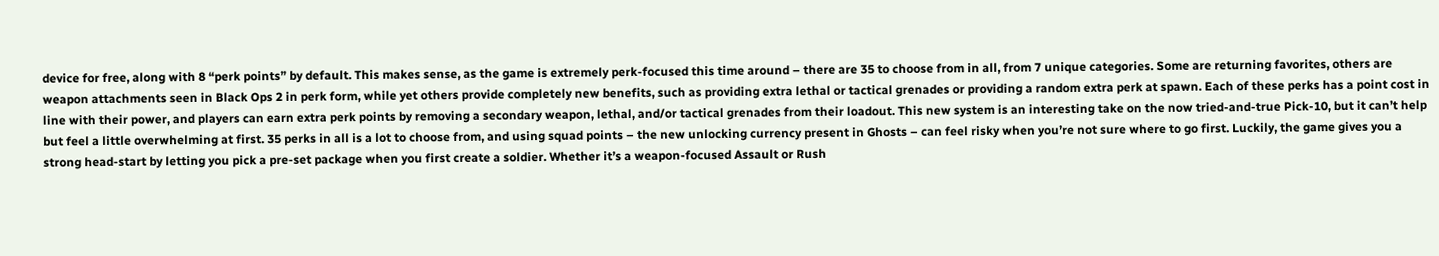device for free, along with 8 “perk points” by default. This makes sense, as the game is extremely perk-focused this time around – there are 35 to choose from in all, from 7 unique categories. Some are returning favorites, others are weapon attachments seen in Black Ops 2 in perk form, while yet others provide completely new benefits, such as providing extra lethal or tactical grenades or providing a random extra perk at spawn. Each of these perks has a point cost in line with their power, and players can earn extra perk points by removing a secondary weapon, lethal, and/or tactical grenades from their loadout. This new system is an interesting take on the now tried-and-true Pick-10, but it can’t help but feel a little overwhelming at first. 35 perks in all is a lot to choose from, and using squad points – the new unlocking currency present in Ghosts – can feel risky when you’re not sure where to go first. Luckily, the game gives you a strong head-start by letting you pick a pre-set package when you first create a soldier. Whether it’s a weapon-focused Assault or Rush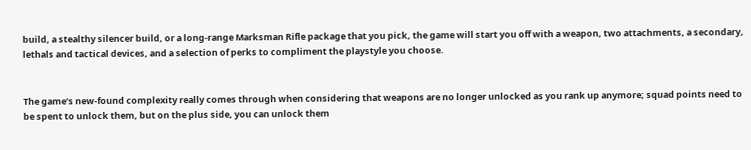build, a stealthy silencer build, or a long-range Marksman Rifle package that you pick, the game will start you off with a weapon, two attachments, a secondary, lethals and tactical devices, and a selection of perks to compliment the playstyle you choose.


The game’s new-found complexity really comes through when considering that weapons are no longer unlocked as you rank up anymore; squad points need to be spent to unlock them, but on the plus side, you can unlock them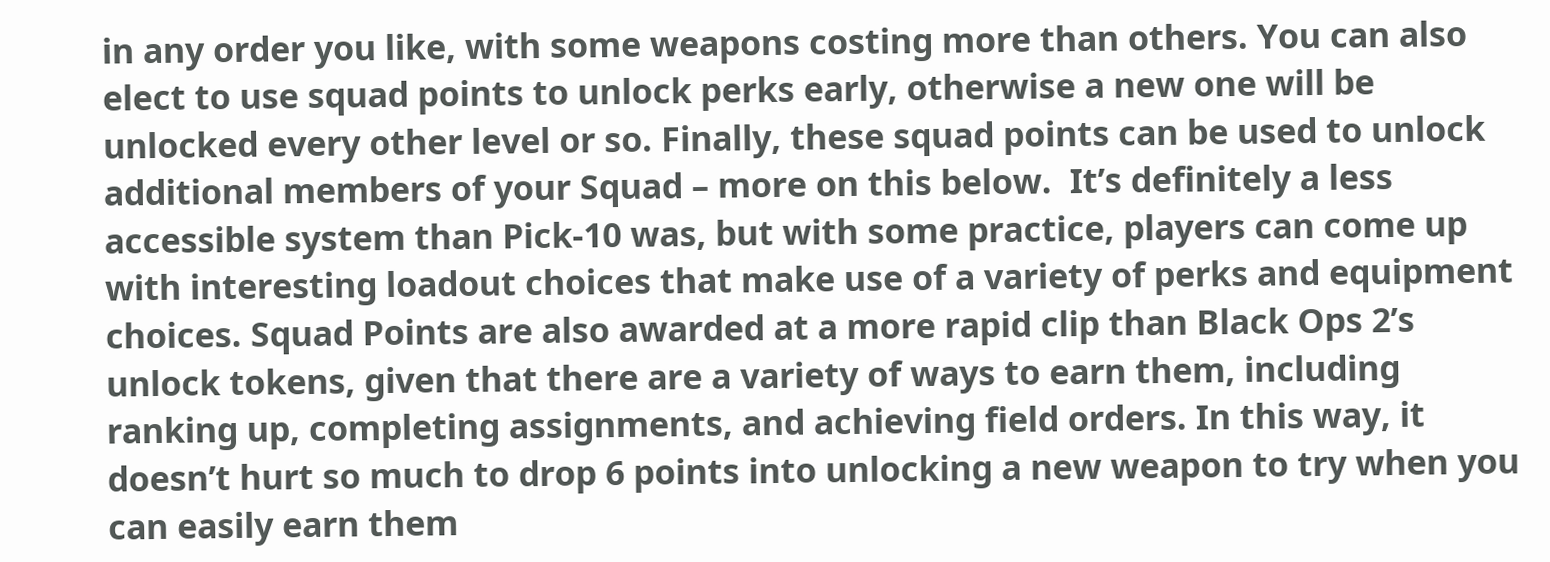in any order you like, with some weapons costing more than others. You can also elect to use squad points to unlock perks early, otherwise a new one will be unlocked every other level or so. Finally, these squad points can be used to unlock additional members of your Squad – more on this below.  It’s definitely a less accessible system than Pick-10 was, but with some practice, players can come up with interesting loadout choices that make use of a variety of perks and equipment choices. Squad Points are also awarded at a more rapid clip than Black Ops 2’s unlock tokens, given that there are a variety of ways to earn them, including ranking up, completing assignments, and achieving field orders. In this way, it doesn’t hurt so much to drop 6 points into unlocking a new weapon to try when you can easily earn them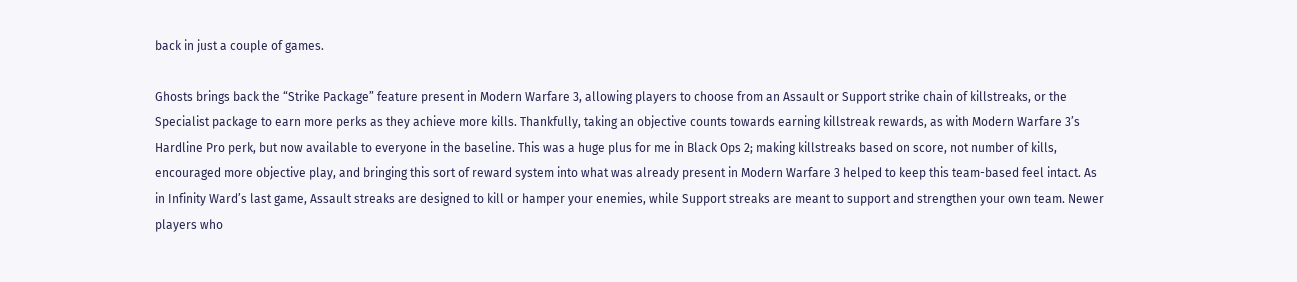back in just a couple of games.

Ghosts brings back the “Strike Package” feature present in Modern Warfare 3, allowing players to choose from an Assault or Support strike chain of killstreaks, or the Specialist package to earn more perks as they achieve more kills. Thankfully, taking an objective counts towards earning killstreak rewards, as with Modern Warfare 3’s Hardline Pro perk, but now available to everyone in the baseline. This was a huge plus for me in Black Ops 2; making killstreaks based on score, not number of kills, encouraged more objective play, and bringing this sort of reward system into what was already present in Modern Warfare 3 helped to keep this team-based feel intact. As in Infinity Ward’s last game, Assault streaks are designed to kill or hamper your enemies, while Support streaks are meant to support and strengthen your own team. Newer players who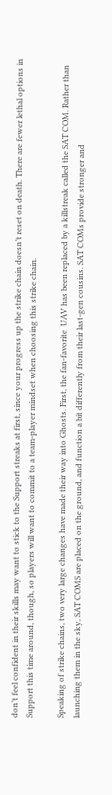don’t feel confident in their skills may want to stick to the Support streaks at first, since your progress up the strike chain doesn’t reset on death. There are fewer lethal options in Support this time around, though, so players will want to commit to a team-player mindset when choosing this strike chain.

Speaking of strike chains, two very large changes have made their way into Ghosts. First, the fan-favorite  UAV has been replaced by a killstreak called the SAT COM. Rather than launching them in the sky, SAT COMS are placed on the ground, and function a bit differently from their last-gen cousins. SAT COMs provide stronger and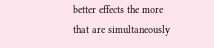better effects the more that are simultaneously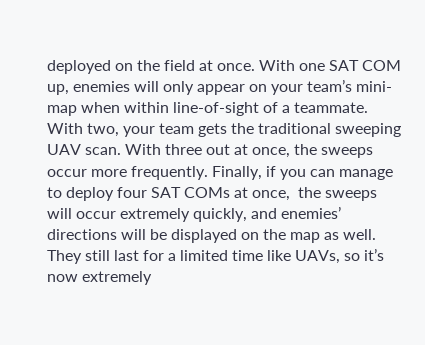deployed on the field at once. With one SAT COM up, enemies will only appear on your team’s mini-map when within line-of-sight of a teammate. With two, your team gets the traditional sweeping UAV scan. With three out at once, the sweeps occur more frequently. Finally, if you can manage to deploy four SAT COMs at once,  the sweeps will occur extremely quickly, and enemies’ directions will be displayed on the map as well. They still last for a limited time like UAVs, so it’s now extremely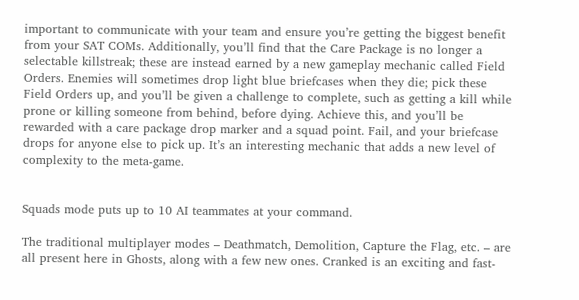important to communicate with your team and ensure you’re getting the biggest benefit from your SAT COMs. Additionally, you’ll find that the Care Package is no longer a selectable killstreak; these are instead earned by a new gameplay mechanic called Field Orders. Enemies will sometimes drop light blue briefcases when they die; pick these Field Orders up, and you’ll be given a challenge to complete, such as getting a kill while prone or killing someone from behind, before dying. Achieve this, and you’ll be rewarded with a care package drop marker and a squad point. Fail, and your briefcase drops for anyone else to pick up. It’s an interesting mechanic that adds a new level of complexity to the meta-game.


Squads mode puts up to 10 AI teammates at your command.

The traditional multiplayer modes – Deathmatch, Demolition, Capture the Flag, etc. – are all present here in Ghosts, along with a few new ones. Cranked is an exciting and fast-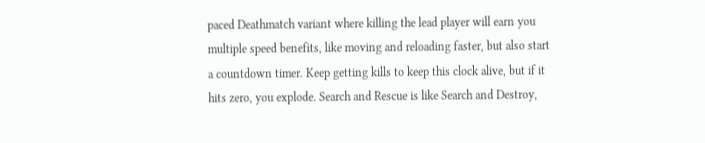paced Deathmatch variant where killing the lead player will earn you multiple speed benefits, like moving and reloading faster, but also start a countdown timer. Keep getting kills to keep this clock alive, but if it hits zero, you explode. Search and Rescue is like Search and Destroy,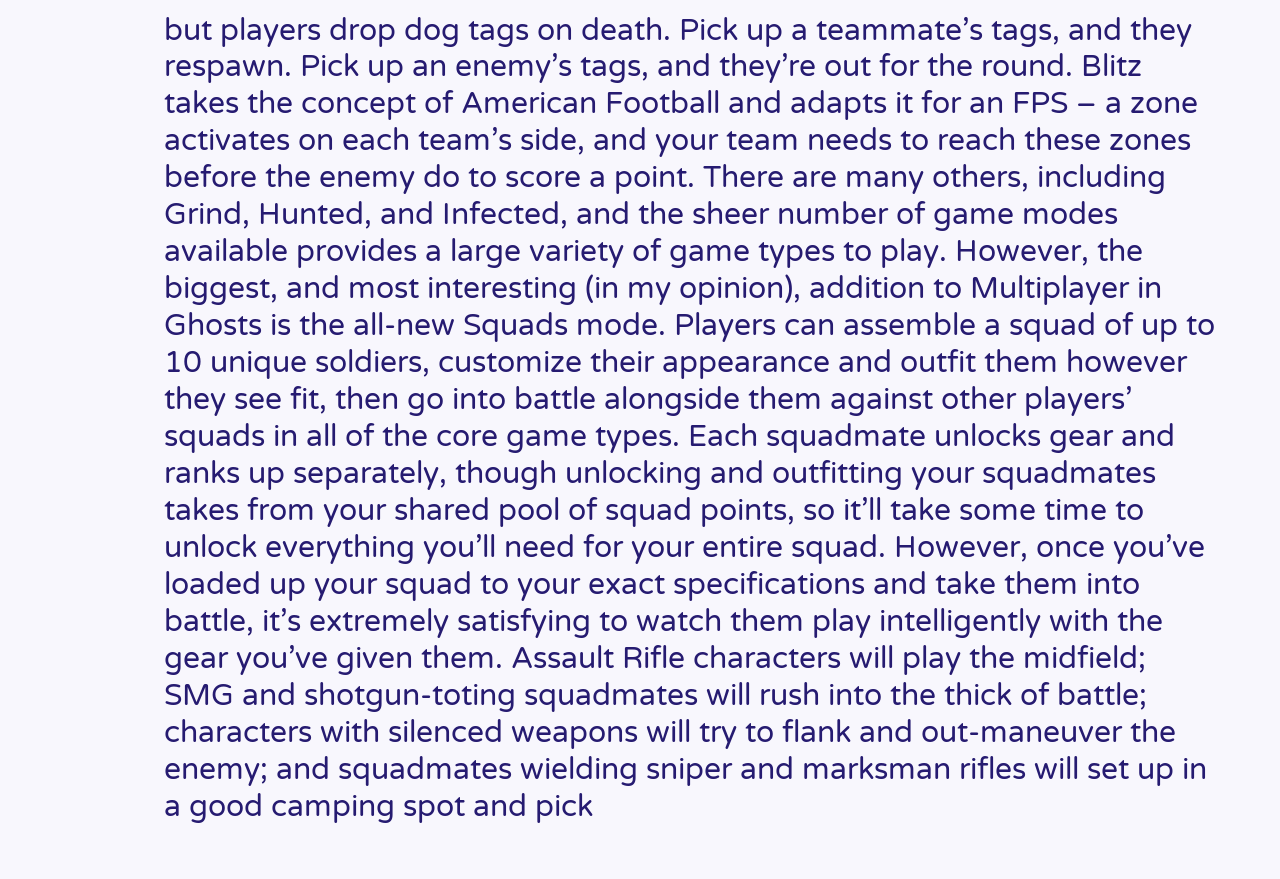but players drop dog tags on death. Pick up a teammate’s tags, and they respawn. Pick up an enemy’s tags, and they’re out for the round. Blitz takes the concept of American Football and adapts it for an FPS – a zone activates on each team’s side, and your team needs to reach these zones before the enemy do to score a point. There are many others, including Grind, Hunted, and Infected, and the sheer number of game modes available provides a large variety of game types to play. However, the biggest, and most interesting (in my opinion), addition to Multiplayer in Ghosts is the all-new Squads mode. Players can assemble a squad of up to 10 unique soldiers, customize their appearance and outfit them however they see fit, then go into battle alongside them against other players’ squads in all of the core game types. Each squadmate unlocks gear and ranks up separately, though unlocking and outfitting your squadmates takes from your shared pool of squad points, so it’ll take some time to unlock everything you’ll need for your entire squad. However, once you’ve loaded up your squad to your exact specifications and take them into battle, it’s extremely satisfying to watch them play intelligently with the gear you’ve given them. Assault Rifle characters will play the midfield; SMG and shotgun-toting squadmates will rush into the thick of battle; characters with silenced weapons will try to flank and out-maneuver the enemy; and squadmates wielding sniper and marksman rifles will set up in a good camping spot and pick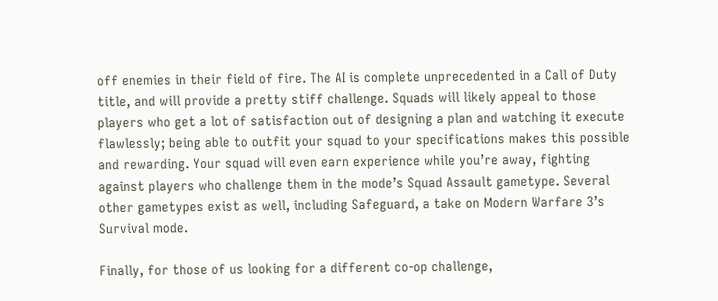off enemies in their field of fire. The AI is complete unprecedented in a Call of Duty title, and will provide a pretty stiff challenge. Squads will likely appeal to those players who get a lot of satisfaction out of designing a plan and watching it execute flawlessly; being able to outfit your squad to your specifications makes this possible and rewarding. Your squad will even earn experience while you’re away, fighting against players who challenge them in the mode’s Squad Assault gametype. Several other gametypes exist as well, including Safeguard, a take on Modern Warfare 3’s Survival mode.

Finally, for those of us looking for a different co-op challenge,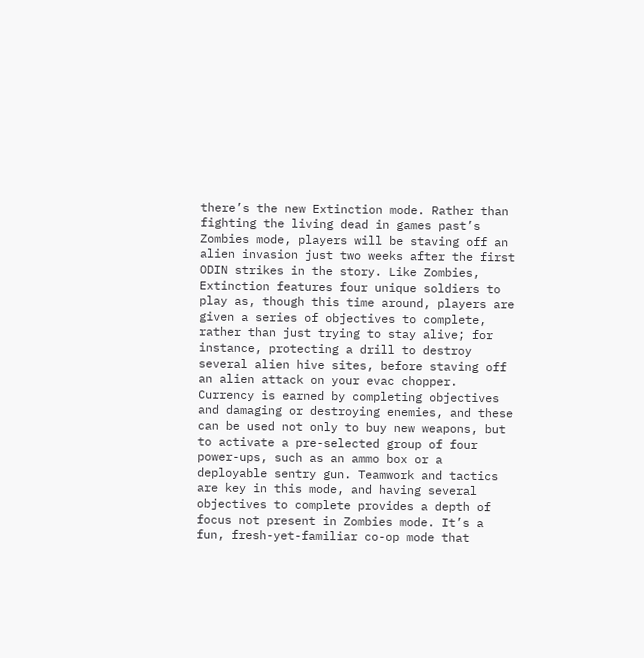there’s the new Extinction mode. Rather than fighting the living dead in games past’s Zombies mode, players will be staving off an alien invasion just two weeks after the first ODIN strikes in the story. Like Zombies, Extinction features four unique soldiers to play as, though this time around, players are given a series of objectives to complete, rather than just trying to stay alive; for instance, protecting a drill to destroy several alien hive sites, before staving off an alien attack on your evac chopper. Currency is earned by completing objectives and damaging or destroying enemies, and these can be used not only to buy new weapons, but to activate a pre-selected group of four power-ups, such as an ammo box or a deployable sentry gun. Teamwork and tactics are key in this mode, and having several objectives to complete provides a depth of focus not present in Zombies mode. It’s a fun, fresh-yet-familiar co-op mode that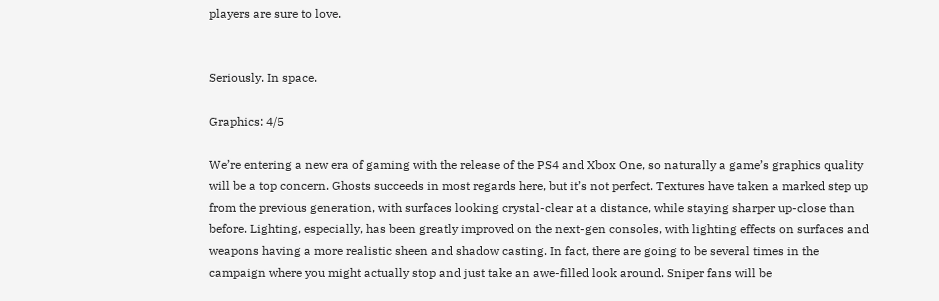players are sure to love.


Seriously. In space.

Graphics: 4/5

We’re entering a new era of gaming with the release of the PS4 and Xbox One, so naturally a game’s graphics quality will be a top concern. Ghosts succeeds in most regards here, but it’s not perfect. Textures have taken a marked step up from the previous generation, with surfaces looking crystal-clear at a distance, while staying sharper up-close than before. Lighting, especially, has been greatly improved on the next-gen consoles, with lighting effects on surfaces and weapons having a more realistic sheen and shadow casting. In fact, there are going to be several times in the campaign where you might actually stop and just take an awe-filled look around. Sniper fans will be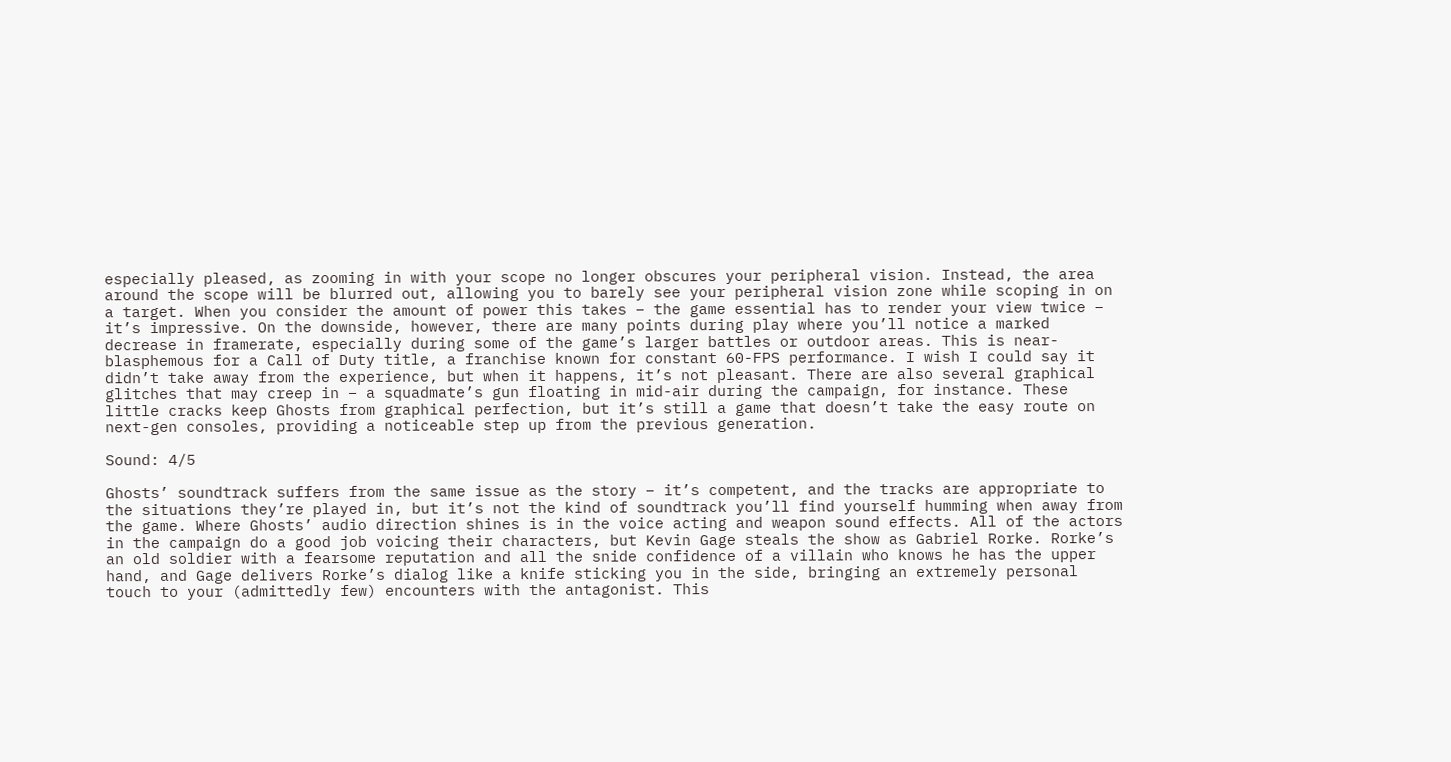especially pleased, as zooming in with your scope no longer obscures your peripheral vision. Instead, the area around the scope will be blurred out, allowing you to barely see your peripheral vision zone while scoping in on a target. When you consider the amount of power this takes – the game essential has to render your view twice – it’s impressive. On the downside, however, there are many points during play where you’ll notice a marked decrease in framerate, especially during some of the game’s larger battles or outdoor areas. This is near-blasphemous for a Call of Duty title, a franchise known for constant 60-FPS performance. I wish I could say it didn’t take away from the experience, but when it happens, it’s not pleasant. There are also several graphical glitches that may creep in – a squadmate’s gun floating in mid-air during the campaign, for instance. These little cracks keep Ghosts from graphical perfection, but it’s still a game that doesn’t take the easy route on next-gen consoles, providing a noticeable step up from the previous generation.

Sound: 4/5

Ghosts’ soundtrack suffers from the same issue as the story – it’s competent, and the tracks are appropriate to the situations they’re played in, but it’s not the kind of soundtrack you’ll find yourself humming when away from the game. Where Ghosts’ audio direction shines is in the voice acting and weapon sound effects. All of the actors in the campaign do a good job voicing their characters, but Kevin Gage steals the show as Gabriel Rorke. Rorke’s an old soldier with a fearsome reputation and all the snide confidence of a villain who knows he has the upper hand, and Gage delivers Rorke’s dialog like a knife sticking you in the side, bringing an extremely personal touch to your (admittedly few) encounters with the antagonist. This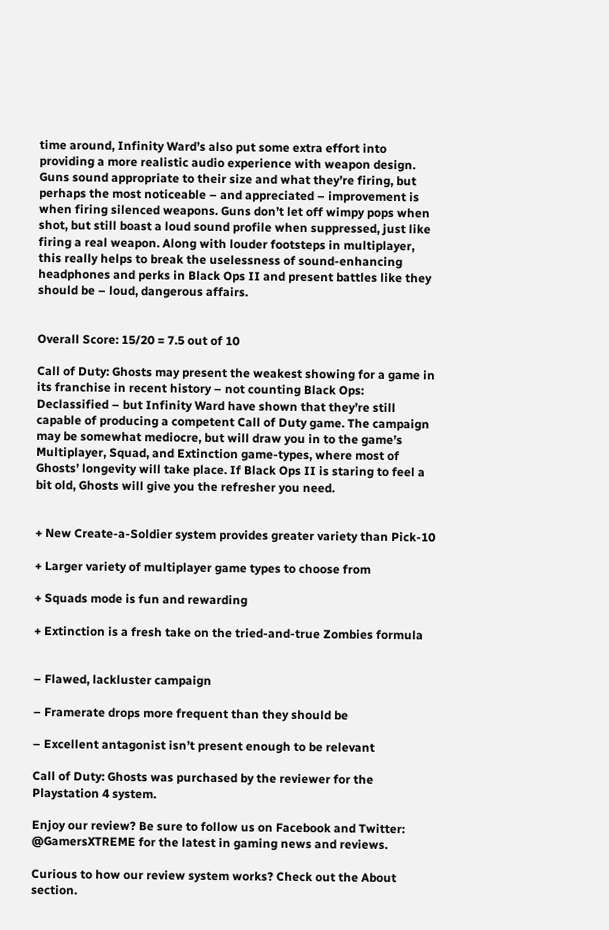time around, Infinity Ward’s also put some extra effort into providing a more realistic audio experience with weapon design. Guns sound appropriate to their size and what they’re firing, but perhaps the most noticeable – and appreciated – improvement is when firing silenced weapons. Guns don’t let off wimpy pops when shot, but still boast a loud sound profile when suppressed, just like firing a real weapon. Along with louder footsteps in multiplayer, this really helps to break the uselessness of sound-enhancing headphones and perks in Black Ops II and present battles like they should be – loud, dangerous affairs.


Overall Score: 15/20 = 7.5 out of 10

Call of Duty: Ghosts may present the weakest showing for a game in its franchise in recent history – not counting Black Ops: Declassified – but Infinity Ward have shown that they’re still capable of producing a competent Call of Duty game. The campaign may be somewhat mediocre, but will draw you in to the game’s Multiplayer, Squad, and Extinction game-types, where most of Ghosts’ longevity will take place. If Black Ops II is staring to feel a bit old, Ghosts will give you the refresher you need.


+ New Create-a-Soldier system provides greater variety than Pick-10

+ Larger variety of multiplayer game types to choose from

+ Squads mode is fun and rewarding

+ Extinction is a fresh take on the tried-and-true Zombies formula


– Flawed, lackluster campaign

– Framerate drops more frequent than they should be

– Excellent antagonist isn’t present enough to be relevant

Call of Duty: Ghosts was purchased by the reviewer for the Playstation 4 system.

Enjoy our review? Be sure to follow us on Facebook and Twitter: @GamersXTREME for the latest in gaming news and reviews.

Curious to how our review system works? Check out the About section.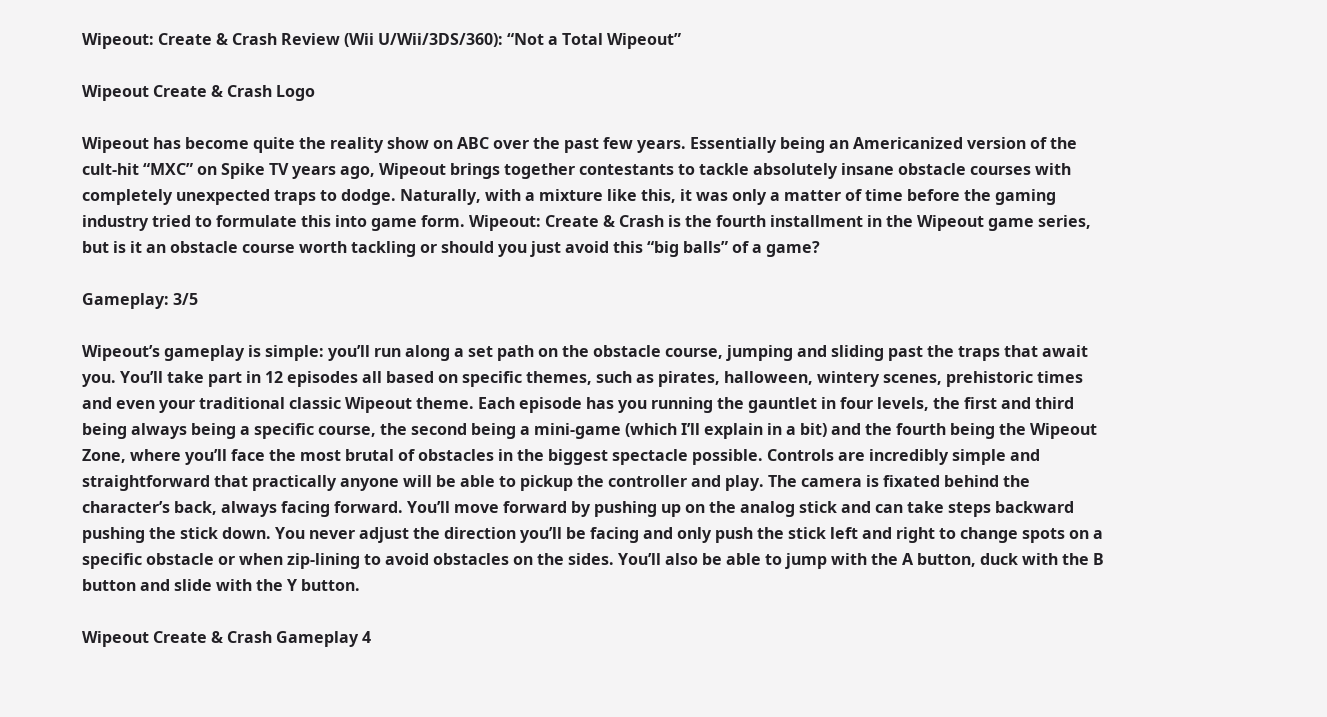Wipeout: Create & Crash Review (Wii U/Wii/3DS/360): “Not a Total Wipeout”

Wipeout Create & Crash Logo

Wipeout has become quite the reality show on ABC over the past few years. Essentially being an Americanized version of the cult-hit “MXC” on Spike TV years ago, Wipeout brings together contestants to tackle absolutely insane obstacle courses with completely unexpected traps to dodge. Naturally, with a mixture like this, it was only a matter of time before the gaming industry tried to formulate this into game form. Wipeout: Create & Crash is the fourth installment in the Wipeout game series, but is it an obstacle course worth tackling or should you just avoid this “big balls” of a game?

Gameplay: 3/5

Wipeout’s gameplay is simple: you’ll run along a set path on the obstacle course, jumping and sliding past the traps that await you. You’ll take part in 12 episodes all based on specific themes, such as pirates, halloween, wintery scenes, prehistoric times and even your traditional classic Wipeout theme. Each episode has you running the gauntlet in four levels, the first and third being always being a specific course, the second being a mini-game (which I’ll explain in a bit) and the fourth being the Wipeout Zone, where you’ll face the most brutal of obstacles in the biggest spectacle possible. Controls are incredibly simple and straightforward that practically anyone will be able to pickup the controller and play. The camera is fixated behind the character’s back, always facing forward. You’ll move forward by pushing up on the analog stick and can take steps backward pushing the stick down. You never adjust the direction you’ll be facing and only push the stick left and right to change spots on a specific obstacle or when zip-lining to avoid obstacles on the sides. You’ll also be able to jump with the A button, duck with the B button and slide with the Y button.

Wipeout Create & Crash Gameplay 4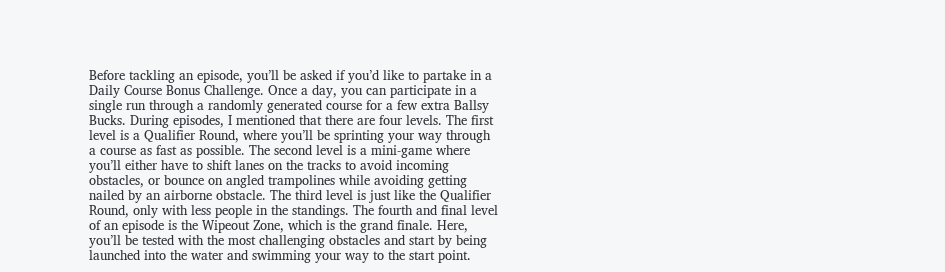Before tackling an episode, you’ll be asked if you’d like to partake in a Daily Course Bonus Challenge. Once a day, you can participate in a single run through a randomly generated course for a few extra Ballsy Bucks. During episodes, I mentioned that there are four levels. The first level is a Qualifier Round, where you’ll be sprinting your way through a course as fast as possible. The second level is a mini-game where you’ll either have to shift lanes on the tracks to avoid incoming obstacles, or bounce on angled trampolines while avoiding getting nailed by an airborne obstacle. The third level is just like the Qualifier Round, only with less people in the standings. The fourth and final level of an episode is the Wipeout Zone, which is the grand finale. Here, you’ll be tested with the most challenging obstacles and start by being launched into the water and swimming your way to the start point.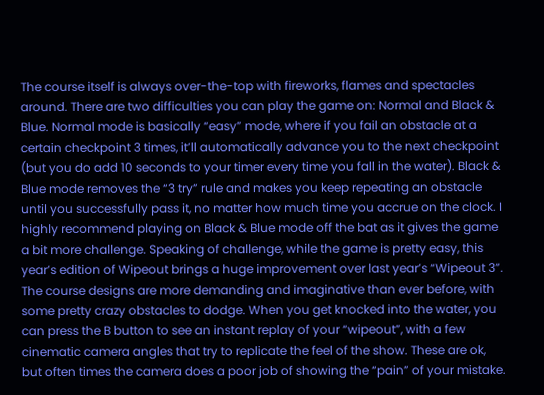The course itself is always over-the-top with fireworks, flames and spectacles around. There are two difficulties you can play the game on: Normal and Black & Blue. Normal mode is basically “easy” mode, where if you fail an obstacle at a certain checkpoint 3 times, it’ll automatically advance you to the next checkpoint (but you do add 10 seconds to your timer every time you fall in the water). Black & Blue mode removes the “3 try” rule and makes you keep repeating an obstacle until you successfully pass it, no matter how much time you accrue on the clock. I highly recommend playing on Black & Blue mode off the bat as it gives the game a bit more challenge. Speaking of challenge, while the game is pretty easy, this year’s edition of Wipeout brings a huge improvement over last year’s “Wipeout 3”. The course designs are more demanding and imaginative than ever before, with some pretty crazy obstacles to dodge. When you get knocked into the water, you can press the B button to see an instant replay of your “wipeout”, with a few cinematic camera angles that try to replicate the feel of the show. These are ok, but often times the camera does a poor job of showing the “pain” of your mistake.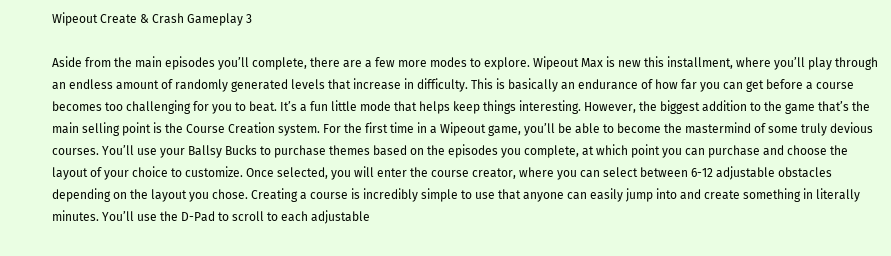Wipeout Create & Crash Gameplay 3

Aside from the main episodes you’ll complete, there are a few more modes to explore. Wipeout Max is new this installment, where you’ll play through an endless amount of randomly generated levels that increase in difficulty. This is basically an endurance of how far you can get before a course becomes too challenging for you to beat. It’s a fun little mode that helps keep things interesting. However, the biggest addition to the game that’s the main selling point is the Course Creation system. For the first time in a Wipeout game, you’ll be able to become the mastermind of some truly devious courses. You’ll use your Ballsy Bucks to purchase themes based on the episodes you complete, at which point you can purchase and choose the layout of your choice to customize. Once selected, you will enter the course creator, where you can select between 6-12 adjustable obstacles depending on the layout you chose. Creating a course is incredibly simple to use that anyone can easily jump into and create something in literally minutes. You’ll use the D-Pad to scroll to each adjustable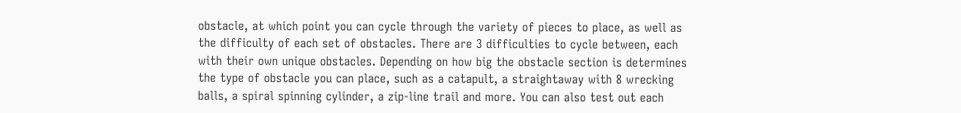obstacle, at which point you can cycle through the variety of pieces to place, as well as the difficulty of each set of obstacles. There are 3 difficulties to cycle between, each with their own unique obstacles. Depending on how big the obstacle section is determines the type of obstacle you can place, such as a catapult, a straightaway with 8 wrecking balls, a spiral spinning cylinder, a zip-line trail and more. You can also test out each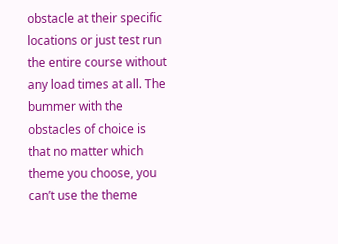obstacle at their specific locations or just test run the entire course without any load times at all. The bummer with the obstacles of choice is that no matter which theme you choose, you can’t use the theme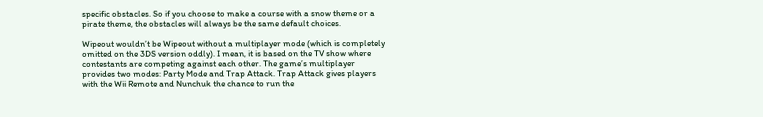specific obstacles. So if you choose to make a course with a snow theme or a pirate theme, the obstacles will always be the same default choices.

Wipeout wouldn’t be Wipeout without a multiplayer mode (which is completely omitted on the 3DS version oddly). I mean, it is based on the TV show where contestants are competing against each other. The game’s multiplayer provides two modes: Party Mode and Trap Attack. Trap Attack gives players with the Wii Remote and Nunchuk the chance to run the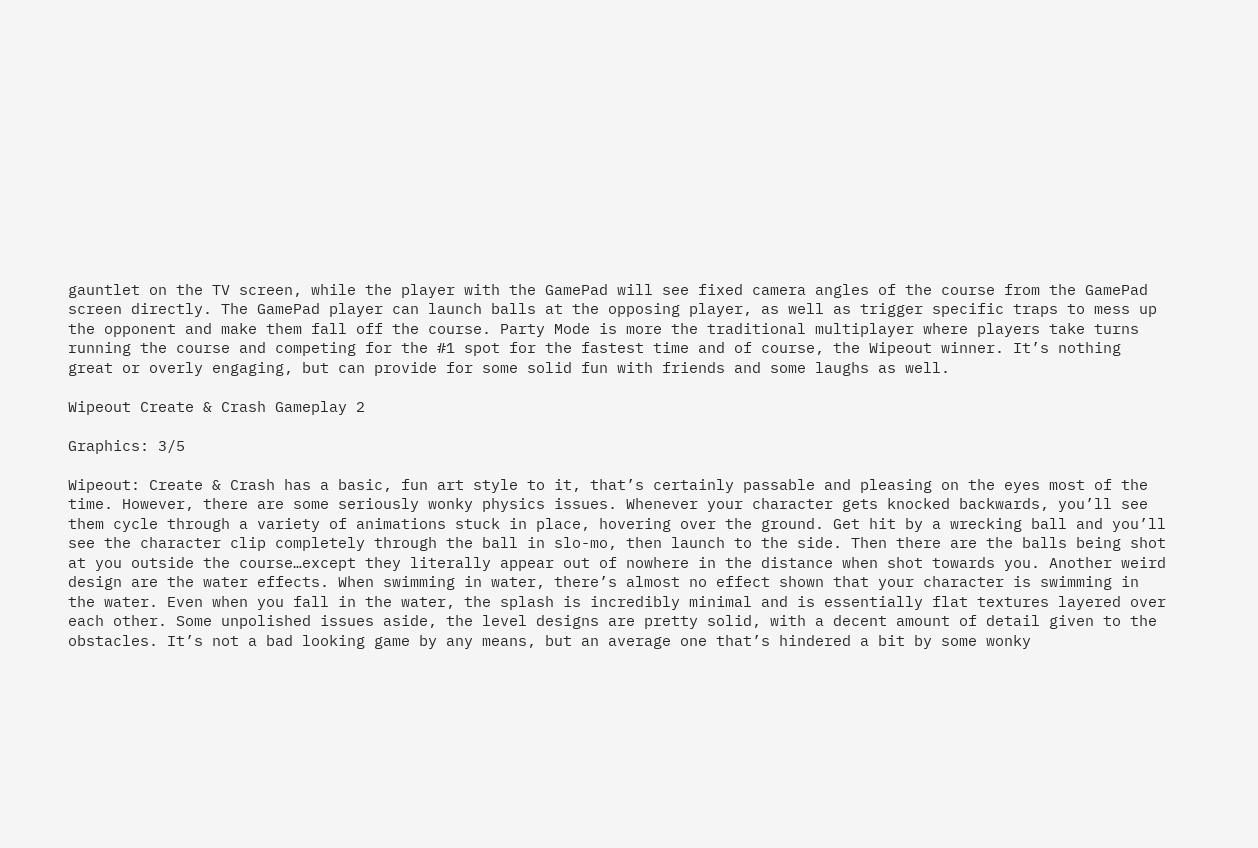gauntlet on the TV screen, while the player with the GamePad will see fixed camera angles of the course from the GamePad screen directly. The GamePad player can launch balls at the opposing player, as well as trigger specific traps to mess up the opponent and make them fall off the course. Party Mode is more the traditional multiplayer where players take turns running the course and competing for the #1 spot for the fastest time and of course, the Wipeout winner. It’s nothing great or overly engaging, but can provide for some solid fun with friends and some laughs as well.

Wipeout Create & Crash Gameplay 2

Graphics: 3/5

Wipeout: Create & Crash has a basic, fun art style to it, that’s certainly passable and pleasing on the eyes most of the time. However, there are some seriously wonky physics issues. Whenever your character gets knocked backwards, you’ll see them cycle through a variety of animations stuck in place, hovering over the ground. Get hit by a wrecking ball and you’ll see the character clip completely through the ball in slo-mo, then launch to the side. Then there are the balls being shot at you outside the course…except they literally appear out of nowhere in the distance when shot towards you. Another weird design are the water effects. When swimming in water, there’s almost no effect shown that your character is swimming in the water. Even when you fall in the water, the splash is incredibly minimal and is essentially flat textures layered over each other. Some unpolished issues aside, the level designs are pretty solid, with a decent amount of detail given to the obstacles. It’s not a bad looking game by any means, but an average one that’s hindered a bit by some wonky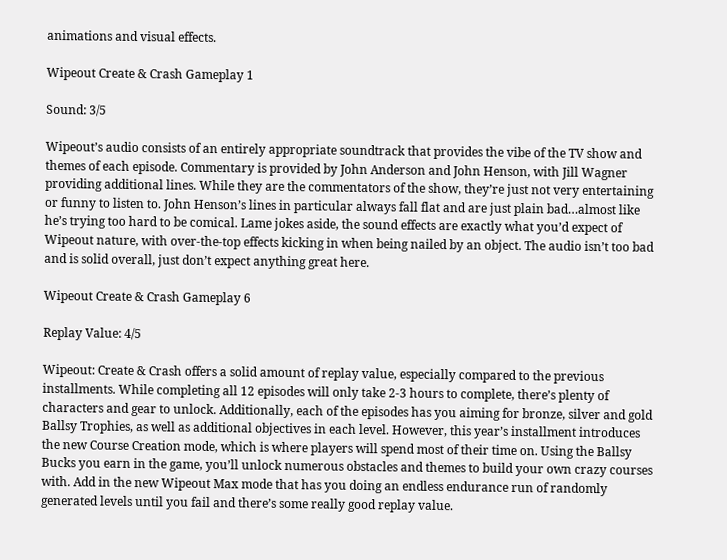animations and visual effects.

Wipeout Create & Crash Gameplay 1

Sound: 3/5

Wipeout’s audio consists of an entirely appropriate soundtrack that provides the vibe of the TV show and themes of each episode. Commentary is provided by John Anderson and John Henson, with Jill Wagner providing additional lines. While they are the commentators of the show, they’re just not very entertaining or funny to listen to. John Henson’s lines in particular always fall flat and are just plain bad…almost like he’s trying too hard to be comical. Lame jokes aside, the sound effects are exactly what you’d expect of Wipeout nature, with over-the-top effects kicking in when being nailed by an object. The audio isn’t too bad and is solid overall, just don’t expect anything great here.

Wipeout Create & Crash Gameplay 6

Replay Value: 4/5

Wipeout: Create & Crash offers a solid amount of replay value, especially compared to the previous installments. While completing all 12 episodes will only take 2-3 hours to complete, there’s plenty of characters and gear to unlock. Additionally, each of the episodes has you aiming for bronze, silver and gold Ballsy Trophies, as well as additional objectives in each level. However, this year’s installment introduces the new Course Creation mode, which is where players will spend most of their time on. Using the Ballsy Bucks you earn in the game, you’ll unlock numerous obstacles and themes to build your own crazy courses with. Add in the new Wipeout Max mode that has you doing an endless endurance run of randomly generated levels until you fail and there’s some really good replay value.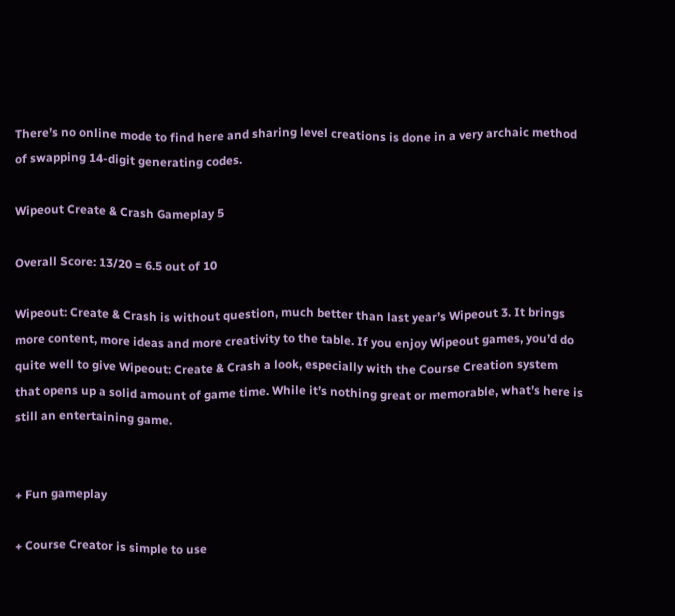There’s no online mode to find here and sharing level creations is done in a very archaic method of swapping 14-digit generating codes.

Wipeout Create & Crash Gameplay 5

Overall Score: 13/20 = 6.5 out of 10

Wipeout: Create & Crash is without question, much better than last year’s Wipeout 3. It brings more content, more ideas and more creativity to the table. If you enjoy Wipeout games, you’d do quite well to give Wipeout: Create & Crash a look, especially with the Course Creation system that opens up a solid amount of game time. While it’s nothing great or memorable, what’s here is still an entertaining game.


+ Fun gameplay

+ Course Creator is simple to use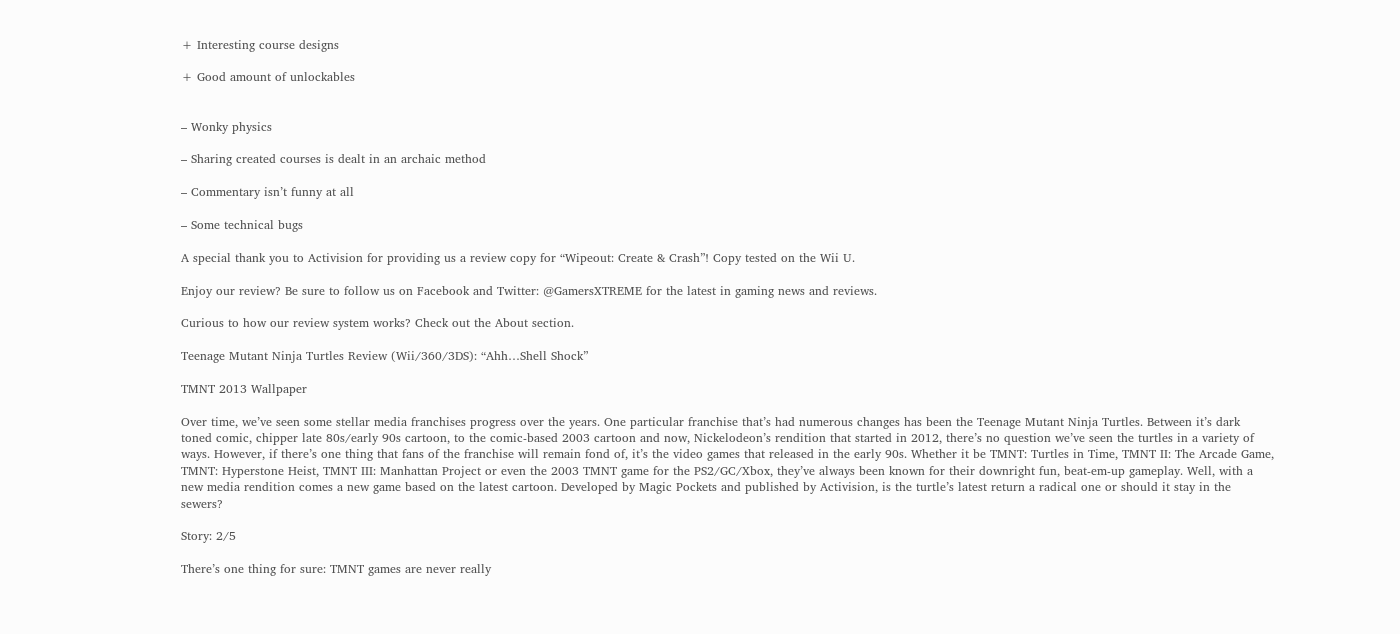+ Interesting course designs

+ Good amount of unlockables


– Wonky physics

– Sharing created courses is dealt in an archaic method

– Commentary isn’t funny at all

– Some technical bugs

A special thank you to Activision for providing us a review copy for “Wipeout: Create & Crash”! Copy tested on the Wii U.

Enjoy our review? Be sure to follow us on Facebook and Twitter: @GamersXTREME for the latest in gaming news and reviews.

Curious to how our review system works? Check out the About section.

Teenage Mutant Ninja Turtles Review (Wii/360/3DS): “Ahh…Shell Shock”

TMNT 2013 Wallpaper

Over time, we’ve seen some stellar media franchises progress over the years. One particular franchise that’s had numerous changes has been the Teenage Mutant Ninja Turtles. Between it’s dark toned comic, chipper late 80s/early 90s cartoon, to the comic-based 2003 cartoon and now, Nickelodeon’s rendition that started in 2012, there’s no question we’ve seen the turtles in a variety of ways. However, if there’s one thing that fans of the franchise will remain fond of, it’s the video games that released in the early 90s. Whether it be TMNT: Turtles in Time, TMNT II: The Arcade Game, TMNT: Hyperstone Heist, TMNT III: Manhattan Project or even the 2003 TMNT game for the PS2/GC/Xbox, they’ve always been known for their downright fun, beat-em-up gameplay. Well, with a new media rendition comes a new game based on the latest cartoon. Developed by Magic Pockets and published by Activision, is the turtle’s latest return a radical one or should it stay in the sewers?

Story: 2/5

There’s one thing for sure: TMNT games are never really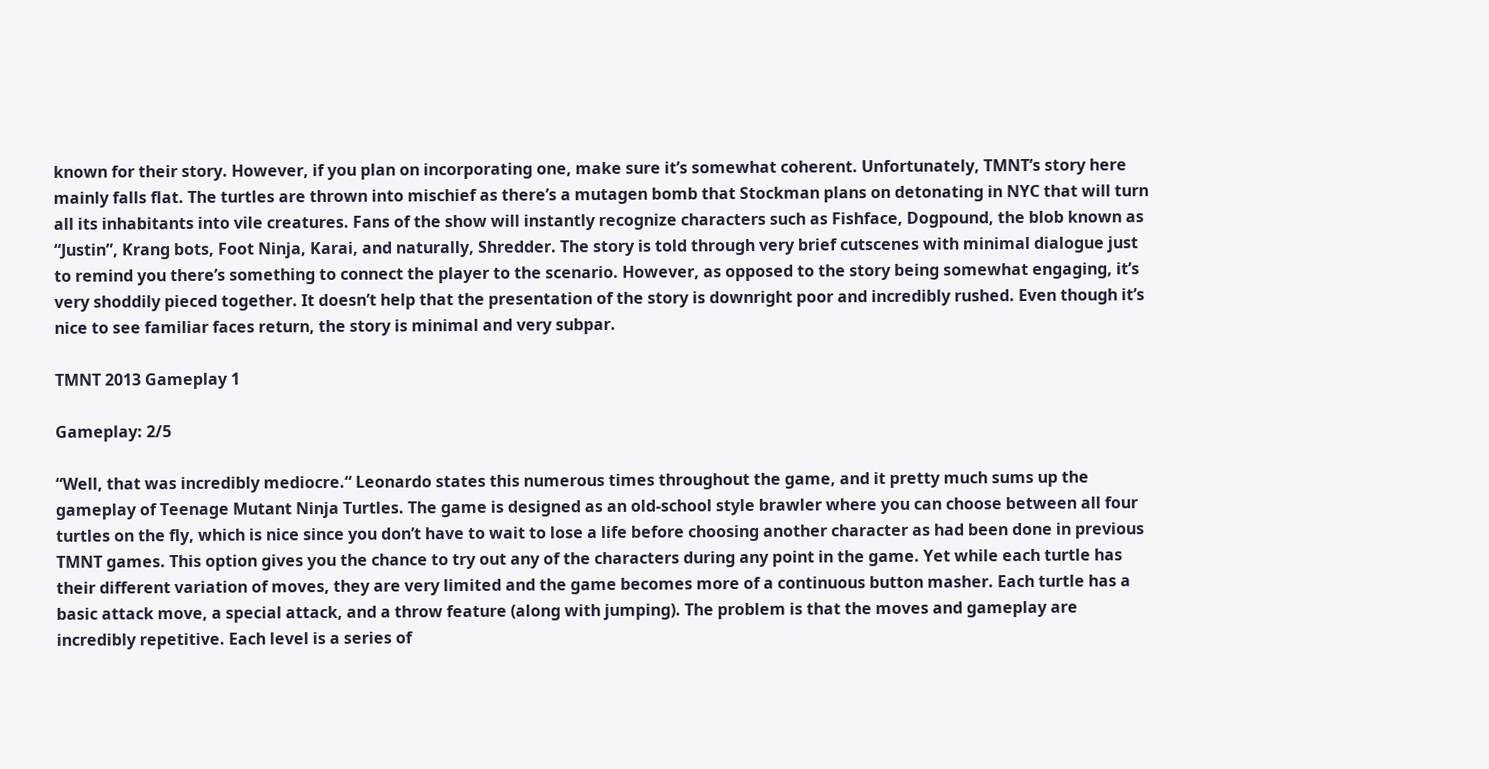known for their story. However, if you plan on incorporating one, make sure it’s somewhat coherent. Unfortunately, TMNT’s story here mainly falls flat. The turtles are thrown into mischief as there’s a mutagen bomb that Stockman plans on detonating in NYC that will turn all its inhabitants into vile creatures. Fans of the show will instantly recognize characters such as Fishface, Dogpound, the blob known as “Justin”, Krang bots, Foot Ninja, Karai, and naturally, Shredder. The story is told through very brief cutscenes with minimal dialogue just to remind you there’s something to connect the player to the scenario. However, as opposed to the story being somewhat engaging, it’s very shoddily pieced together. It doesn’t help that the presentation of the story is downright poor and incredibly rushed. Even though it’s nice to see familiar faces return, the story is minimal and very subpar.

TMNT 2013 Gameplay 1

Gameplay: 2/5

“Well, that was incredibly mediocre.“ Leonardo states this numerous times throughout the game, and it pretty much sums up the gameplay of Teenage Mutant Ninja Turtles. The game is designed as an old-school style brawler where you can choose between all four turtles on the fly, which is nice since you don’t have to wait to lose a life before choosing another character as had been done in previous TMNT games. This option gives you the chance to try out any of the characters during any point in the game. Yet while each turtle has their different variation of moves, they are very limited and the game becomes more of a continuous button masher. Each turtle has a basic attack move, a special attack, and a throw feature (along with jumping). The problem is that the moves and gameplay are incredibly repetitive. Each level is a series of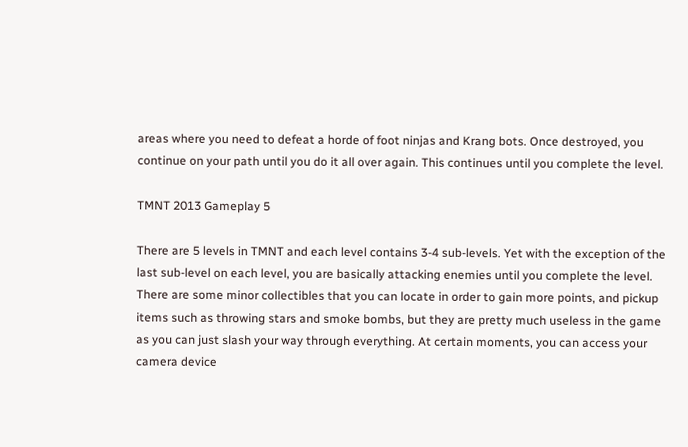areas where you need to defeat a horde of foot ninjas and Krang bots. Once destroyed, you continue on your path until you do it all over again. This continues until you complete the level.

TMNT 2013 Gameplay 5

There are 5 levels in TMNT and each level contains 3-4 sub-levels. Yet with the exception of the last sub-level on each level, you are basically attacking enemies until you complete the level. There are some minor collectibles that you can locate in order to gain more points, and pickup items such as throwing stars and smoke bombs, but they are pretty much useless in the game as you can just slash your way through everything. At certain moments, you can access your camera device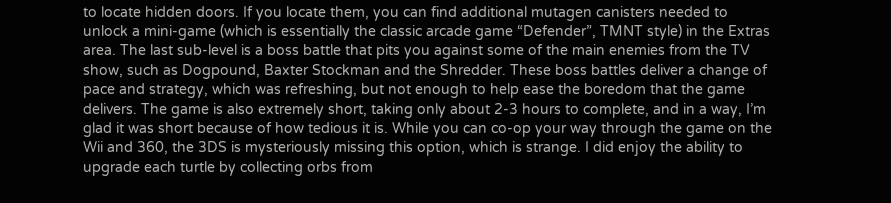to locate hidden doors. If you locate them, you can find additional mutagen canisters needed to unlock a mini-game (which is essentially the classic arcade game “Defender”, TMNT style) in the Extras area. The last sub-level is a boss battle that pits you against some of the main enemies from the TV show, such as Dogpound, Baxter Stockman and the Shredder. These boss battles deliver a change of pace and strategy, which was refreshing, but not enough to help ease the boredom that the game delivers. The game is also extremely short, taking only about 2-3 hours to complete, and in a way, I’m glad it was short because of how tedious it is. While you can co-op your way through the game on the Wii and 360, the 3DS is mysteriously missing this option, which is strange. I did enjoy the ability to upgrade each turtle by collecting orbs from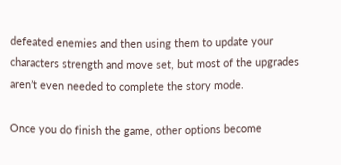defeated enemies and then using them to update your characters strength and move set, but most of the upgrades aren’t even needed to complete the story mode.

Once you do finish the game, other options become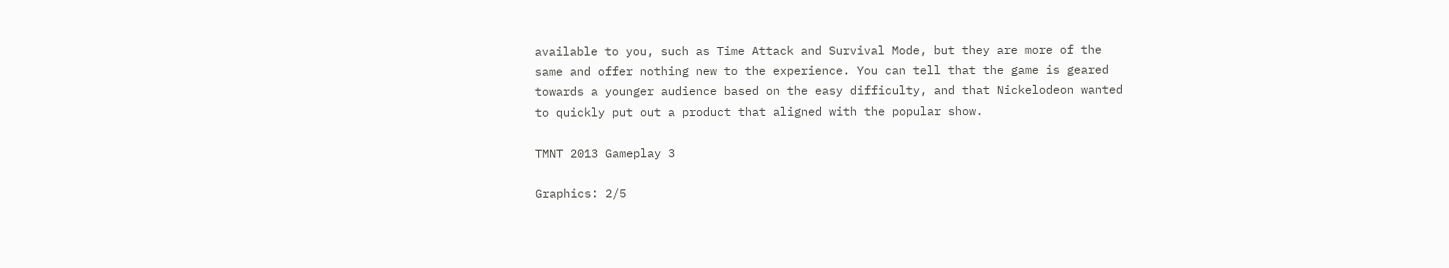available to you, such as Time Attack and Survival Mode, but they are more of the same and offer nothing new to the experience. You can tell that the game is geared towards a younger audience based on the easy difficulty, and that Nickelodeon wanted to quickly put out a product that aligned with the popular show.

TMNT 2013 Gameplay 3

Graphics: 2/5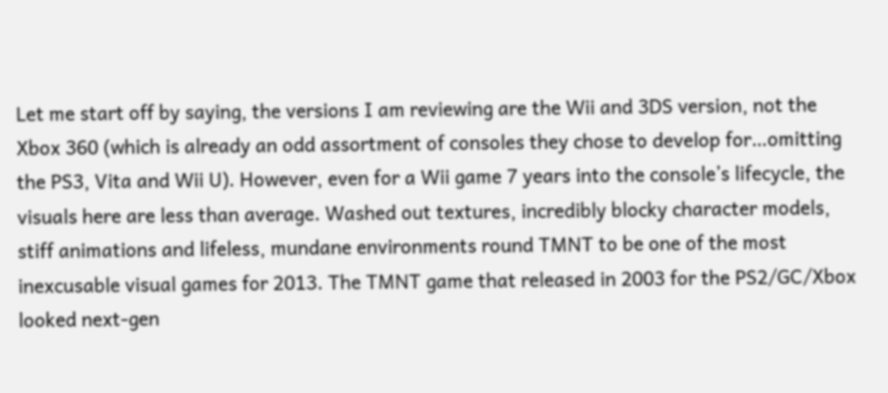Let me start off by saying, the versions I am reviewing are the Wii and 3DS version, not the Xbox 360 (which is already an odd assortment of consoles they chose to develop for…omitting the PS3, Vita and Wii U). However, even for a Wii game 7 years into the console’s lifecycle, the visuals here are less than average. Washed out textures, incredibly blocky character models, stiff animations and lifeless, mundane environments round TMNT to be one of the most inexcusable visual games for 2013. The TMNT game that released in 2003 for the PS2/GC/Xbox looked next-gen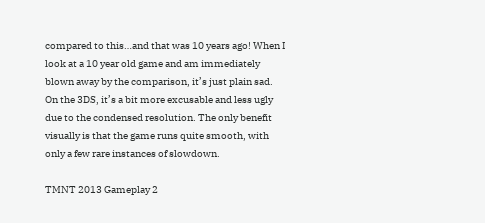compared to this…and that was 10 years ago! When I look at a 10 year old game and am immediately blown away by the comparison, it’s just plain sad. On the 3DS, it’s a bit more excusable and less ugly due to the condensed resolution. The only benefit visually is that the game runs quite smooth, with only a few rare instances of slowdown.

TMNT 2013 Gameplay 2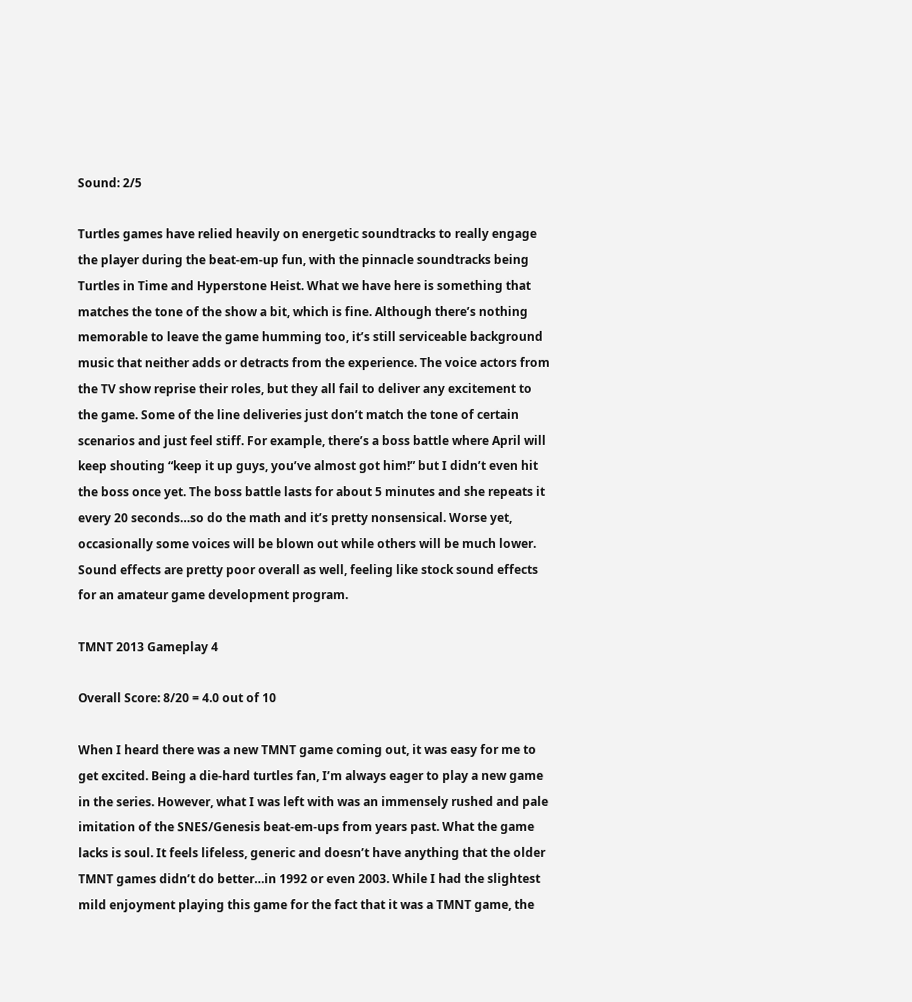Sound: 2/5

Turtles games have relied heavily on energetic soundtracks to really engage the player during the beat-em-up fun, with the pinnacle soundtracks being Turtles in Time and Hyperstone Heist. What we have here is something that matches the tone of the show a bit, which is fine. Although there’s nothing memorable to leave the game humming too, it’s still serviceable background music that neither adds or detracts from the experience. The voice actors from the TV show reprise their roles, but they all fail to deliver any excitement to the game. Some of the line deliveries just don’t match the tone of certain scenarios and just feel stiff. For example, there’s a boss battle where April will keep shouting “keep it up guys, you’ve almost got him!” but I didn’t even hit the boss once yet. The boss battle lasts for about 5 minutes and she repeats it every 20 seconds…so do the math and it’s pretty nonsensical. Worse yet, occasionally some voices will be blown out while others will be much lower. Sound effects are pretty poor overall as well, feeling like stock sound effects for an amateur game development program.

TMNT 2013 Gameplay 4

Overall Score: 8/20 = 4.0 out of 10

When I heard there was a new TMNT game coming out, it was easy for me to get excited. Being a die-hard turtles fan, I’m always eager to play a new game in the series. However, what I was left with was an immensely rushed and pale imitation of the SNES/Genesis beat-em-ups from years past. What the game lacks is soul. It feels lifeless, generic and doesn’t have anything that the older TMNT games didn’t do better…in 1992 or even 2003. While I had the slightest mild enjoyment playing this game for the fact that it was a TMNT game, the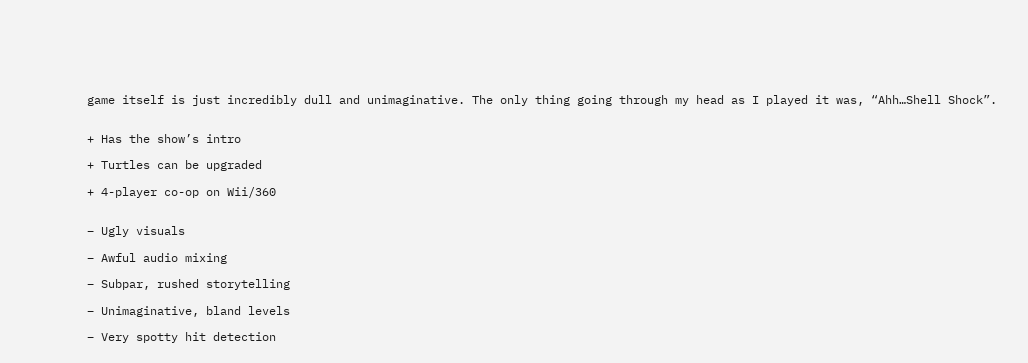game itself is just incredibly dull and unimaginative. The only thing going through my head as I played it was, “Ahh…Shell Shock”.


+ Has the show’s intro

+ Turtles can be upgraded

+ 4-player co-op on Wii/360


– Ugly visuals

– Awful audio mixing

– Subpar, rushed storytelling

– Unimaginative, bland levels

– Very spotty hit detection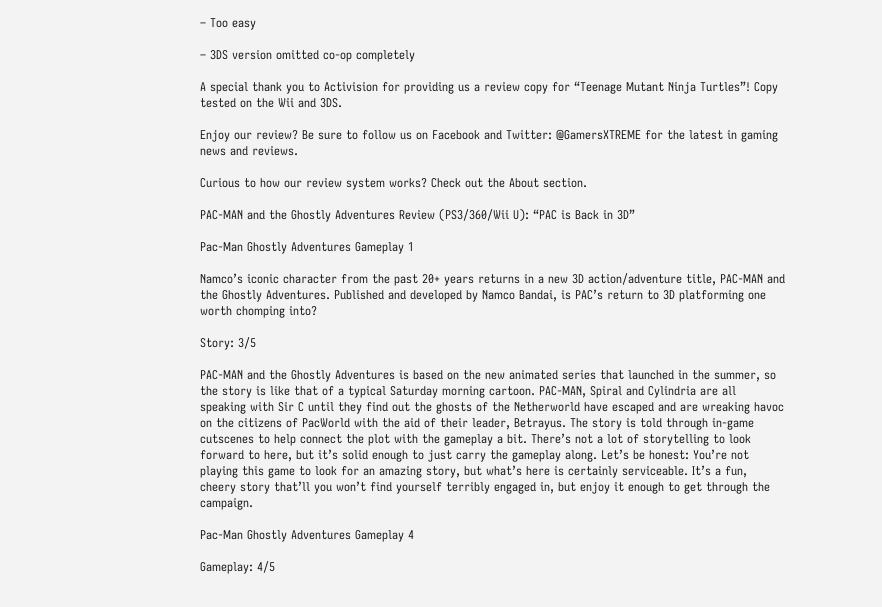– Too easy

– 3DS version omitted co-op completely

A special thank you to Activision for providing us a review copy for “Teenage Mutant Ninja Turtles”! Copy tested on the Wii and 3DS.

Enjoy our review? Be sure to follow us on Facebook and Twitter: @GamersXTREME for the latest in gaming news and reviews.

Curious to how our review system works? Check out the About section.

PAC-MAN and the Ghostly Adventures Review (PS3/360/Wii U): “PAC is Back in 3D”

Pac-Man Ghostly Adventures Gameplay 1

Namco’s iconic character from the past 20+ years returns in a new 3D action/adventure title, PAC-MAN and the Ghostly Adventures. Published and developed by Namco Bandai, is PAC’s return to 3D platforming one worth chomping into?

Story: 3/5

PAC-MAN and the Ghostly Adventures is based on the new animated series that launched in the summer, so the story is like that of a typical Saturday morning cartoon. PAC-MAN, Spiral and Cylindria are all speaking with Sir C until they find out the ghosts of the Netherworld have escaped and are wreaking havoc on the citizens of PacWorld with the aid of their leader, Betrayus. The story is told through in-game cutscenes to help connect the plot with the gameplay a bit. There’s not a lot of storytelling to look forward to here, but it’s solid enough to just carry the gameplay along. Let’s be honest: You’re not playing this game to look for an amazing story, but what’s here is certainly serviceable. It’s a fun, cheery story that’ll you won’t find yourself terribly engaged in, but enjoy it enough to get through the campaign.

Pac-Man Ghostly Adventures Gameplay 4

Gameplay: 4/5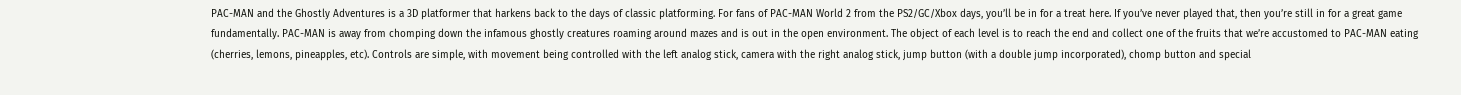PAC-MAN and the Ghostly Adventures is a 3D platformer that harkens back to the days of classic platforming. For fans of PAC-MAN World 2 from the PS2/GC/Xbox days, you’ll be in for a treat here. If you’ve never played that, then you’re still in for a great game fundamentally. PAC-MAN is away from chomping down the infamous ghostly creatures roaming around mazes and is out in the open environment. The object of each level is to reach the end and collect one of the fruits that we’re accustomed to PAC-MAN eating (cherries, lemons, pineapples, etc). Controls are simple, with movement being controlled with the left analog stick, camera with the right analog stick, jump button (with a double jump incorporated), chomp button and special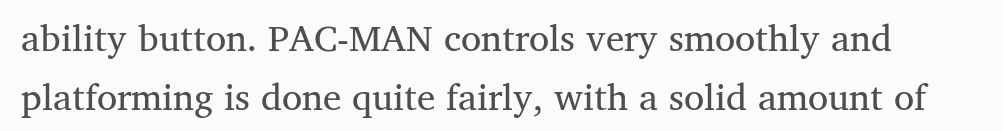ability button. PAC-MAN controls very smoothly and platforming is done quite fairly, with a solid amount of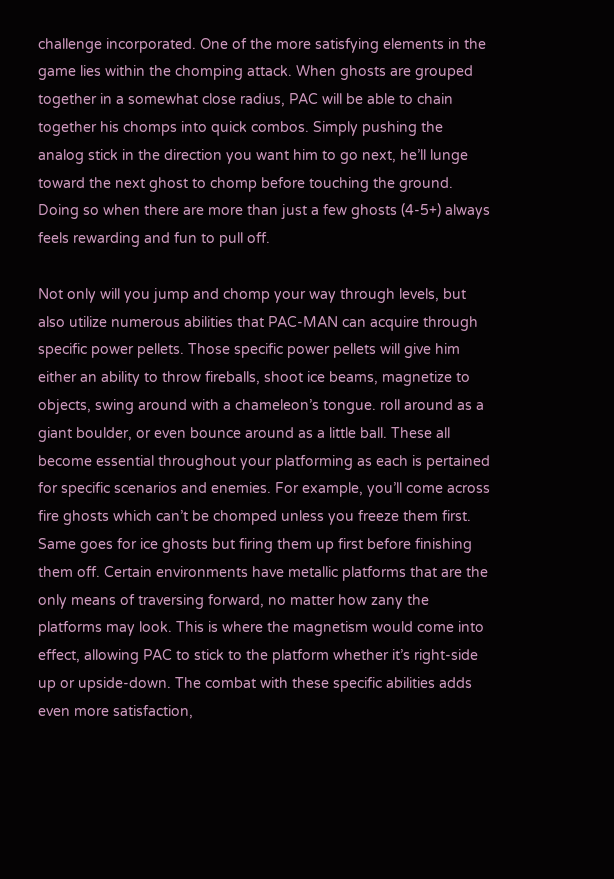challenge incorporated. One of the more satisfying elements in the game lies within the chomping attack. When ghosts are grouped together in a somewhat close radius, PAC will be able to chain together his chomps into quick combos. Simply pushing the analog stick in the direction you want him to go next, he’ll lunge toward the next ghost to chomp before touching the ground. Doing so when there are more than just a few ghosts (4-5+) always feels rewarding and fun to pull off.

Not only will you jump and chomp your way through levels, but also utilize numerous abilities that PAC-MAN can acquire through specific power pellets. Those specific power pellets will give him either an ability to throw fireballs, shoot ice beams, magnetize to objects, swing around with a chameleon’s tongue. roll around as a giant boulder, or even bounce around as a little ball. These all become essential throughout your platforming as each is pertained for specific scenarios and enemies. For example, you’ll come across fire ghosts which can’t be chomped unless you freeze them first. Same goes for ice ghosts but firing them up first before finishing them off. Certain environments have metallic platforms that are the only means of traversing forward, no matter how zany the platforms may look. This is where the magnetism would come into effect, allowing PAC to stick to the platform whether it’s right-side up or upside-down. The combat with these specific abilities adds even more satisfaction,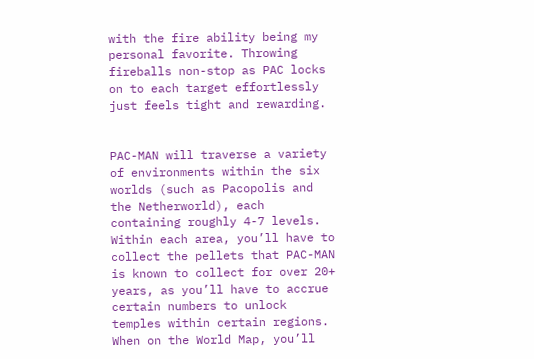with the fire ability being my personal favorite. Throwing fireballs non-stop as PAC locks on to each target effortlessly just feels tight and rewarding.


PAC-MAN will traverse a variety of environments within the six worlds (such as Pacopolis and the Netherworld), each containing roughly 4-7 levels. Within each area, you’ll have to collect the pellets that PAC-MAN is known to collect for over 20+ years, as you’ll have to accrue certain numbers to unlock temples within certain regions. When on the World Map, you’ll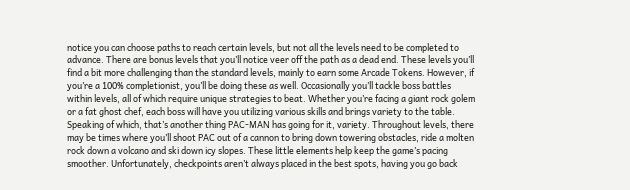notice you can choose paths to reach certain levels, but not all the levels need to be completed to advance. There are bonus levels that you’ll notice veer off the path as a dead end. These levels you’ll find a bit more challenging than the standard levels, mainly to earn some Arcade Tokens. However, if you’re a 100% completionist, you’ll be doing these as well. Occasionally you’ll tackle boss battles within levels, all of which require unique strategies to beat. Whether you’re facing a giant rock golem or a fat ghost chef, each boss will have you utilizing various skills and brings variety to the table. Speaking of which, that’s another thing PAC-MAN has going for it, variety. Throughout levels, there may be times where you’ll shoot PAC out of a cannon to bring down towering obstacles, ride a molten rock down a volcano and ski down icy slopes. These little elements help keep the game’s pacing smoother. Unfortunately, checkpoints aren’t always placed in the best spots, having you go back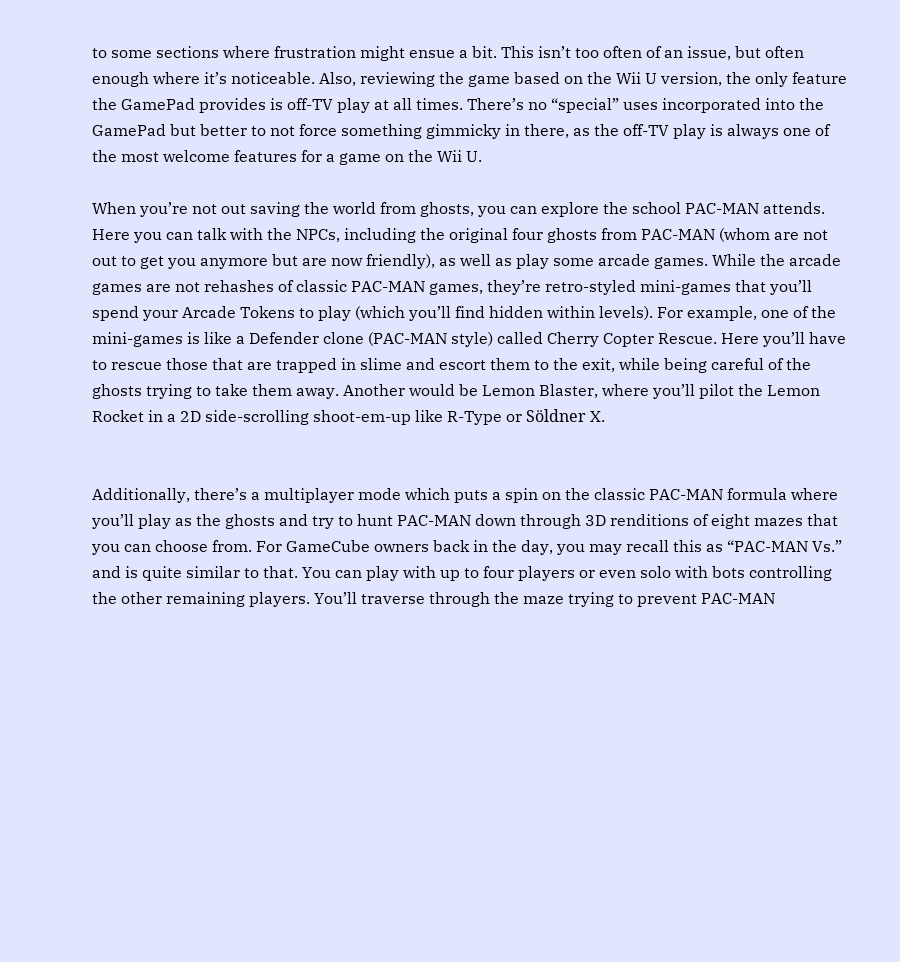to some sections where frustration might ensue a bit. This isn’t too often of an issue, but often enough where it’s noticeable. Also, reviewing the game based on the Wii U version, the only feature the GamePad provides is off-TV play at all times. There’s no “special” uses incorporated into the GamePad but better to not force something gimmicky in there, as the off-TV play is always one of the most welcome features for a game on the Wii U.

When you’re not out saving the world from ghosts, you can explore the school PAC-MAN attends. Here you can talk with the NPCs, including the original four ghosts from PAC-MAN (whom are not out to get you anymore but are now friendly), as well as play some arcade games. While the arcade games are not rehashes of classic PAC-MAN games, they’re retro-styled mini-games that you’ll spend your Arcade Tokens to play (which you’ll find hidden within levels). For example, one of the mini-games is like a Defender clone (PAC-MAN style) called Cherry Copter Rescue. Here you’ll have to rescue those that are trapped in slime and escort them to the exit, while being careful of the ghosts trying to take them away. Another would be Lemon Blaster, where you’ll pilot the Lemon Rocket in a 2D side-scrolling shoot-em-up like R-Type or Söldner X.


Additionally, there’s a multiplayer mode which puts a spin on the classic PAC-MAN formula where you’ll play as the ghosts and try to hunt PAC-MAN down through 3D renditions of eight mazes that you can choose from. For GameCube owners back in the day, you may recall this as “PAC-MAN Vs.” and is quite similar to that. You can play with up to four players or even solo with bots controlling the other remaining players. You’ll traverse through the maze trying to prevent PAC-MAN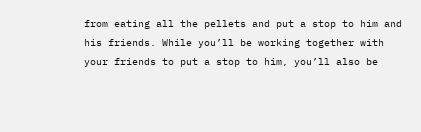from eating all the pellets and put a stop to him and his friends. While you’ll be working together with your friends to put a stop to him, you’ll also be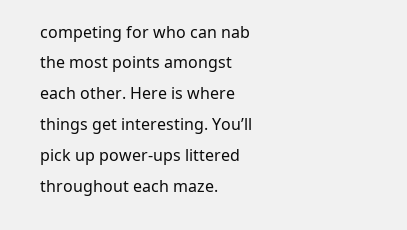competing for who can nab the most points amongst each other. Here is where things get interesting. You’ll pick up power-ups littered throughout each maze.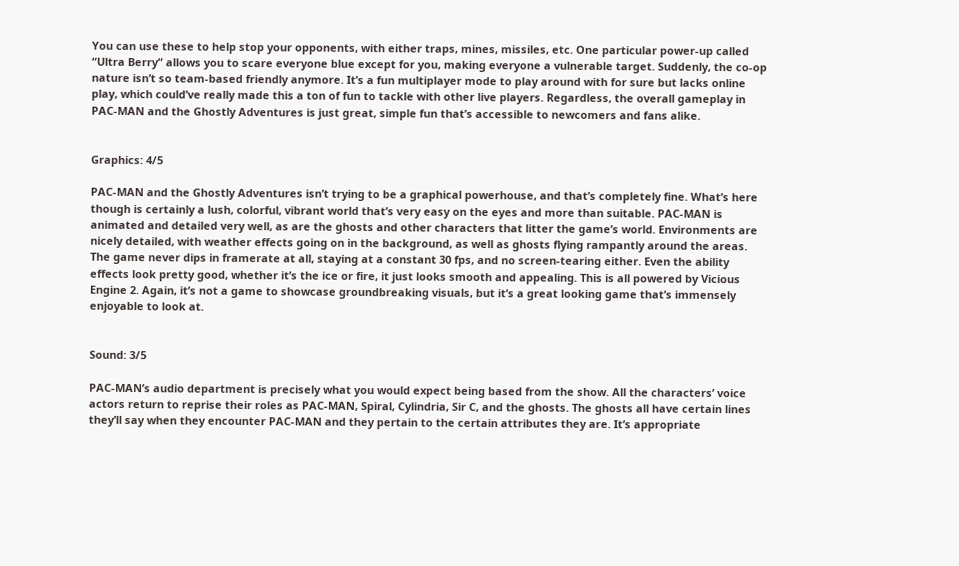You can use these to help stop your opponents, with either traps, mines, missiles, etc. One particular power-up called “Ultra Berry” allows you to scare everyone blue except for you, making everyone a vulnerable target. Suddenly, the co-op nature isn’t so team-based friendly anymore. It’s a fun multiplayer mode to play around with for sure but lacks online play, which could’ve really made this a ton of fun to tackle with other live players. Regardless, the overall gameplay in PAC-MAN and the Ghostly Adventures is just great, simple fun that’s accessible to newcomers and fans alike.


Graphics: 4/5

PAC-MAN and the Ghostly Adventures isn’t trying to be a graphical powerhouse, and that’s completely fine. What’s here though is certainly a lush, colorful, vibrant world that’s very easy on the eyes and more than suitable. PAC-MAN is animated and detailed very well, as are the ghosts and other characters that litter the game’s world. Environments are nicely detailed, with weather effects going on in the background, as well as ghosts flying rampantly around the areas. The game never dips in framerate at all, staying at a constant 30 fps, and no screen-tearing either. Even the ability effects look pretty good, whether it’s the ice or fire, it just looks smooth and appealing. This is all powered by Vicious Engine 2. Again, it’s not a game to showcase groundbreaking visuals, but it’s a great looking game that’s immensely enjoyable to look at.


Sound: 3/5

PAC-MAN’s audio department is precisely what you would expect being based from the show. All the characters’ voice actors return to reprise their roles as PAC-MAN, Spiral, Cylindria, Sir C, and the ghosts. The ghosts all have certain lines they’ll say when they encounter PAC-MAN and they pertain to the certain attributes they are. It’s appropriate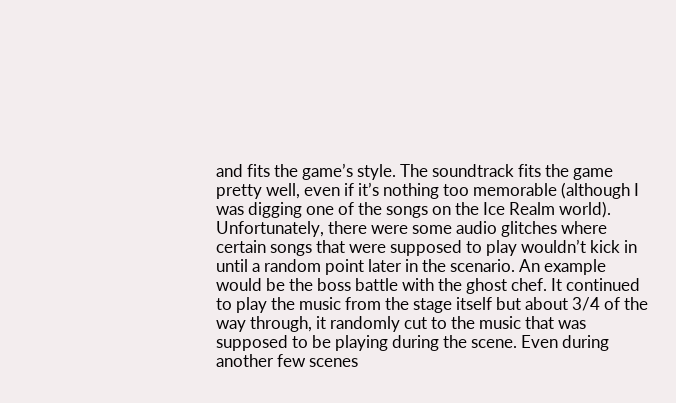and fits the game’s style. The soundtrack fits the game pretty well, even if it’s nothing too memorable (although I was digging one of the songs on the Ice Realm world). Unfortunately, there were some audio glitches where certain songs that were supposed to play wouldn’t kick in until a random point later in the scenario. An example would be the boss battle with the ghost chef. It continued to play the music from the stage itself but about 3/4 of the way through, it randomly cut to the music that was supposed to be playing during the scene. Even during another few scenes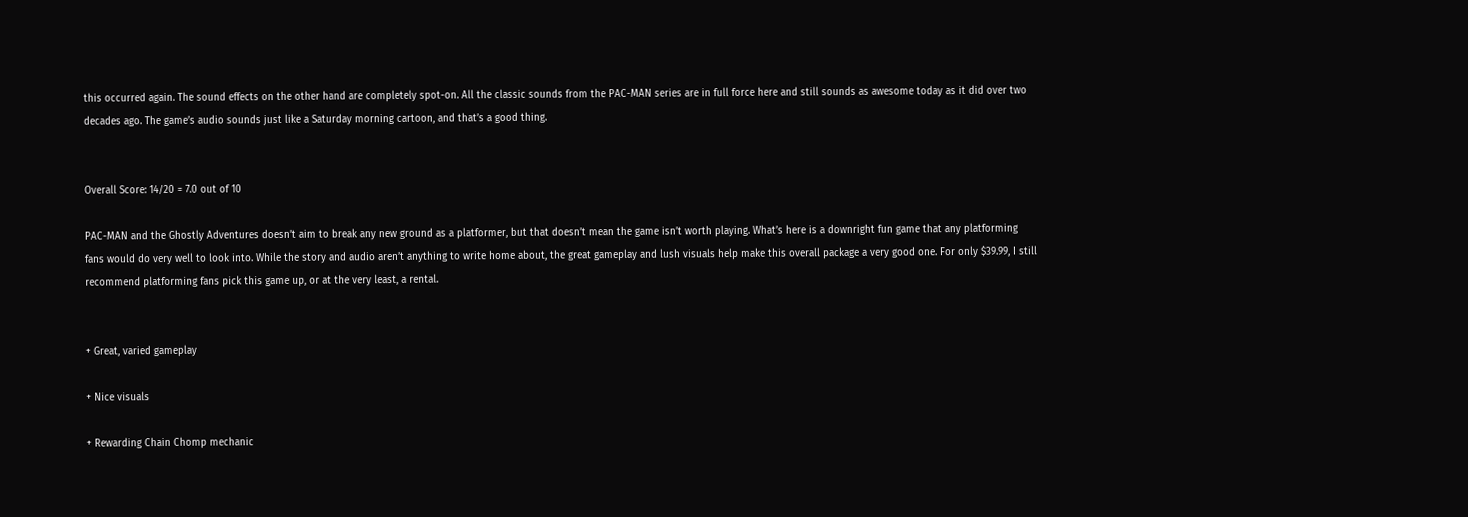this occurred again. The sound effects on the other hand are completely spot-on. All the classic sounds from the PAC-MAN series are in full force here and still sounds as awesome today as it did over two decades ago. The game’s audio sounds just like a Saturday morning cartoon, and that’s a good thing.


Overall Score: 14/20 = 7.0 out of 10

PAC-MAN and the Ghostly Adventures doesn’t aim to break any new ground as a platformer, but that doesn’t mean the game isn’t worth playing. What’s here is a downright fun game that any platforming fans would do very well to look into. While the story and audio aren’t anything to write home about, the great gameplay and lush visuals help make this overall package a very good one. For only $39.99, I still recommend platforming fans pick this game up, or at the very least, a rental.


+ Great, varied gameplay

+ Nice visuals

+ Rewarding Chain Chomp mechanic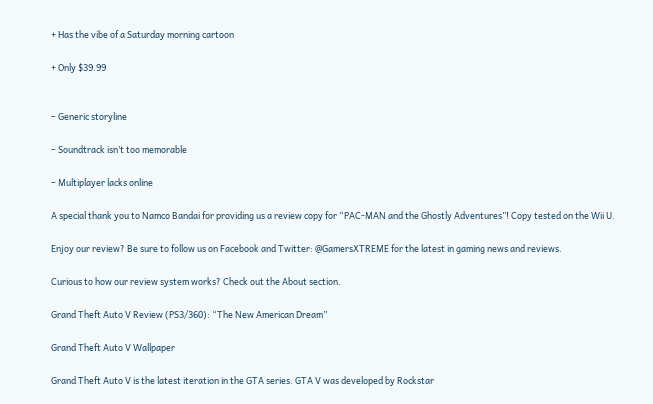+ Has the vibe of a Saturday morning cartoon

+ Only $39.99


– Generic storyline

– Soundtrack isn’t too memorable

– Multiplayer lacks online

A special thank you to Namco Bandai for providing us a review copy for “PAC-MAN and the Ghostly Adventures”! Copy tested on the Wii U.

Enjoy our review? Be sure to follow us on Facebook and Twitter: @GamersXTREME for the latest in gaming news and reviews.

Curious to how our review system works? Check out the About section.

Grand Theft Auto V Review (PS3/360): “The New American Dream”

Grand Theft Auto V Wallpaper

Grand Theft Auto V is the latest iteration in the GTA series. GTA V was developed by Rockstar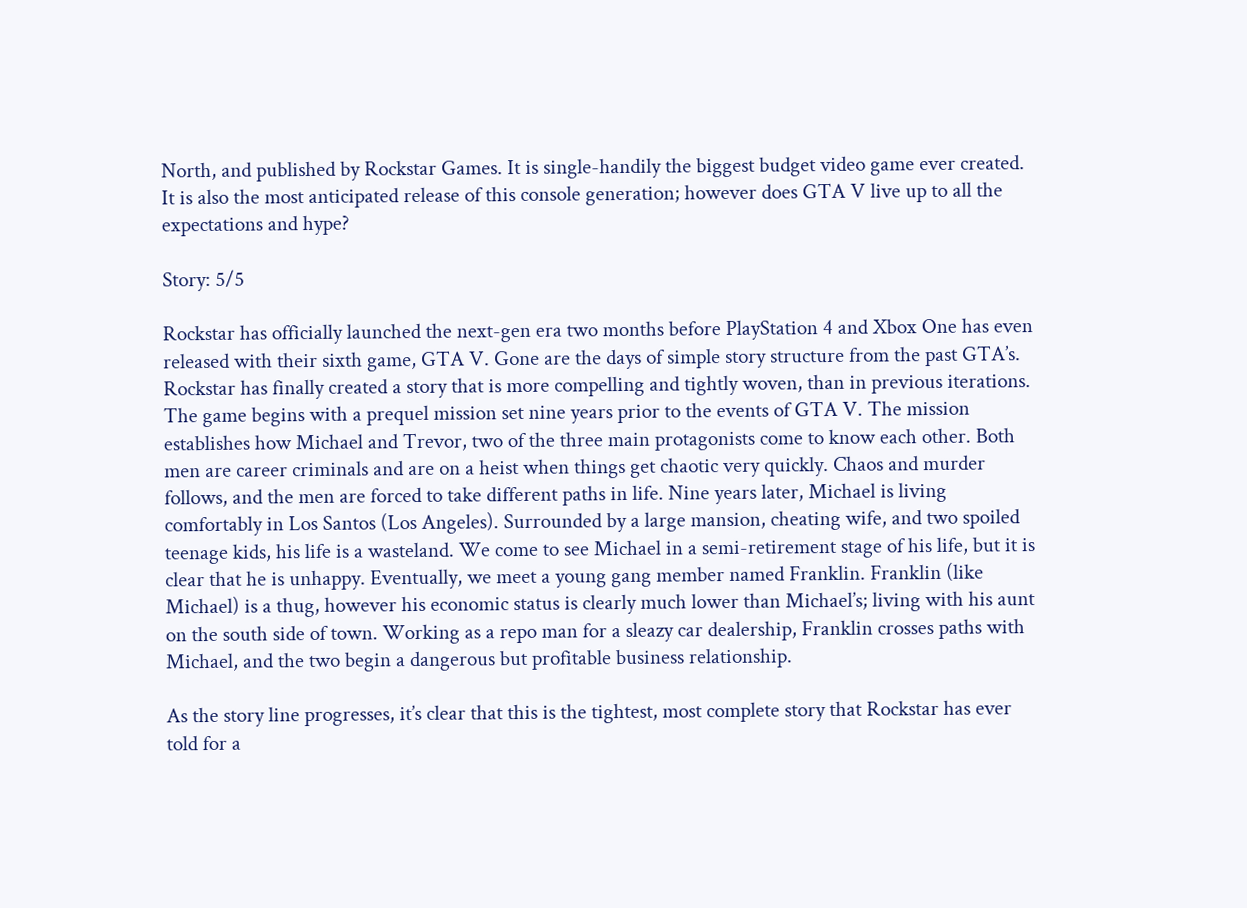North, and published by Rockstar Games. It is single-handily the biggest budget video game ever created. It is also the most anticipated release of this console generation; however does GTA V live up to all the expectations and hype?

Story: 5/5

Rockstar has officially launched the next-gen era two months before PlayStation 4 and Xbox One has even released with their sixth game, GTA V. Gone are the days of simple story structure from the past GTA’s. Rockstar has finally created a story that is more compelling and tightly woven, than in previous iterations. The game begins with a prequel mission set nine years prior to the events of GTA V. The mission establishes how Michael and Trevor, two of the three main protagonists come to know each other. Both men are career criminals and are on a heist when things get chaotic very quickly. Chaos and murder follows, and the men are forced to take different paths in life. Nine years later, Michael is living comfortably in Los Santos (Los Angeles). Surrounded by a large mansion, cheating wife, and two spoiled teenage kids, his life is a wasteland. We come to see Michael in a semi-retirement stage of his life, but it is clear that he is unhappy. Eventually, we meet a young gang member named Franklin. Franklin (like Michael) is a thug, however his economic status is clearly much lower than Michael’s; living with his aunt on the south side of town. Working as a repo man for a sleazy car dealership, Franklin crosses paths with Michael, and the two begin a dangerous but profitable business relationship.

As the story line progresses, it’s clear that this is the tightest, most complete story that Rockstar has ever told for a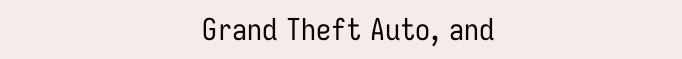Grand Theft Auto, and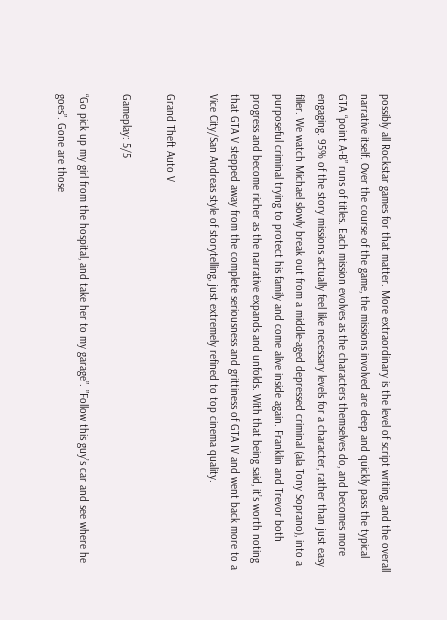possibly all Rockstar games for that matter. More extraordinary is the level of script writing, and the overall narrative itself. Over the course of the game, the missions involved are deep and quickly pass the typical GTA “point A-B” runs of titles. Each mission evolves as the characters themselves do, and becomes more engaging. 95% of the story missions actually feel like necessary levels for a character, rather than just easy filler. We watch Michael slowly break out from a middle-aged depressed criminal (ala Tony Soprano), into a purposeful criminal trying to protect his family and come alive inside again. Franklin and Trevor both progress and become richer as the narrative expands and unfolds. With that being said, it’s worth noting that GTA V stepped away from the complete seriousness and grittiness of GTA IV and went back more to a Vice City/San Andreas style of storytelling, just extremely refined to top cinema quality.

Grand Theft Auto V

Gameplay: 5/5

“Go pick up my girl from the hospital, and take her to my garage”. ”Follow this guy’s car and see where he goes”. Gone are those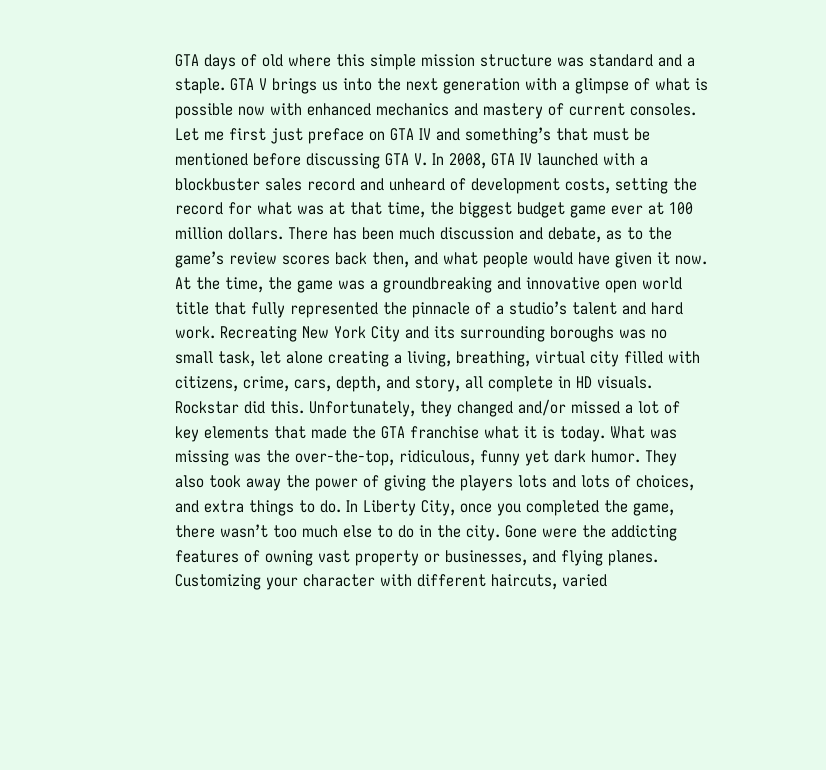GTA days of old where this simple mission structure was standard and a staple. GTA V brings us into the next generation with a glimpse of what is possible now with enhanced mechanics and mastery of current consoles. Let me first just preface on GTA IV and something’s that must be mentioned before discussing GTA V. In 2008, GTA IV launched with a blockbuster sales record and unheard of development costs, setting the record for what was at that time, the biggest budget game ever at 100 million dollars. There has been much discussion and debate, as to the game’s review scores back then, and what people would have given it now. At the time, the game was a groundbreaking and innovative open world title that fully represented the pinnacle of a studio’s talent and hard work. Recreating New York City and its surrounding boroughs was no small task, let alone creating a living, breathing, virtual city filled with citizens, crime, cars, depth, and story, all complete in HD visuals. Rockstar did this. Unfortunately, they changed and/or missed a lot of key elements that made the GTA franchise what it is today. What was missing was the over-the-top, ridiculous, funny yet dark humor. They also took away the power of giving the players lots and lots of choices, and extra things to do. In Liberty City, once you completed the game, there wasn’t too much else to do in the city. Gone were the addicting features of owning vast property or businesses, and flying planes. Customizing your character with different haircuts, varied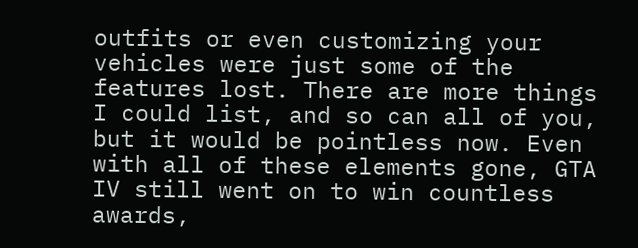outfits or even customizing your vehicles were just some of the features lost. There are more things I could list, and so can all of you, but it would be pointless now. Even with all of these elements gone, GTA IV still went on to win countless awards,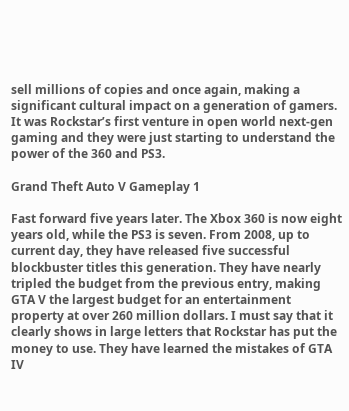sell millions of copies and once again, making a significant cultural impact on a generation of gamers. It was Rockstar’s first venture in open world next-gen gaming and they were just starting to understand the power of the 360 and PS3.

Grand Theft Auto V Gameplay 1

Fast forward five years later. The Xbox 360 is now eight years old, while the PS3 is seven. From 2008, up to current day, they have released five successful blockbuster titles this generation. They have nearly tripled the budget from the previous entry, making GTA V the largest budget for an entertainment property at over 260 million dollars. I must say that it clearly shows in large letters that Rockstar has put the money to use. They have learned the mistakes of GTA IV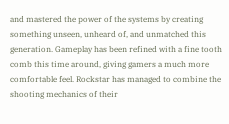and mastered the power of the systems by creating something unseen, unheard of, and unmatched this generation. Gameplay has been refined with a fine tooth comb this time around, giving gamers a much more comfortable feel. Rockstar has managed to combine the shooting mechanics of their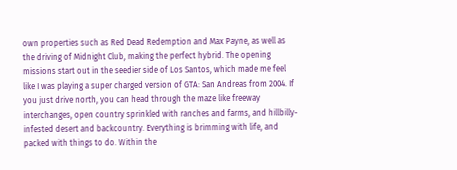own properties such as Red Dead Redemption and Max Payne, as well as the driving of Midnight Club, making the perfect hybrid. The opening missions start out in the seedier side of Los Santos, which made me feel like I was playing a super charged version of GTA: San Andreas from 2004. If you just drive north, you can head through the maze like freeway interchanges, open country sprinkled with ranches and farms, and hillbilly-infested desert and backcountry. Everything is brimming with life, and packed with things to do. Within the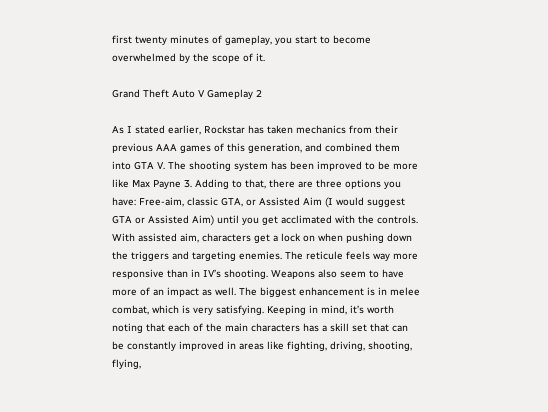first twenty minutes of gameplay, you start to become overwhelmed by the scope of it.

Grand Theft Auto V Gameplay 2

As I stated earlier, Rockstar has taken mechanics from their previous AAA games of this generation, and combined them into GTA V. The shooting system has been improved to be more like Max Payne 3. Adding to that, there are three options you have: Free-aim, classic GTA, or Assisted Aim (I would suggest GTA or Assisted Aim) until you get acclimated with the controls. With assisted aim, characters get a lock on when pushing down the triggers and targeting enemies. The reticule feels way more responsive than in IV’s shooting. Weapons also seem to have more of an impact as well. The biggest enhancement is in melee combat, which is very satisfying. Keeping in mind, it’s worth noting that each of the main characters has a skill set that can be constantly improved in areas like fighting, driving, shooting, flying,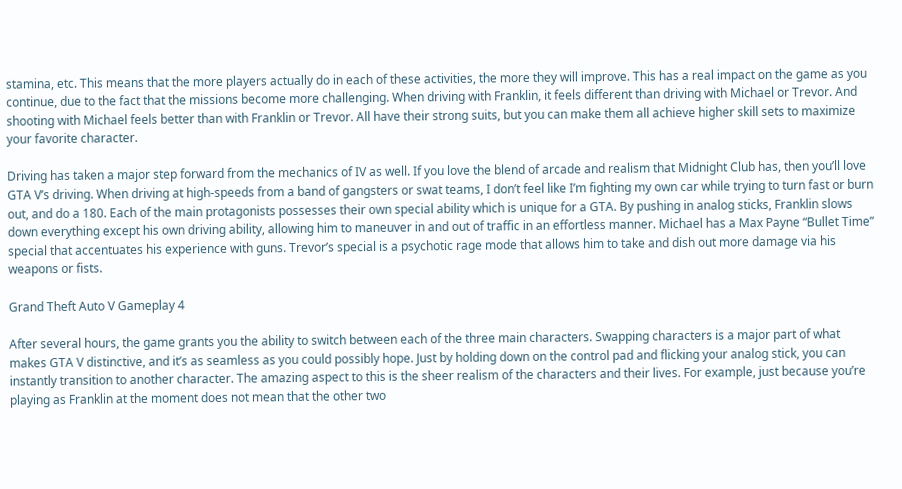stamina, etc. This means that the more players actually do in each of these activities, the more they will improve. This has a real impact on the game as you continue, due to the fact that the missions become more challenging. When driving with Franklin, it feels different than driving with Michael or Trevor. And shooting with Michael feels better than with Franklin or Trevor. All have their strong suits, but you can make them all achieve higher skill sets to maximize your favorite character.

Driving has taken a major step forward from the mechanics of IV as well. If you love the blend of arcade and realism that Midnight Club has, then you’ll love GTA V’s driving. When driving at high-speeds from a band of gangsters or swat teams, I don’t feel like I’m fighting my own car while trying to turn fast or burn out, and do a 180. Each of the main protagonists possesses their own special ability which is unique for a GTA. By pushing in analog sticks, Franklin slows down everything except his own driving ability, allowing him to maneuver in and out of traffic in an effortless manner. Michael has a Max Payne “Bullet Time” special that accentuates his experience with guns. Trevor’s special is a psychotic rage mode that allows him to take and dish out more damage via his weapons or fists.

Grand Theft Auto V Gameplay 4

After several hours, the game grants you the ability to switch between each of the three main characters. Swapping characters is a major part of what makes GTA V distinctive, and it’s as seamless as you could possibly hope. Just by holding down on the control pad and flicking your analog stick, you can instantly transition to another character. The amazing aspect to this is the sheer realism of the characters and their lives. For example, just because you’re playing as Franklin at the moment does not mean that the other two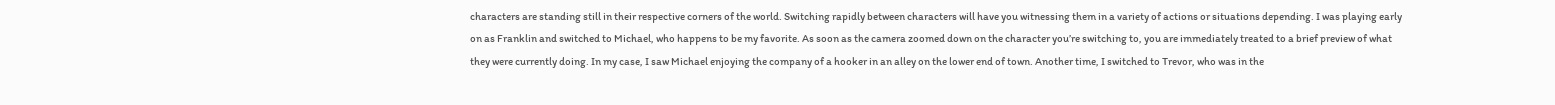characters are standing still in their respective corners of the world. Switching rapidly between characters will have you witnessing them in a variety of actions or situations depending. I was playing early on as Franklin and switched to Michael, who happens to be my favorite. As soon as the camera zoomed down on the character you’re switching to, you are immediately treated to a brief preview of what they were currently doing. In my case, I saw Michael enjoying the company of a hooker in an alley on the lower end of town. Another time, I switched to Trevor, who was in the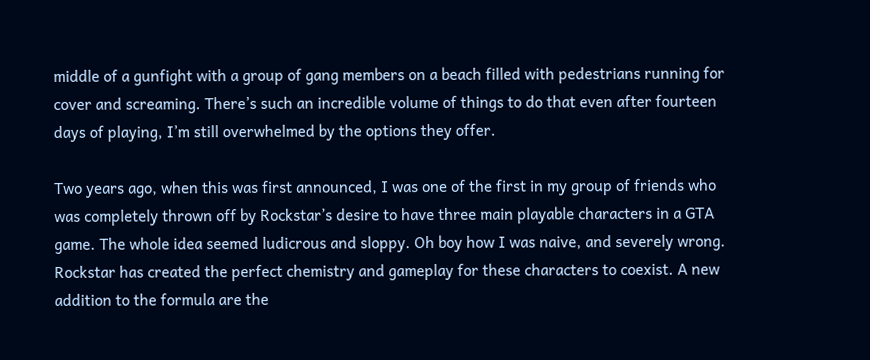middle of a gunfight with a group of gang members on a beach filled with pedestrians running for cover and screaming. There’s such an incredible volume of things to do that even after fourteen days of playing, I’m still overwhelmed by the options they offer.

Two years ago, when this was first announced, I was one of the first in my group of friends who was completely thrown off by Rockstar’s desire to have three main playable characters in a GTA game. The whole idea seemed ludicrous and sloppy. Oh boy how I was naive, and severely wrong. Rockstar has created the perfect chemistry and gameplay for these characters to coexist. A new addition to the formula are the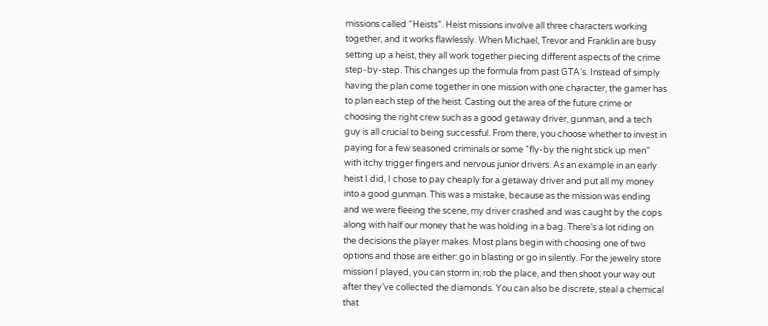missions called “Heists”. Heist missions involve all three characters working together, and it works flawlessly. When Michael, Trevor and Franklin are busy setting up a heist, they all work together piecing different aspects of the crime step-by-step. This changes up the formula from past GTA’s. Instead of simply having the plan come together in one mission with one character, the gamer has to plan each step of the heist. Casting out the area of the future crime or choosing the right crew such as a good getaway driver, gunman, and a tech guy is all crucial to being successful. From there, you choose whether to invest in paying for a few seasoned criminals or some “fly-by the night stick up men” with itchy trigger fingers and nervous junior drivers. As an example in an early heist I did, I chose to pay cheaply for a getaway driver and put all my money into a good gunman. This was a mistake, because as the mission was ending and we were fleeing the scene, my driver crashed and was caught by the cops along with half our money that he was holding in a bag. There’s a lot riding on the decisions the player makes. Most plans begin with choosing one of two options and those are either: go in blasting or go in silently. For the jewelry store mission I played, you can storm in; rob the place, and then shoot your way out after they’ve collected the diamonds. You can also be discrete, steal a chemical that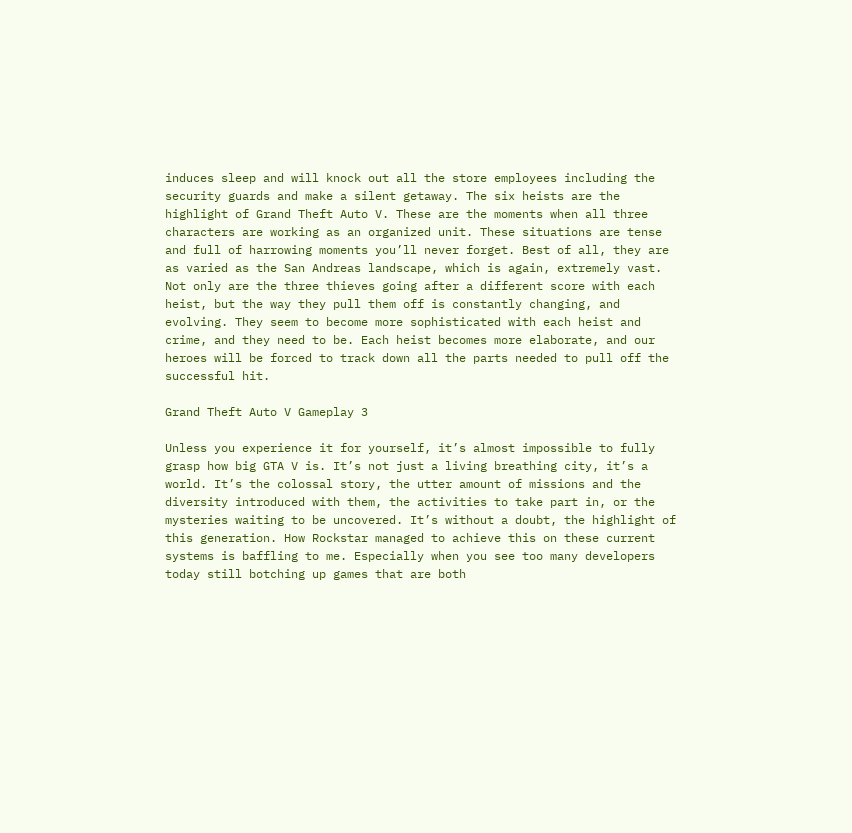induces sleep and will knock out all the store employees including the security guards and make a silent getaway. The six heists are the highlight of Grand Theft Auto V. These are the moments when all three characters are working as an organized unit. These situations are tense and full of harrowing moments you’ll never forget. Best of all, they are as varied as the San Andreas landscape, which is again, extremely vast. Not only are the three thieves going after a different score with each heist, but the way they pull them off is constantly changing, and evolving. They seem to become more sophisticated with each heist and crime, and they need to be. Each heist becomes more elaborate, and our heroes will be forced to track down all the parts needed to pull off the successful hit.

Grand Theft Auto V Gameplay 3

Unless you experience it for yourself, it’s almost impossible to fully grasp how big GTA V is. It’s not just a living breathing city, it’s a world. It’s the colossal story, the utter amount of missions and the diversity introduced with them, the activities to take part in, or the mysteries waiting to be uncovered. It’s without a doubt, the highlight of this generation. How Rockstar managed to achieve this on these current systems is baffling to me. Especially when you see too many developers today still botching up games that are both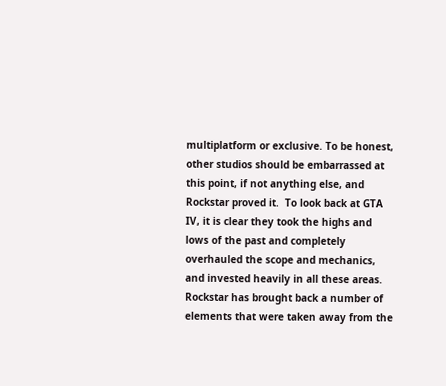multiplatform or exclusive. To be honest, other studios should be embarrassed at this point, if not anything else, and Rockstar proved it.  To look back at GTA IV, it is clear they took the highs and lows of the past and completely overhauled the scope and mechanics, and invested heavily in all these areas. Rockstar has brought back a number of elements that were taken away from the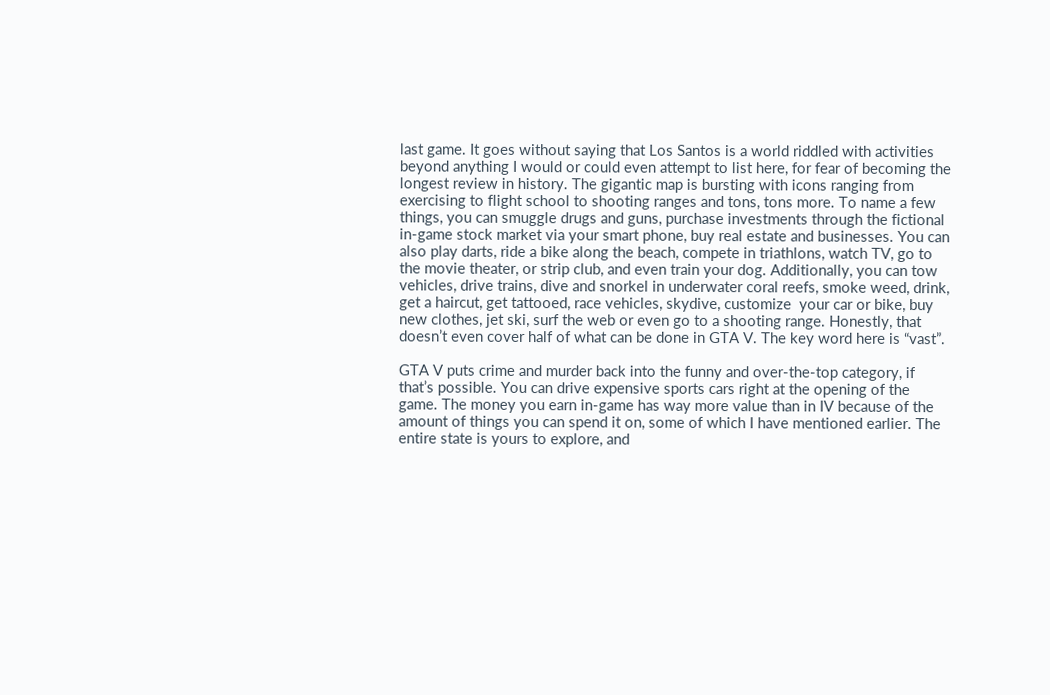last game. It goes without saying that Los Santos is a world riddled with activities beyond anything I would or could even attempt to list here, for fear of becoming the longest review in history. The gigantic map is bursting with icons ranging from exercising to flight school to shooting ranges and tons, tons more. To name a few things, you can smuggle drugs and guns, purchase investments through the fictional in-game stock market via your smart phone, buy real estate and businesses. You can also play darts, ride a bike along the beach, compete in triathlons, watch TV, go to the movie theater, or strip club, and even train your dog. Additionally, you can tow vehicles, drive trains, dive and snorkel in underwater coral reefs, smoke weed, drink, get a haircut, get tattooed, race vehicles, skydive, customize  your car or bike, buy new clothes, jet ski, surf the web or even go to a shooting range. Honestly, that doesn’t even cover half of what can be done in GTA V. The key word here is “vast”.

GTA V puts crime and murder back into the funny and over-the-top category, if that’s possible. You can drive expensive sports cars right at the opening of the game. The money you earn in-game has way more value than in IV because of the amount of things you can spend it on, some of which I have mentioned earlier. The entire state is yours to explore, and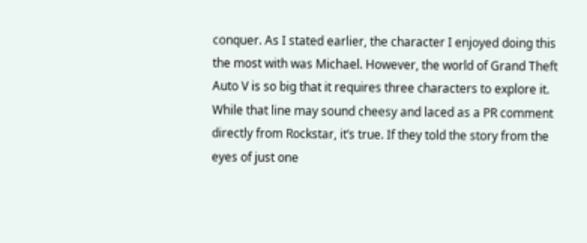conquer. As I stated earlier, the character I enjoyed doing this the most with was Michael. However, the world of Grand Theft Auto V is so big that it requires three characters to explore it. While that line may sound cheesy and laced as a PR comment directly from Rockstar, it’s true. If they told the story from the eyes of just one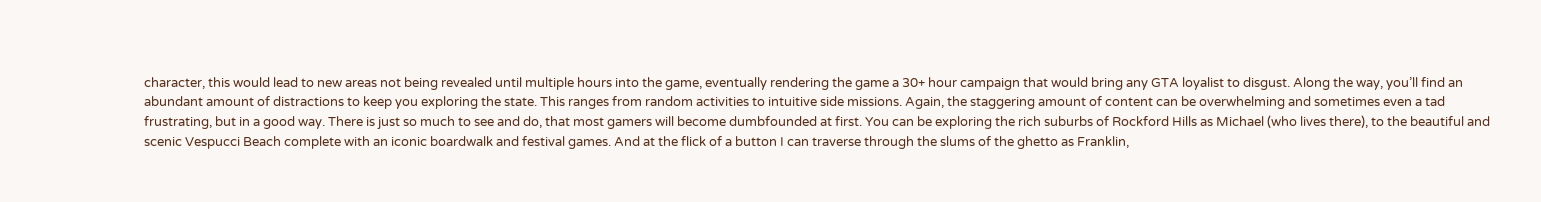character, this would lead to new areas not being revealed until multiple hours into the game, eventually rendering the game a 30+ hour campaign that would bring any GTA loyalist to disgust. Along the way, you’ll find an abundant amount of distractions to keep you exploring the state. This ranges from random activities to intuitive side missions. Again, the staggering amount of content can be overwhelming and sometimes even a tad frustrating, but in a good way. There is just so much to see and do, that most gamers will become dumbfounded at first. You can be exploring the rich suburbs of Rockford Hills as Michael (who lives there), to the beautiful and scenic Vespucci Beach complete with an iconic boardwalk and festival games. And at the flick of a button I can traverse through the slums of the ghetto as Franklin,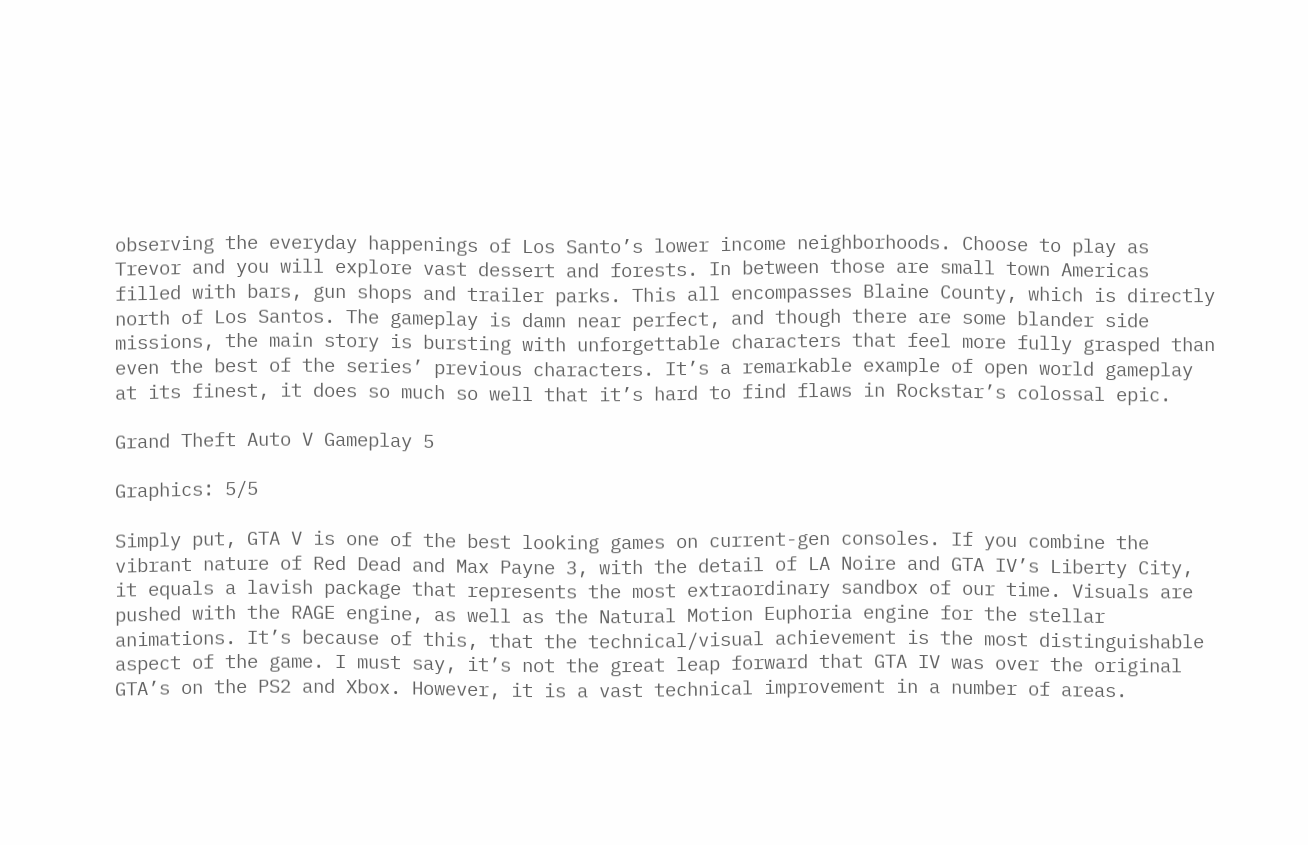observing the everyday happenings of Los Santo’s lower income neighborhoods. Choose to play as Trevor and you will explore vast dessert and forests. In between those are small town Americas filled with bars, gun shops and trailer parks. This all encompasses Blaine County, which is directly north of Los Santos. The gameplay is damn near perfect, and though there are some blander side missions, the main story is bursting with unforgettable characters that feel more fully grasped than even the best of the series’ previous characters. It’s a remarkable example of open world gameplay at its finest, it does so much so well that it’s hard to find flaws in Rockstar’s colossal epic.

Grand Theft Auto V Gameplay 5

Graphics: 5/5

Simply put, GTA V is one of the best looking games on current-gen consoles. If you combine the vibrant nature of Red Dead and Max Payne 3, with the detail of LA Noire and GTA IV’s Liberty City, it equals a lavish package that represents the most extraordinary sandbox of our time. Visuals are pushed with the RAGE engine, as well as the Natural Motion Euphoria engine for the stellar animations. It’s because of this, that the technical/visual achievement is the most distinguishable aspect of the game. I must say, it’s not the great leap forward that GTA IV was over the original GTA’s on the PS2 and Xbox. However, it is a vast technical improvement in a number of areas.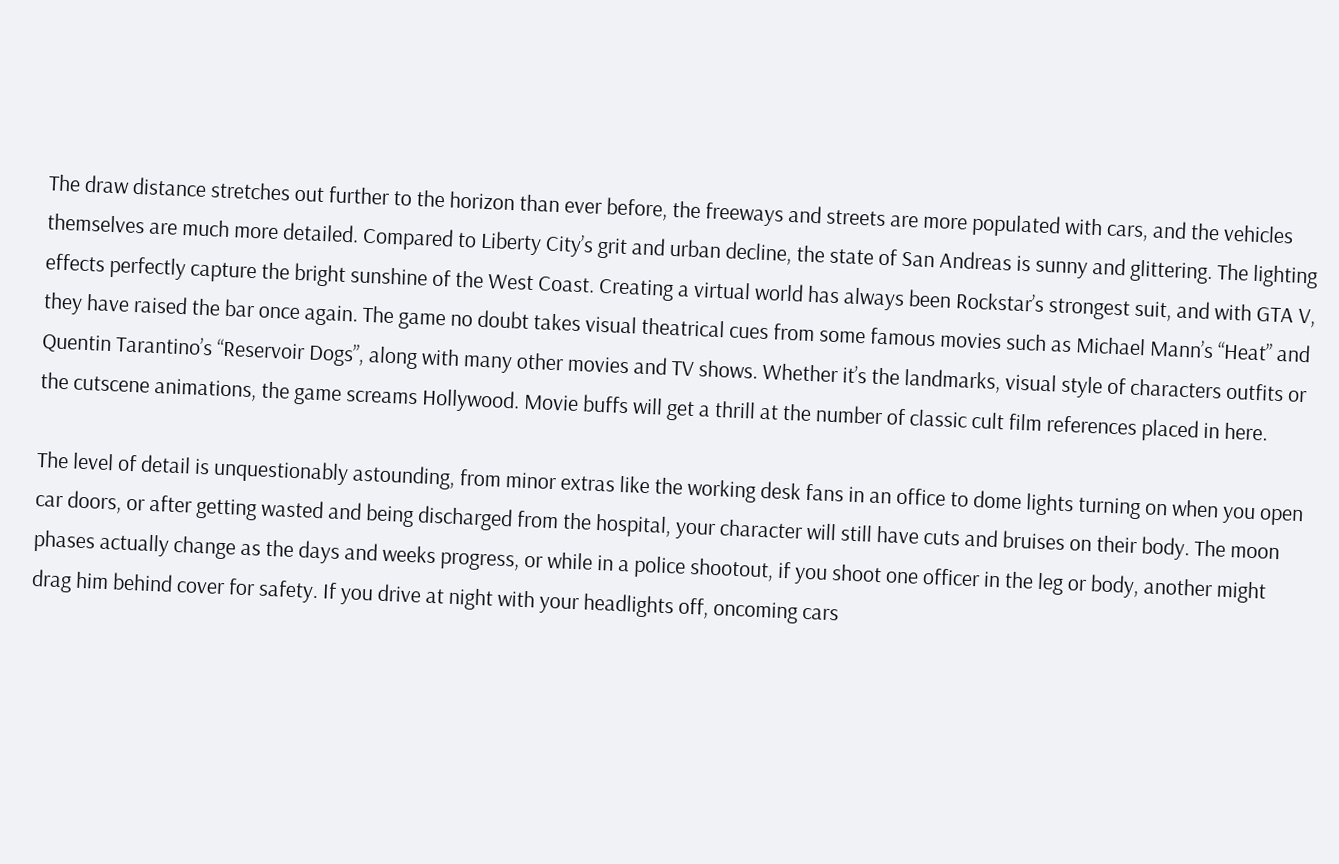The draw distance stretches out further to the horizon than ever before, the freeways and streets are more populated with cars, and the vehicles themselves are much more detailed. Compared to Liberty City’s grit and urban decline, the state of San Andreas is sunny and glittering. The lighting effects perfectly capture the bright sunshine of the West Coast. Creating a virtual world has always been Rockstar’s strongest suit, and with GTA V, they have raised the bar once again. The game no doubt takes visual theatrical cues from some famous movies such as Michael Mann’s “Heat” and Quentin Tarantino’s “Reservoir Dogs”, along with many other movies and TV shows. Whether it’s the landmarks, visual style of characters outfits or the cutscene animations, the game screams Hollywood. Movie buffs will get a thrill at the number of classic cult film references placed in here.

The level of detail is unquestionably astounding, from minor extras like the working desk fans in an office to dome lights turning on when you open car doors, or after getting wasted and being discharged from the hospital, your character will still have cuts and bruises on their body. The moon phases actually change as the days and weeks progress, or while in a police shootout, if you shoot one officer in the leg or body, another might drag him behind cover for safety. If you drive at night with your headlights off, oncoming cars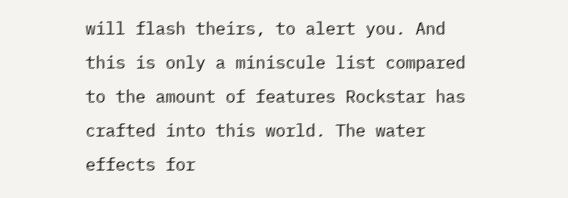will flash theirs, to alert you. And this is only a miniscule list compared to the amount of features Rockstar has crafted into this world. The water effects for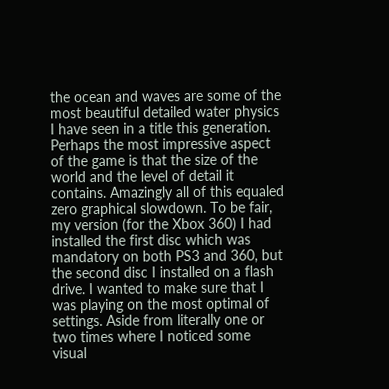the ocean and waves are some of the most beautiful detailed water physics I have seen in a title this generation. Perhaps the most impressive aspect of the game is that the size of the world and the level of detail it contains. Amazingly all of this equaled zero graphical slowdown. To be fair, my version (for the Xbox 360) I had installed the first disc which was mandatory on both PS3 and 360, but the second disc I installed on a flash drive. I wanted to make sure that I was playing on the most optimal of settings. Aside from literally one or two times where I noticed some visual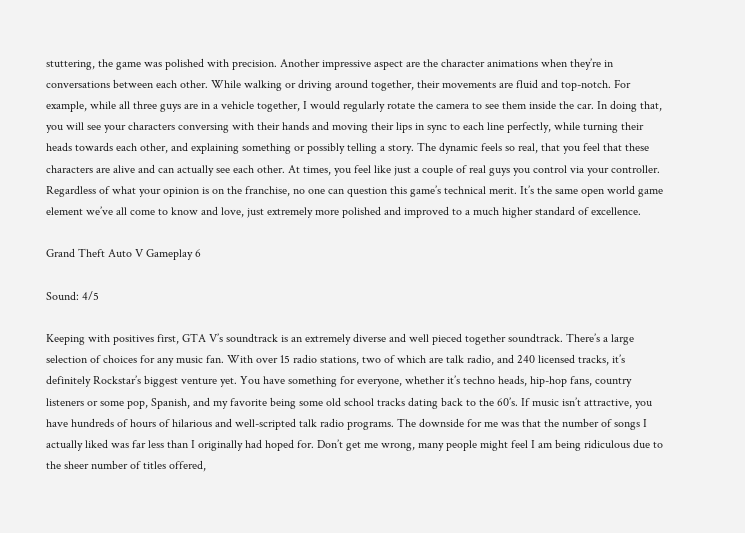stuttering, the game was polished with precision. Another impressive aspect are the character animations when they’re in conversations between each other. While walking or driving around together, their movements are fluid and top-notch. For example, while all three guys are in a vehicle together, I would regularly rotate the camera to see them inside the car. In doing that, you will see your characters conversing with their hands and moving their lips in sync to each line perfectly, while turning their heads towards each other, and explaining something or possibly telling a story. The dynamic feels so real, that you feel that these characters are alive and can actually see each other. At times, you feel like just a couple of real guys you control via your controller. Regardless of what your opinion is on the franchise, no one can question this game’s technical merit. It’s the same open world game element we’ve all come to know and love, just extremely more polished and improved to a much higher standard of excellence.

Grand Theft Auto V Gameplay 6

Sound: 4/5

Keeping with positives first, GTA V’s soundtrack is an extremely diverse and well pieced together soundtrack. There’s a large selection of choices for any music fan. With over 15 radio stations, two of which are talk radio, and 240 licensed tracks, it’s definitely Rockstar’s biggest venture yet. You have something for everyone, whether it’s techno heads, hip-hop fans, country listeners or some pop, Spanish, and my favorite being some old school tracks dating back to the 60’s. If music isn’t attractive, you have hundreds of hours of hilarious and well-scripted talk radio programs. The downside for me was that the number of songs I actually liked was far less than I originally had hoped for. Don’t get me wrong, many people might feel I am being ridiculous due to the sheer number of titles offered,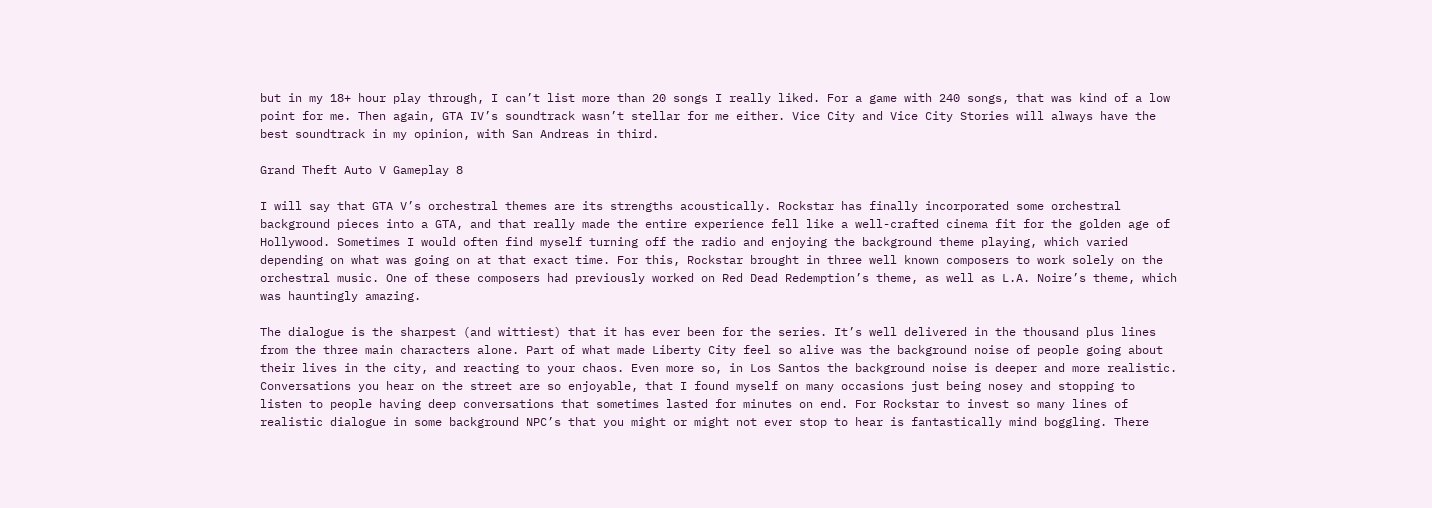but in my 18+ hour play through, I can’t list more than 20 songs I really liked. For a game with 240 songs, that was kind of a low point for me. Then again, GTA IV’s soundtrack wasn’t stellar for me either. Vice City and Vice City Stories will always have the best soundtrack in my opinion, with San Andreas in third.

Grand Theft Auto V Gameplay 8

I will say that GTA V’s orchestral themes are its strengths acoustically. Rockstar has finally incorporated some orchestral background pieces into a GTA, and that really made the entire experience fell like a well-crafted cinema fit for the golden age of Hollywood. Sometimes I would often find myself turning off the radio and enjoying the background theme playing, which varied depending on what was going on at that exact time. For this, Rockstar brought in three well known composers to work solely on the orchestral music. One of these composers had previously worked on Red Dead Redemption’s theme, as well as L.A. Noire’s theme, which was hauntingly amazing.

The dialogue is the sharpest (and wittiest) that it has ever been for the series. It’s well delivered in the thousand plus lines from the three main characters alone. Part of what made Liberty City feel so alive was the background noise of people going about their lives in the city, and reacting to your chaos. Even more so, in Los Santos the background noise is deeper and more realistic. Conversations you hear on the street are so enjoyable, that I found myself on many occasions just being nosey and stopping to listen to people having deep conversations that sometimes lasted for minutes on end. For Rockstar to invest so many lines of realistic dialogue in some background NPC’s that you might or might not ever stop to hear is fantastically mind boggling. There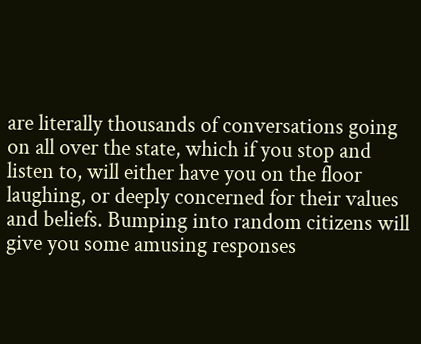are literally thousands of conversations going on all over the state, which if you stop and listen to, will either have you on the floor laughing, or deeply concerned for their values and beliefs. Bumping into random citizens will give you some amusing responses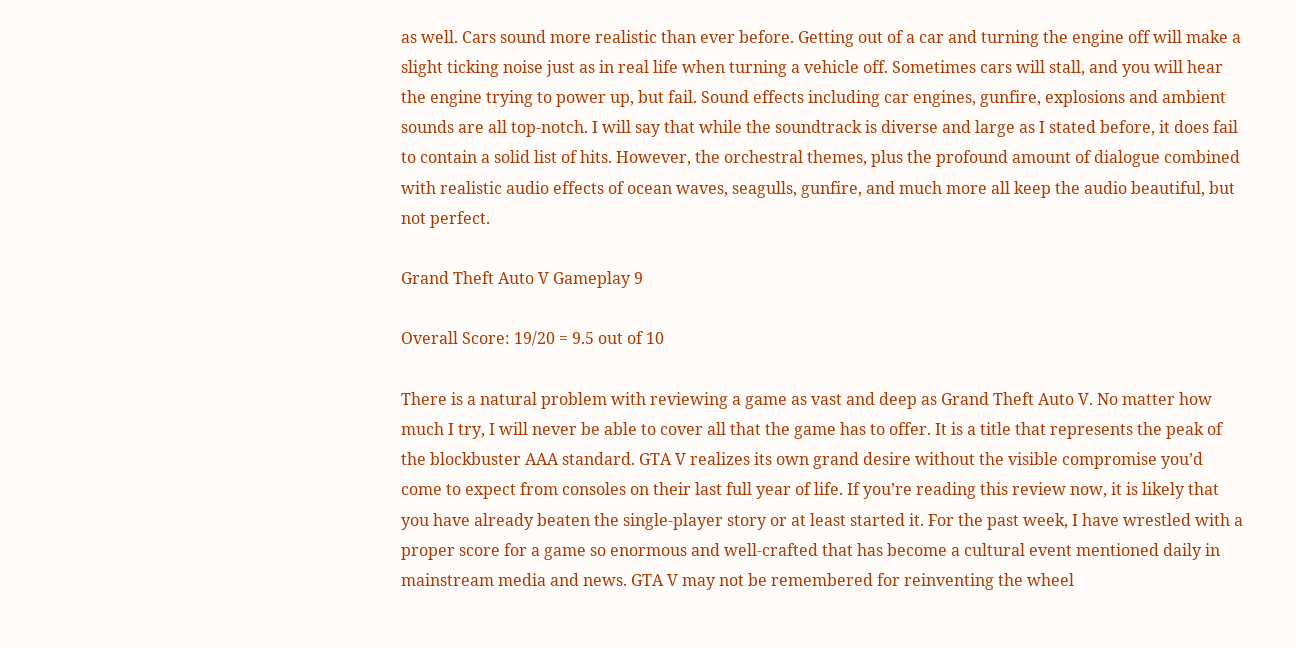as well. Cars sound more realistic than ever before. Getting out of a car and turning the engine off will make a slight ticking noise just as in real life when turning a vehicle off. Sometimes cars will stall, and you will hear the engine trying to power up, but fail. Sound effects including car engines, gunfire, explosions and ambient sounds are all top-notch. I will say that while the soundtrack is diverse and large as I stated before, it does fail to contain a solid list of hits. However, the orchestral themes, plus the profound amount of dialogue combined with realistic audio effects of ocean waves, seagulls, gunfire, and much more all keep the audio beautiful, but not perfect.

Grand Theft Auto V Gameplay 9

Overall Score: 19/20 = 9.5 out of 10

There is a natural problem with reviewing a game as vast and deep as Grand Theft Auto V. No matter how much I try, I will never be able to cover all that the game has to offer. It is a title that represents the peak of the blockbuster AAA standard. GTA V realizes its own grand desire without the visible compromise you’d come to expect from consoles on their last full year of life. If you’re reading this review now, it is likely that you have already beaten the single-player story or at least started it. For the past week, I have wrestled with a proper score for a game so enormous and well-crafted that has become a cultural event mentioned daily in mainstream media and news. GTA V may not be remembered for reinventing the wheel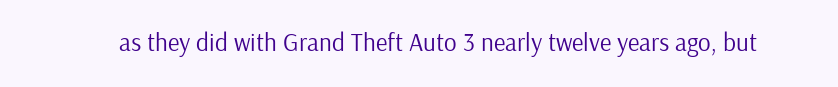as they did with Grand Theft Auto 3 nearly twelve years ago, but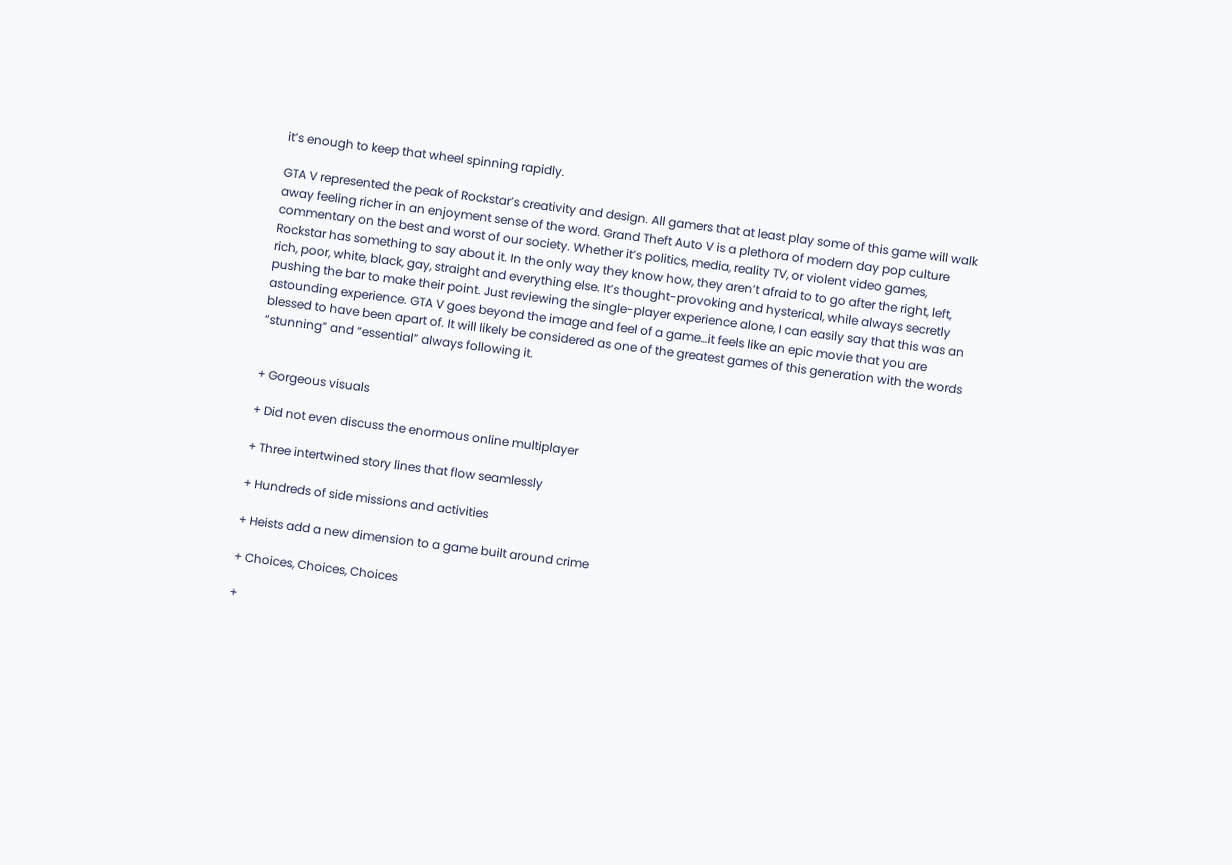it’s enough to keep that wheel spinning rapidly.

GTA V represented the peak of Rockstar’s creativity and design. All gamers that at least play some of this game will walk away feeling richer in an enjoyment sense of the word. Grand Theft Auto V is a plethora of modern day pop culture commentary on the best and worst of our society. Whether it’s politics, media, reality TV, or violent video games, Rockstar has something to say about it. In the only way they know how, they aren’t afraid to to go after the right, left, rich, poor, white, black, gay, straight and everything else. It’s thought-provoking and hysterical, while always secretly pushing the bar to make their point. Just reviewing the single-player experience alone, I can easily say that this was an astounding experience. GTA V goes beyond the image and feel of a game…it feels like an epic movie that you are blessed to have been apart of. It will likely be considered as one of the greatest games of this generation with the words “stunning” and “essential” always following it.


+ Gorgeous visuals

+ Did not even discuss the enormous online multiplayer

+ Three intertwined story lines that flow seamlessly

+ Hundreds of side missions and activities

+ Heists add a new dimension to a game built around crime

+ Choices, Choices, Choices

+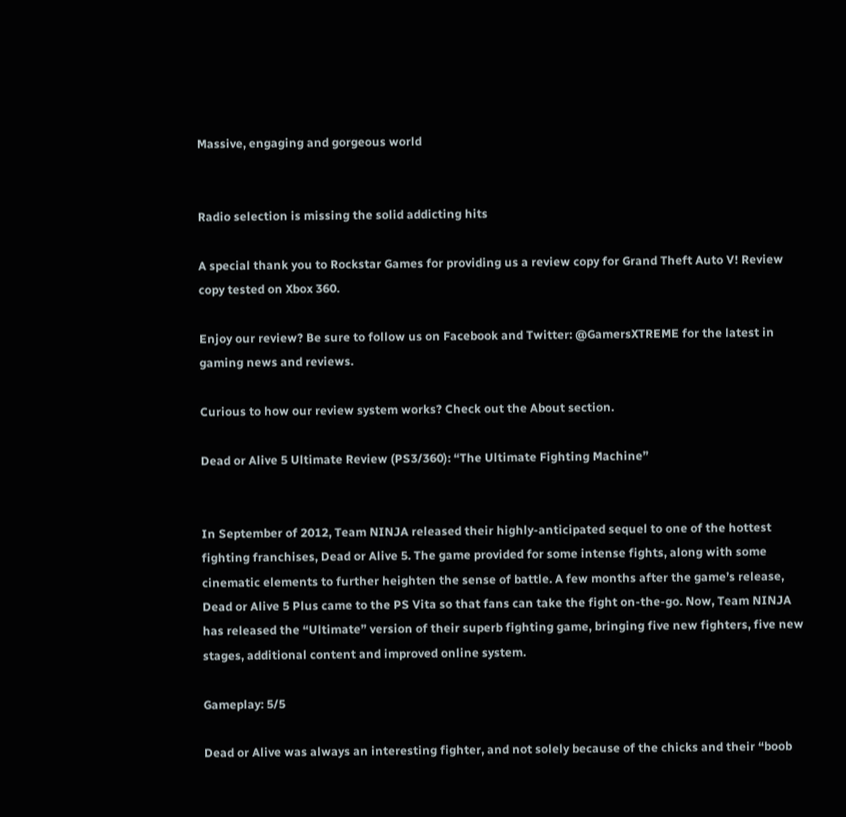Massive, engaging and gorgeous world


Radio selection is missing the solid addicting hits

A special thank you to Rockstar Games for providing us a review copy for Grand Theft Auto V! Review copy tested on Xbox 360.

Enjoy our review? Be sure to follow us on Facebook and Twitter: @GamersXTREME for the latest in gaming news and reviews.

Curious to how our review system works? Check out the About section.

Dead or Alive 5 Ultimate Review (PS3/360): “The Ultimate Fighting Machine”


In September of 2012, Team NINJA released their highly-anticipated sequel to one of the hottest fighting franchises, Dead or Alive 5. The game provided for some intense fights, along with some cinematic elements to further heighten the sense of battle. A few months after the game’s release, Dead or Alive 5 Plus came to the PS Vita so that fans can take the fight on-the-go. Now, Team NINJA has released the “Ultimate” version of their superb fighting game, bringing five new fighters, five new stages, additional content and improved online system.

Gameplay: 5/5

Dead or Alive was always an interesting fighter, and not solely because of the chicks and their “boob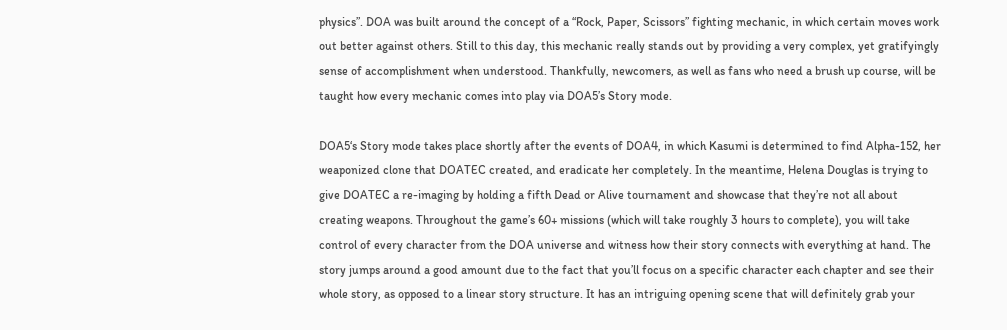physics”. DOA was built around the concept of a “Rock, Paper, Scissors” fighting mechanic, in which certain moves work out better against others. Still to this day, this mechanic really stands out by providing a very complex, yet gratifyingly sense of accomplishment when understood. Thankfully, newcomers, as well as fans who need a brush up course, will be taught how every mechanic comes into play via DOA5’s Story mode.

DOA5‘s Story mode takes place shortly after the events of DOA4, in which Kasumi is determined to find Alpha-152, her weaponized clone that DOATEC created, and eradicate her completely. In the meantime, Helena Douglas is trying to give DOATEC a re-imaging by holding a fifth Dead or Alive tournament and showcase that they’re not all about creating weapons. Throughout the game’s 60+ missions (which will take roughly 3 hours to complete), you will take control of every character from the DOA universe and witness how their story connects with everything at hand. The story jumps around a good amount due to the fact that you’ll focus on a specific character each chapter and see their whole story, as opposed to a linear story structure. It has an intriguing opening scene that will definitely grab your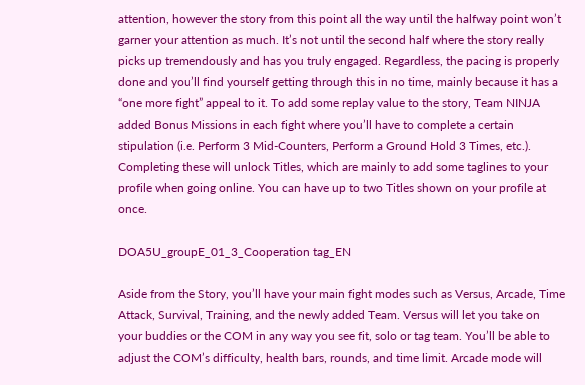attention, however the story from this point all the way until the halfway point won’t garner your attention as much. It’s not until the second half where the story really picks up tremendously and has you truly engaged. Regardless, the pacing is properly done and you’ll find yourself getting through this in no time, mainly because it has a “one more fight” appeal to it. To add some replay value to the story, Team NINJA added Bonus Missions in each fight where you’ll have to complete a certain stipulation (i.e. Perform 3 Mid-Counters, Perform a Ground Hold 3 Times, etc.). Completing these will unlock Titles, which are mainly to add some taglines to your profile when going online. You can have up to two Titles shown on your profile at once.

DOA5U_groupE_01_3_Cooperation tag_EN

Aside from the Story, you’ll have your main fight modes such as Versus, Arcade, Time Attack, Survival, Training, and the newly added Team. Versus will let you take on your buddies or the COM in any way you see fit, solo or tag team. You’ll be able to adjust the COM’s difficulty, health bars, rounds, and time limit. Arcade mode will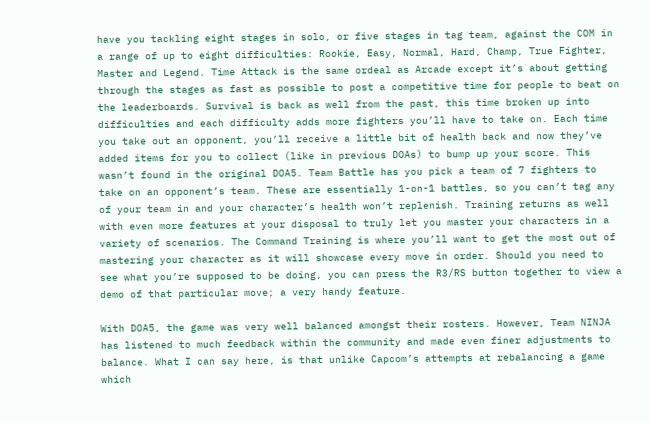have you tackling eight stages in solo, or five stages in tag team, against the COM in a range of up to eight difficulties: Rookie, Easy, Normal, Hard, Champ, True Fighter, Master and Legend. Time Attack is the same ordeal as Arcade except it’s about getting through the stages as fast as possible to post a competitive time for people to beat on the leaderboards. Survival is back as well from the past, this time broken up into difficulties and each difficulty adds more fighters you’ll have to take on. Each time you take out an opponent, you’ll receive a little bit of health back and now they’ve added items for you to collect (like in previous DOAs) to bump up your score. This wasn’t found in the original DOA5. Team Battle has you pick a team of 7 fighters to take on an opponent’s team. These are essentially 1-on-1 battles, so you can’t tag any of your team in and your character’s health won’t replenish. Training returns as well with even more features at your disposal to truly let you master your characters in a variety of scenarios. The Command Training is where you’ll want to get the most out of mastering your character as it will showcase every move in order. Should you need to see what you’re supposed to be doing, you can press the R3/RS button together to view a demo of that particular move; a very handy feature.

With DOA5, the game was very well balanced amongst their rosters. However, Team NINJA has listened to much feedback within the community and made even finer adjustments to balance. What I can say here, is that unlike Capcom’s attempts at rebalancing a game which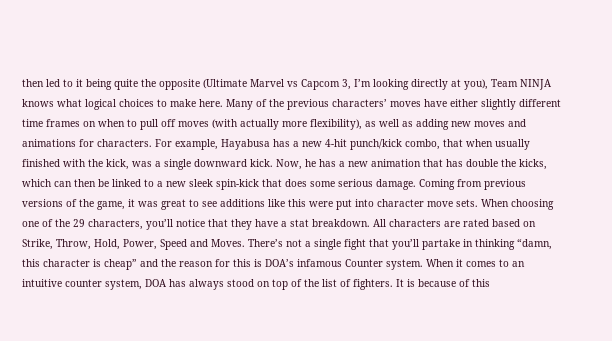then led to it being quite the opposite (Ultimate Marvel vs Capcom 3, I’m looking directly at you), Team NINJA knows what logical choices to make here. Many of the previous characters’ moves have either slightly different time frames on when to pull off moves (with actually more flexibility), as well as adding new moves and animations for characters. For example, Hayabusa has a new 4-hit punch/kick combo, that when usually finished with the kick, was a single downward kick. Now, he has a new animation that has double the kicks, which can then be linked to a new sleek spin-kick that does some serious damage. Coming from previous versions of the game, it was great to see additions like this were put into character move sets. When choosing one of the 29 characters, you’ll notice that they have a stat breakdown. All characters are rated based on Strike, Throw, Hold, Power, Speed and Moves. There’s not a single fight that you’ll partake in thinking “damn, this character is cheap” and the reason for this is DOA’s infamous Counter system. When it comes to an intuitive counter system, DOA has always stood on top of the list of fighters. It is because of this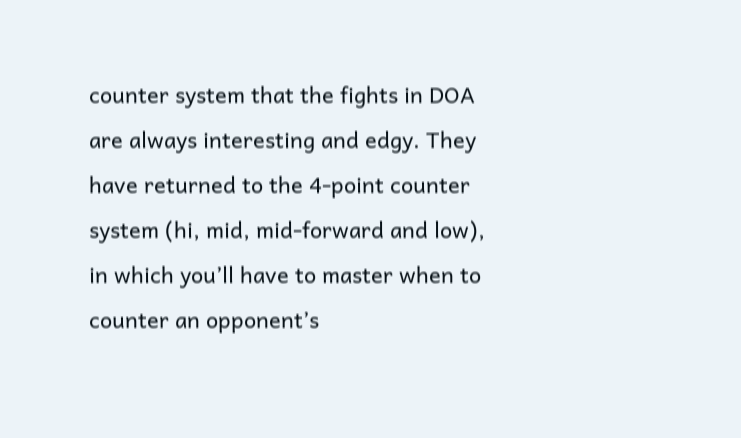counter system that the fights in DOA are always interesting and edgy. They have returned to the 4-point counter system (hi, mid, mid-forward and low), in which you’ll have to master when to counter an opponent’s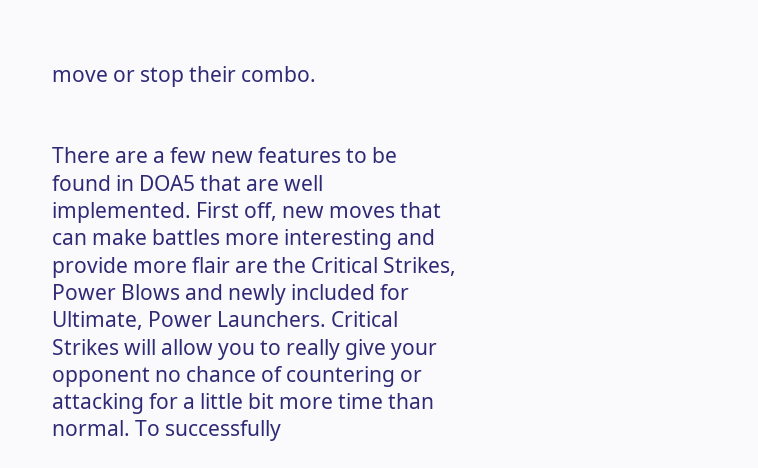move or stop their combo.


There are a few new features to be found in DOA5 that are well implemented. First off, new moves that can make battles more interesting and provide more flair are the Critical Strikes, Power Blows and newly included for Ultimate, Power Launchers. Critical Strikes will allow you to really give your opponent no chance of countering or attacking for a little bit more time than normal. To successfully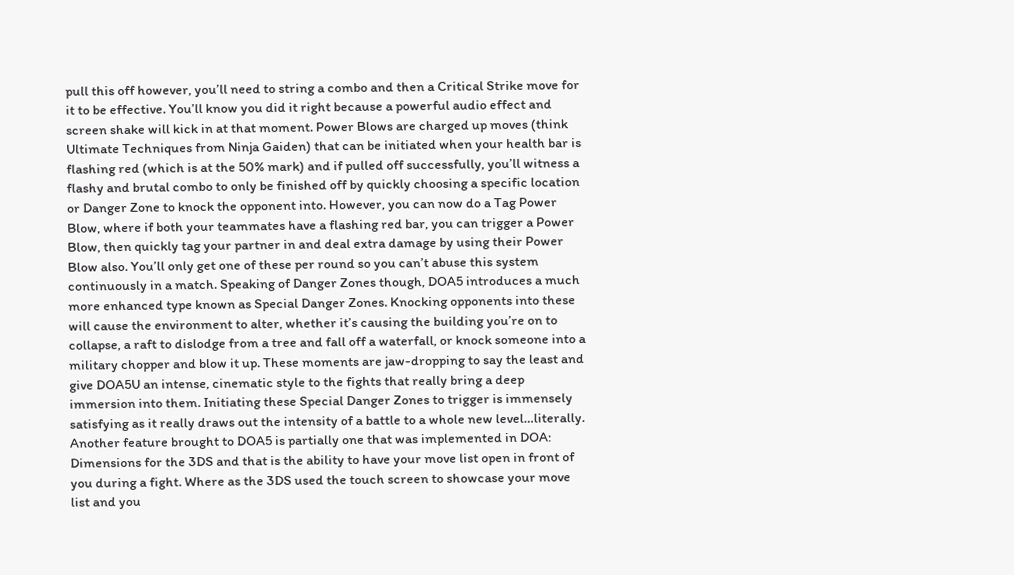pull this off however, you’ll need to string a combo and then a Critical Strike move for it to be effective. You’ll know you did it right because a powerful audio effect and screen shake will kick in at that moment. Power Blows are charged up moves (think Ultimate Techniques from Ninja Gaiden) that can be initiated when your health bar is flashing red (which is at the 50% mark) and if pulled off successfully, you’ll witness a flashy and brutal combo to only be finished off by quickly choosing a specific location or Danger Zone to knock the opponent into. However, you can now do a Tag Power Blow, where if both your teammates have a flashing red bar, you can trigger a Power Blow, then quickly tag your partner in and deal extra damage by using their Power Blow also. You’ll only get one of these per round so you can’t abuse this system continuously in a match. Speaking of Danger Zones though, DOA5 introduces a much more enhanced type known as Special Danger Zones. Knocking opponents into these will cause the environment to alter, whether it’s causing the building you’re on to collapse, a raft to dislodge from a tree and fall off a waterfall, or knock someone into a military chopper and blow it up. These moments are jaw-dropping to say the least and give DOA5U an intense, cinematic style to the fights that really bring a deep immersion into them. Initiating these Special Danger Zones to trigger is immensely satisfying as it really draws out the intensity of a battle to a whole new level…literally. Another feature brought to DOA5 is partially one that was implemented in DOA: Dimensions for the 3DS and that is the ability to have your move list open in front of you during a fight. Where as the 3DS used the touch screen to showcase your move list and you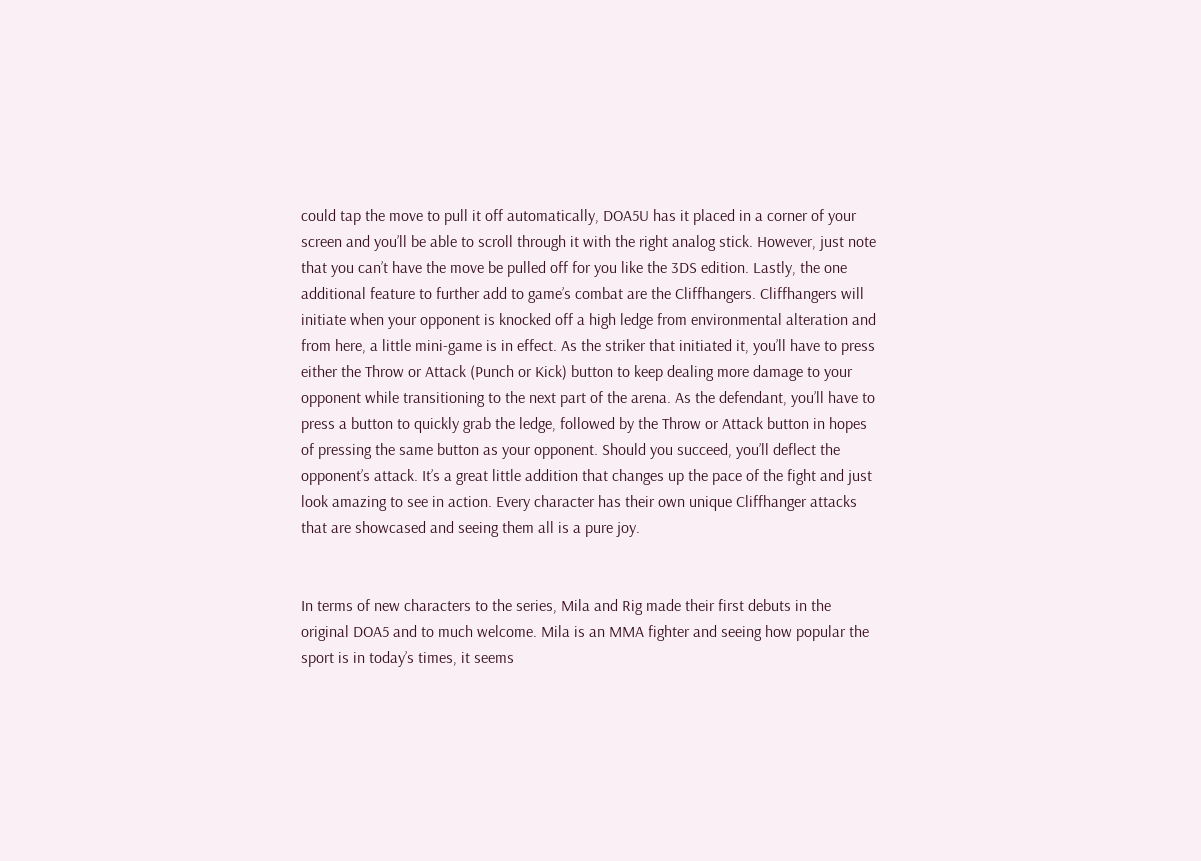could tap the move to pull it off automatically, DOA5U has it placed in a corner of your screen and you’ll be able to scroll through it with the right analog stick. However, just note that you can’t have the move be pulled off for you like the 3DS edition. Lastly, the one additional feature to further add to game’s combat are the Cliffhangers. Cliffhangers will initiate when your opponent is knocked off a high ledge from environmental alteration and from here, a little mini-game is in effect. As the striker that initiated it, you’ll have to press either the Throw or Attack (Punch or Kick) button to keep dealing more damage to your opponent while transitioning to the next part of the arena. As the defendant, you’ll have to press a button to quickly grab the ledge, followed by the Throw or Attack button in hopes of pressing the same button as your opponent. Should you succeed, you’ll deflect the opponent’s attack. It’s a great little addition that changes up the pace of the fight and just look amazing to see in action. Every character has their own unique Cliffhanger attacks that are showcased and seeing them all is a pure joy.


In terms of new characters to the series, Mila and Rig made their first debuts in the original DOA5 and to much welcome. Mila is an MMA fighter and seeing how popular the sport is in today’s times, it seems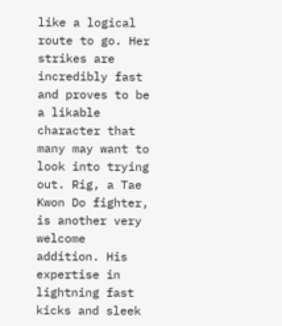like a logical route to go. Her strikes are incredibly fast and proves to be a likable character that many may want to look into trying out. Rig, a Tae Kwon Do fighter, is another very welcome addition. His expertise in lightning fast kicks and sleek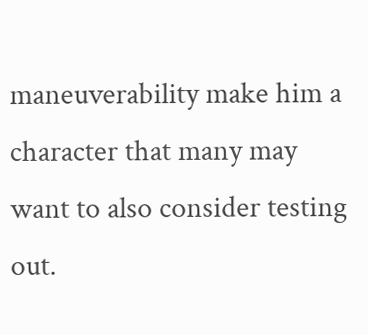maneuverability make him a character that many may want to also consider testing out.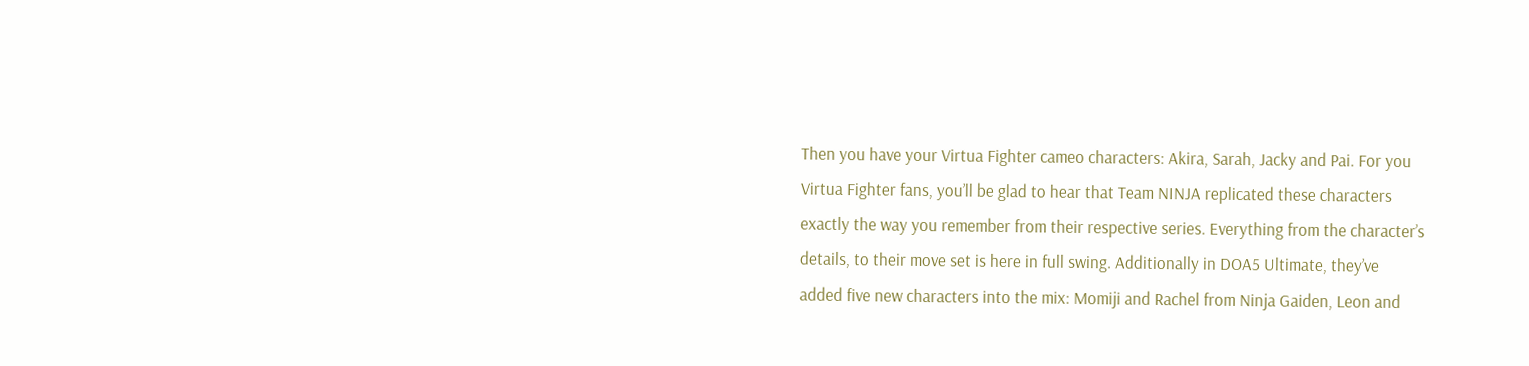Then you have your Virtua Fighter cameo characters: Akira, Sarah, Jacky and Pai. For you Virtua Fighter fans, you’ll be glad to hear that Team NINJA replicated these characters exactly the way you remember from their respective series. Everything from the character’s details, to their move set is here in full swing. Additionally in DOA5 Ultimate, they’ve added five new characters into the mix: Momiji and Rachel from Ninja Gaiden, Leon and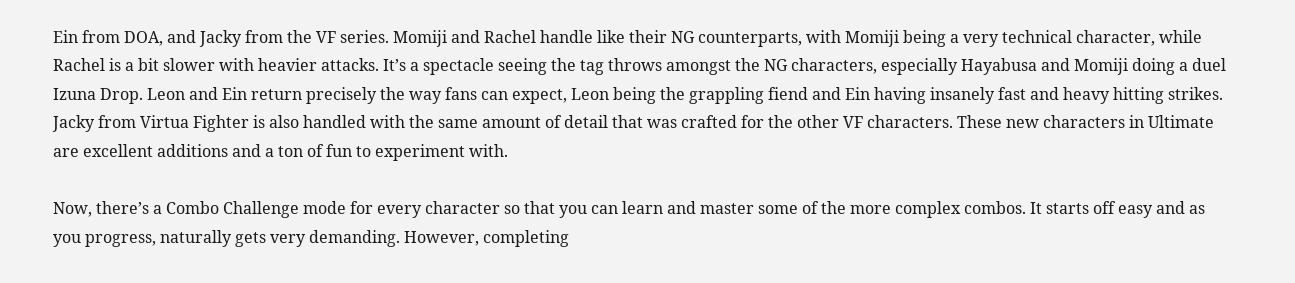Ein from DOA, and Jacky from the VF series. Momiji and Rachel handle like their NG counterparts, with Momiji being a very technical character, while Rachel is a bit slower with heavier attacks. It’s a spectacle seeing the tag throws amongst the NG characters, especially Hayabusa and Momiji doing a duel Izuna Drop. Leon and Ein return precisely the way fans can expect, Leon being the grappling fiend and Ein having insanely fast and heavy hitting strikes. Jacky from Virtua Fighter is also handled with the same amount of detail that was crafted for the other VF characters. These new characters in Ultimate are excellent additions and a ton of fun to experiment with.

Now, there’s a Combo Challenge mode for every character so that you can learn and master some of the more complex combos. It starts off easy and as you progress, naturally gets very demanding. However, completing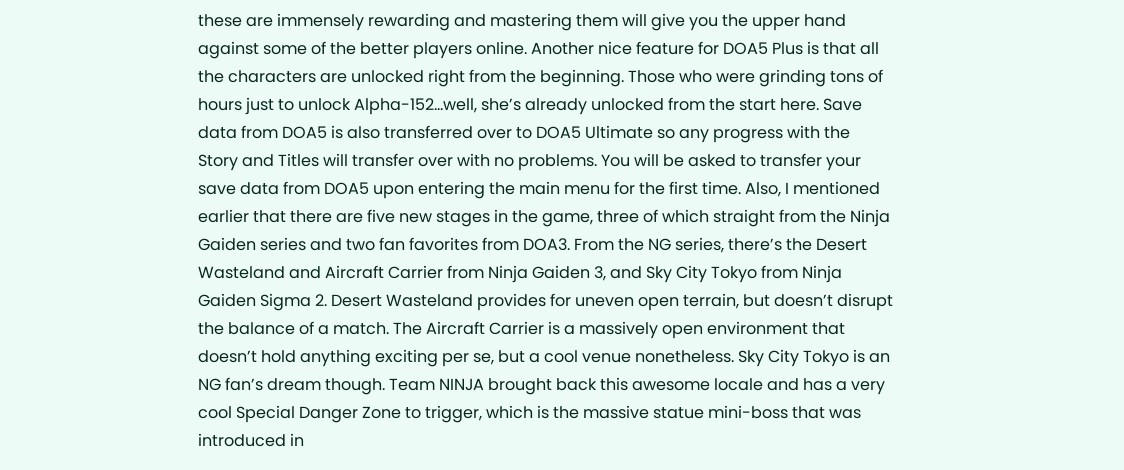these are immensely rewarding and mastering them will give you the upper hand against some of the better players online. Another nice feature for DOA5 Plus is that all the characters are unlocked right from the beginning. Those who were grinding tons of hours just to unlock Alpha-152…well, she’s already unlocked from the start here. Save data from DOA5 is also transferred over to DOA5 Ultimate so any progress with the Story and Titles will transfer over with no problems. You will be asked to transfer your save data from DOA5 upon entering the main menu for the first time. Also, I mentioned earlier that there are five new stages in the game, three of which straight from the Ninja Gaiden series and two fan favorites from DOA3. From the NG series, there’s the Desert Wasteland and Aircraft Carrier from Ninja Gaiden 3, and Sky City Tokyo from Ninja Gaiden Sigma 2. Desert Wasteland provides for uneven open terrain, but doesn’t disrupt the balance of a match. The Aircraft Carrier is a massively open environment that doesn’t hold anything exciting per se, but a cool venue nonetheless. Sky City Tokyo is an NG fan’s dream though. Team NINJA brought back this awesome locale and has a very cool Special Danger Zone to trigger, which is the massive statue mini-boss that was introduced in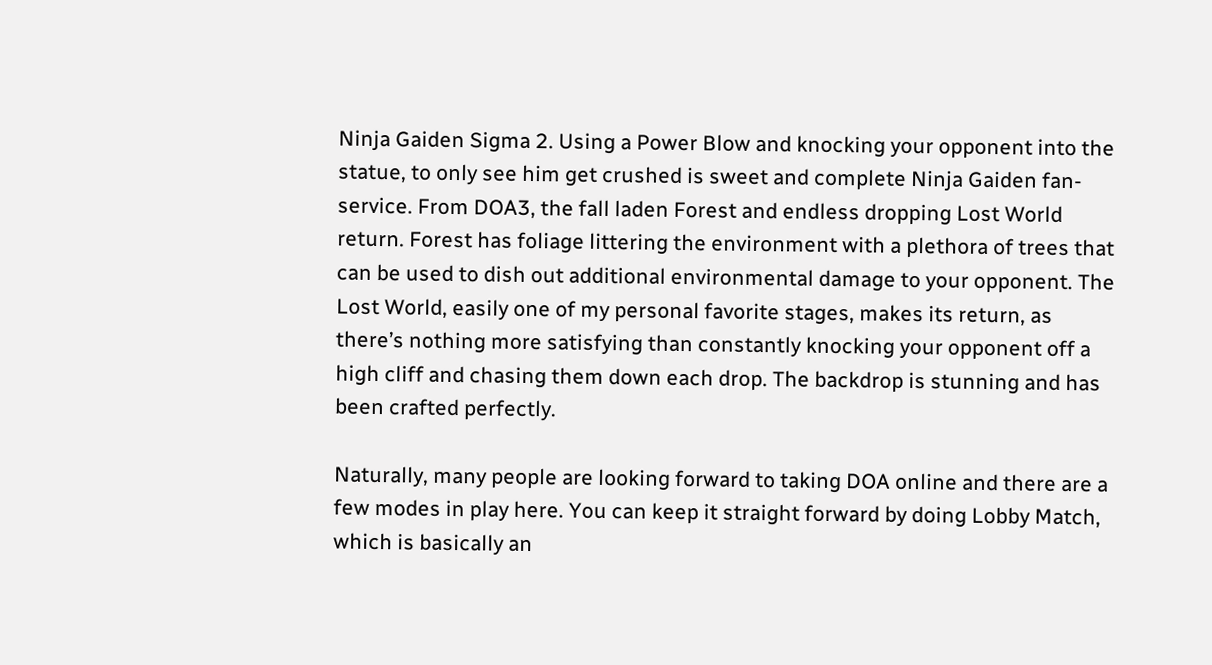Ninja Gaiden Sigma 2. Using a Power Blow and knocking your opponent into the statue, to only see him get crushed is sweet and complete Ninja Gaiden fan-service. From DOA3, the fall laden Forest and endless dropping Lost World return. Forest has foliage littering the environment with a plethora of trees that can be used to dish out additional environmental damage to your opponent. The Lost World, easily one of my personal favorite stages, makes its return, as there’s nothing more satisfying than constantly knocking your opponent off a high cliff and chasing them down each drop. The backdrop is stunning and has been crafted perfectly.

Naturally, many people are looking forward to taking DOA online and there are a few modes in play here. You can keep it straight forward by doing Lobby Match, which is basically an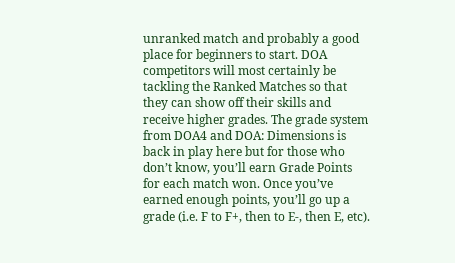unranked match and probably a good place for beginners to start. DOA competitors will most certainly be tackling the Ranked Matches so that they can show off their skills and receive higher grades. The grade system from DOA4 and DOA: Dimensions is back in play here but for those who don’t know, you’ll earn Grade Points for each match won. Once you’ve earned enough points, you’ll go up a grade (i.e. F to F+, then to E-, then E, etc).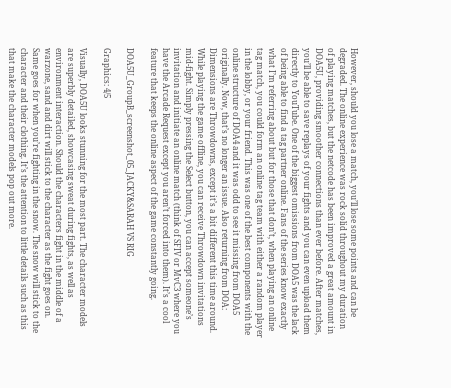However, should you lose a match, you’ll lose some points and can be degraded. The online experience was rock solid throughout my duration of playing matches, but the netcode has been improved a great amount in DOA5U, providing smoother connections than ever before. After matches, you’ll be able to save replays of your fights and you can even upload them directly to YouTube. One of the biggest omissions from DOA5 was the lack of being able to find a tag partner online. Fans of the series know exactly what I’m referring about but for those that don’t, when playing an online tag match, you could form an online tag team with either a random player in the lobby, or your friend. This was one of the best components with the online structure of DOA4 and it was odd to see it missing from DOA5 originally. Now, that’s no longer an issue. Also returning from DOA: Dimensions are Throwdowns, except it’s a bit different this time around. While playing the game offline, you can receive Throwdown invitations mid-fight. Simply pressing the Select button, you can accept someone’s invitation and initiate an online match (think of SFIV or MvC3 where you have the Arcade Request except you aren’t forced into them). It’s a cool feature that keeps the online aspect of the game constantly going.

DOA5U_GroupB_screenshot_05_JACKY&SARAH VS RIG

Graphics: 4/5

Visually, DOA5U looks stunning for the most part. The character models are superbly detailed, showcasing sweat during fights, as well as environment interaction. Should the characters fight in the middle of a warzone, sand and dirt will stick to the character as the fight goes on. Same goes for when you’re fighting in the snow. The snow will stick to the character and their clothing. It’s the attention to little details such as this that make the character models pop out more.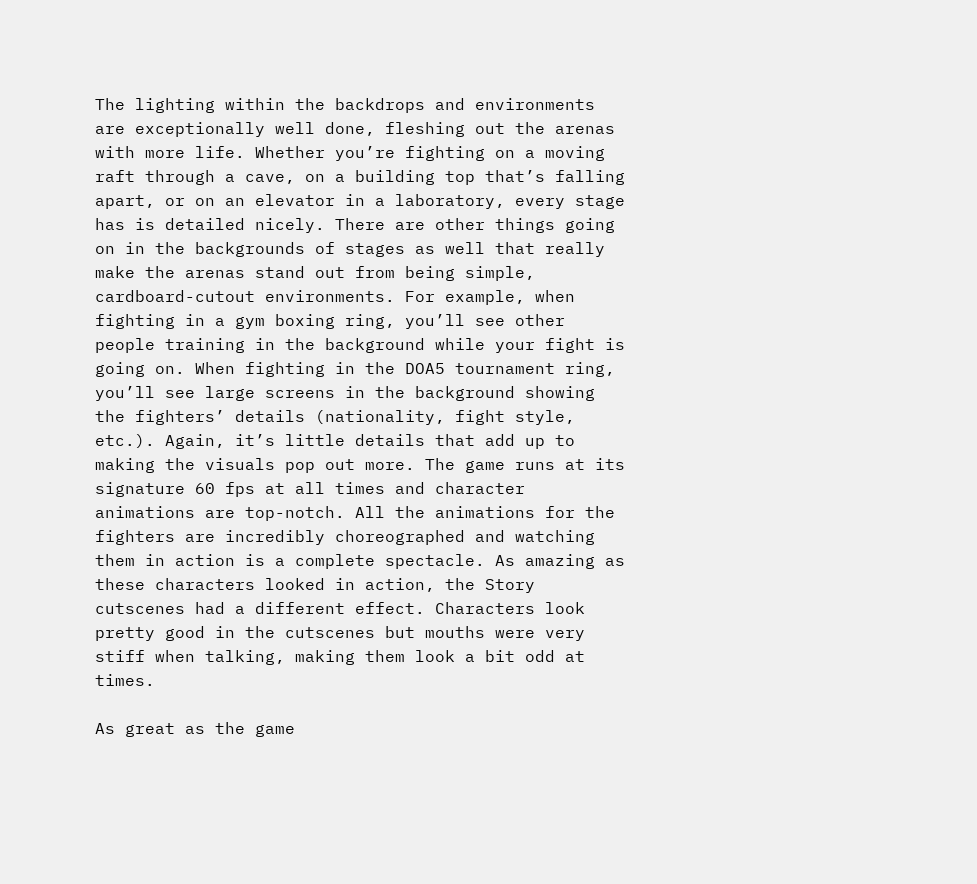The lighting within the backdrops and environments are exceptionally well done, fleshing out the arenas with more life. Whether you’re fighting on a moving raft through a cave, on a building top that’s falling apart, or on an elevator in a laboratory, every stage has is detailed nicely. There are other things going on in the backgrounds of stages as well that really make the arenas stand out from being simple, cardboard-cutout environments. For example, when fighting in a gym boxing ring, you’ll see other people training in the background while your fight is going on. When fighting in the DOA5 tournament ring, you’ll see large screens in the background showing the fighters’ details (nationality, fight style, etc.). Again, it’s little details that add up to making the visuals pop out more. The game runs at its signature 60 fps at all times and character animations are top-notch. All the animations for the fighters are incredibly choreographed and watching them in action is a complete spectacle. As amazing as these characters looked in action, the Story cutscenes had a different effect. Characters look pretty good in the cutscenes but mouths were very stiff when talking, making them look a bit odd at times.

As great as the game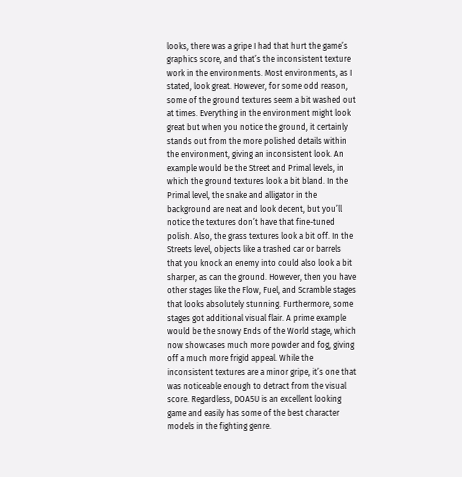looks, there was a gripe I had that hurt the game’s graphics score, and that’s the inconsistent texture work in the environments. Most environments, as I stated, look great. However, for some odd reason, some of the ground textures seem a bit washed out at times. Everything in the environment might look great but when you notice the ground, it certainly stands out from the more polished details within the environment, giving an inconsistent look. An example would be the Street and Primal levels, in which the ground textures look a bit bland. In the Primal level, the snake and alligator in the background are neat and look decent, but you’ll notice the textures don’t have that fine-tuned polish. Also, the grass textures look a bit off. In the Streets level, objects like a trashed car or barrels that you knock an enemy into could also look a bit sharper, as can the ground. However, then you have other stages like the Flow, Fuel, and Scramble stages that looks absolutely stunning. Furthermore, some stages got additional visual flair. A prime example would be the snowy Ends of the World stage, which now showcases much more powder and fog, giving off a much more frigid appeal. While the inconsistent textures are a minor gripe, it’s one that was noticeable enough to detract from the visual score. Regardless, DOA5U is an excellent looking game and easily has some of the best character models in the fighting genre.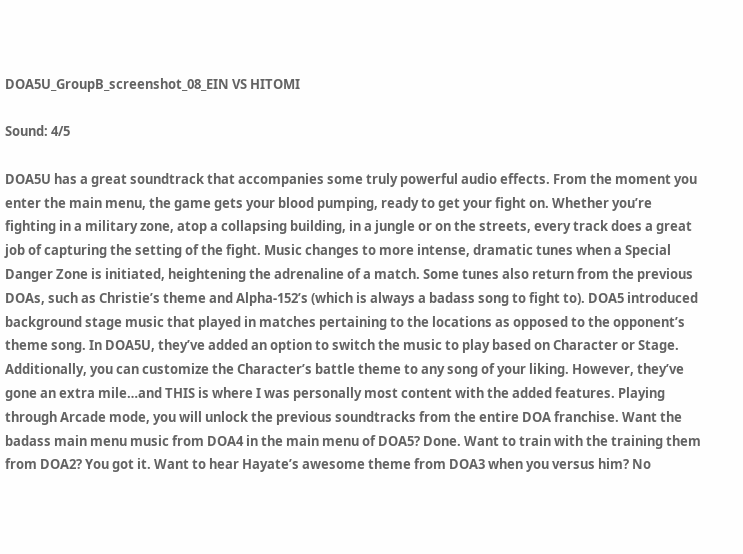DOA5U_GroupB_screenshot_08_EIN VS HITOMI

Sound: 4/5

DOA5U has a great soundtrack that accompanies some truly powerful audio effects. From the moment you enter the main menu, the game gets your blood pumping, ready to get your fight on. Whether you’re fighting in a military zone, atop a collapsing building, in a jungle or on the streets, every track does a great job of capturing the setting of the fight. Music changes to more intense, dramatic tunes when a Special Danger Zone is initiated, heightening the adrenaline of a match. Some tunes also return from the previous DOAs, such as Christie’s theme and Alpha-152’s (which is always a badass song to fight to). DOA5 introduced background stage music that played in matches pertaining to the locations as opposed to the opponent’s theme song. In DOA5U, they’ve added an option to switch the music to play based on Character or Stage. Additionally, you can customize the Character’s battle theme to any song of your liking. However, they’ve gone an extra mile…and THIS is where I was personally most content with the added features. Playing through Arcade mode, you will unlock the previous soundtracks from the entire DOA franchise. Want the badass main menu music from DOA4 in the main menu of DOA5? Done. Want to train with the training them from DOA2? You got it. Want to hear Hayate’s awesome theme from DOA3 when you versus him? No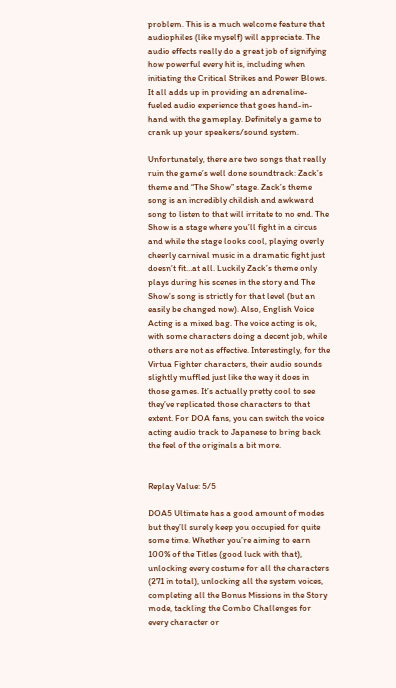problem. This is a much welcome feature that audiophiles (like myself) will appreciate. The audio effects really do a great job of signifying how powerful every hit is, including when initiating the Critical Strikes and Power Blows. It all adds up in providing an adrenaline-fueled audio experience that goes hand-in-hand with the gameplay. Definitely a game to crank up your speakers/sound system.

Unfortunately, there are two songs that really ruin the game’s well done soundtrack: Zack’s theme and “The Show” stage. Zack’s theme song is an incredibly childish and awkward song to listen to that will irritate to no end. The Show is a stage where you’ll fight in a circus and while the stage looks cool, playing overly cheerly carnival music in a dramatic fight just doesn’t fit…at all. Luckily Zack’s theme only plays during his scenes in the story and The Show’s song is strictly for that level (but an easily be changed now). Also, English Voice Acting is a mixed bag. The voice acting is ok, with some characters doing a decent job, while others are not as effective. Interestingly, for the Virtua Fighter characters, their audio sounds slightly muffled just like the way it does in those games. It’s actually pretty cool to see they’ve replicated those characters to that extent. For DOA fans, you can switch the voice acting audio track to Japanese to bring back the feel of the originals a bit more.


Replay Value: 5/5

DOA5 Ultimate has a good amount of modes but they’ll surely keep you occupied for quite some time. Whether you’re aiming to earn 100% of the Titles (good luck with that), unlocking every costume for all the characters (271 in total), unlocking all the system voices, completing all the Bonus Missions in the Story mode, tackling the Combo Challenges for every character or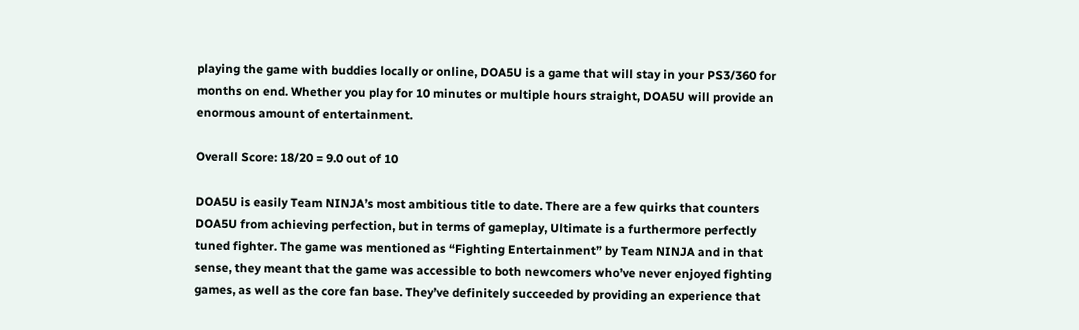playing the game with buddies locally or online, DOA5U is a game that will stay in your PS3/360 for months on end. Whether you play for 10 minutes or multiple hours straight, DOA5U will provide an enormous amount of entertainment.

Overall Score: 18/20 = 9.0 out of 10

DOA5U is easily Team NINJA’s most ambitious title to date. There are a few quirks that counters DOA5U from achieving perfection, but in terms of gameplay, Ultimate is a furthermore perfectly tuned fighter. The game was mentioned as “Fighting Entertainment” by Team NINJA and in that sense, they meant that the game was accessible to both newcomers who’ve never enjoyed fighting games, as well as the core fan base. They’ve definitely succeeded by providing an experience that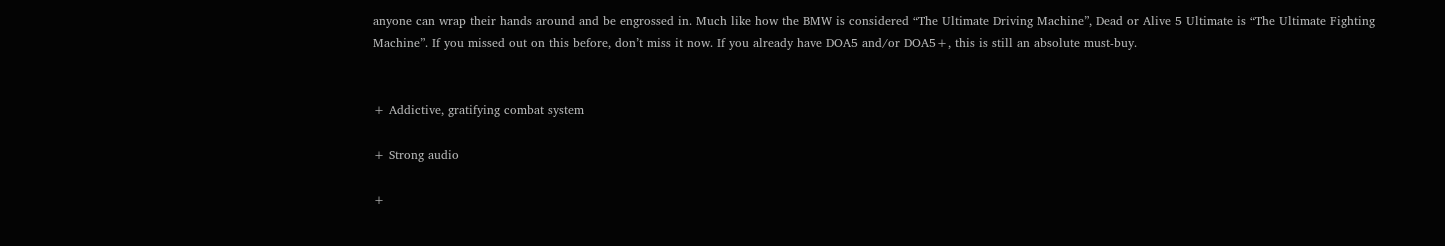anyone can wrap their hands around and be engrossed in. Much like how the BMW is considered “The Ultimate Driving Machine”, Dead or Alive 5 Ultimate is “The Ultimate Fighting Machine”. If you missed out on this before, don’t miss it now. If you already have DOA5 and/or DOA5+, this is still an absolute must-buy.


+ Addictive, gratifying combat system

+ Strong audio

+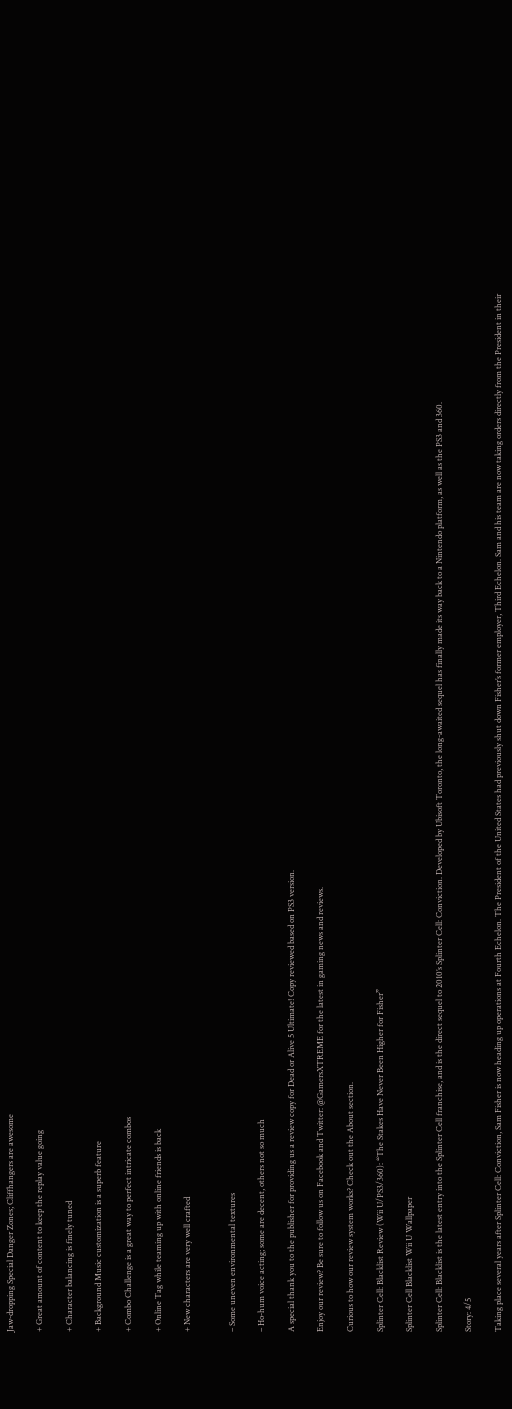Jaw-dropping Special Danger Zones; Cliffhangers are awesome

+ Great amount of content to keep the replay value going

+ Character balancing is finely tuned

+ Background Music customization is a superb feature

+ Combo Challenge is a great way to perfect intricate combos

+ Online Tag while teaming up with online friends is back

+ New characters are very well crafted


– Some uneven environmental textures

– Ho-hum voice acting; some are decent, others not so much

A special thank you to the publisher for providing us a review copy for Dead or Alive 5 Ultimate! Copy reviewed based on PS3 version.

Enjoy our review? Be sure to follow us on Facebook and Twitter: @GamersXTREME for the latest in gaming news and reviews.

Curious to how our review system works? Check out the About section.

Splinter Cell: Blacklist Review (Wii U/PS3/360): “The Stakes Have Never Been Higher for Fisher”

Splinter Cell Blacklist Wii U Wallpaper

Splinter Cell: Blacklist is the latest entry into the Splinter Cell franchise, and is the direct sequel to 2010’s Splinter Cell: Conviction. Developed by Ubisoft Toronto, the long-awaited sequel has finally made its way back to a Nintendo platform, as well as the PS3 and 360.

Story: 4/5

Taking place several years after Splinter Cell: Conviction, Sam Fisher is now heading up operations at Fourth Echelon. The President of the United States had previously shut down Fisher’s former employer, Third Echelon. Sam and his team are now taking orders directly from the President in their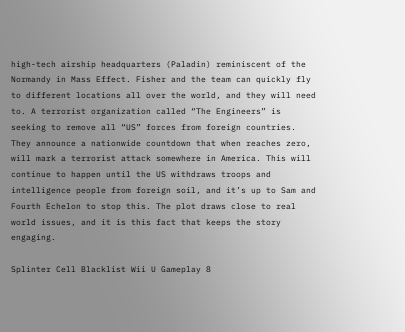high-tech airship headquarters (Paladin) reminiscent of the Normandy in Mass Effect. Fisher and the team can quickly fly to different locations all over the world, and they will need to. A terrorist organization called “The Engineers” is seeking to remove all “US” forces from foreign countries. They announce a nationwide countdown that when reaches zero, will mark a terrorist attack somewhere in America. This will continue to happen until the US withdraws troops and intelligence people from foreign soil, and it’s up to Sam and Fourth Echelon to stop this. The plot draws close to real world issues, and it is this fact that keeps the story engaging.

Splinter Cell Blacklist Wii U Gameplay 8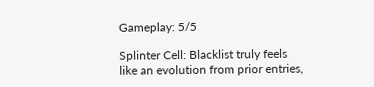Gameplay: 5/5

Splinter Cell: Blacklist truly feels like an evolution from prior entries,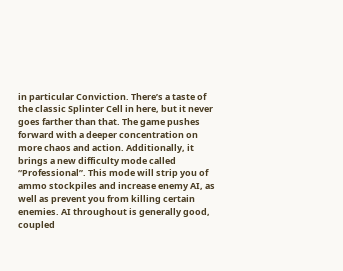in particular Conviction. There’s a taste of the classic Splinter Cell in here, but it never goes farther than that. The game pushes forward with a deeper concentration on more chaos and action. Additionally, it brings a new difficulty mode called “Professional”. This mode will strip you of ammo stockpiles and increase enemy AI, as well as prevent you from killing certain enemies. AI throughout is generally good, coupled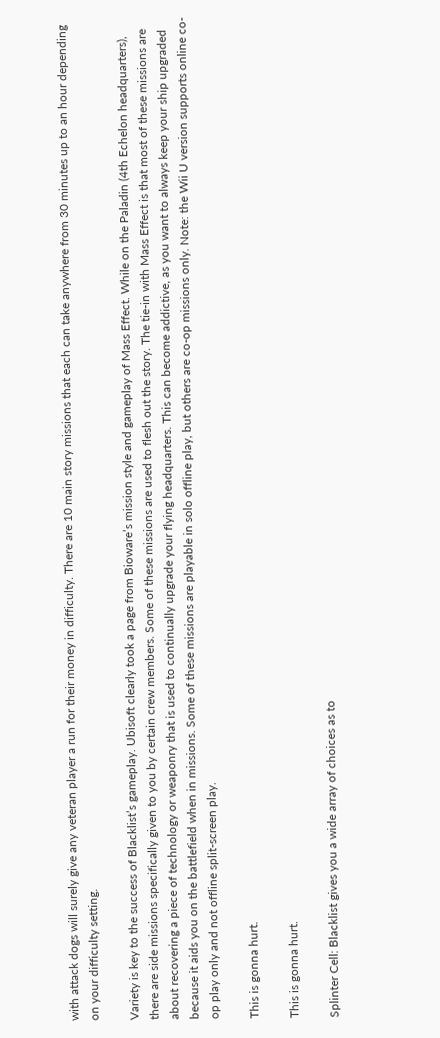with attack dogs will surely give any veteran player a run for their money in difficulty. There are 10 main story missions that each can take anywhere from 30 minutes up to an hour depending on your difficulty setting.

Variety is key to the success of Blacklist’s gameplay. Ubisoft clearly took a page from Bioware’s mission style and gameplay of Mass Effect. While on the Paladin (4th Echelon headquarters), there are side missions specifically given to you by certain crew members. Some of these missions are used to flesh out the story. The tie-in with Mass Effect is that most of these missions are about recovering a piece of technology or weaponry that is used to continually upgrade your flying headquarters. This can become addictive, as you want to always keep your ship upgraded because it aids you on the battlefield when in missions. Some of these missions are playable in solo offline play, but others are co-op missions only. Note: the Wii U version supports online co-op play only and not offline split-screen play.

This is gonna hurt.

This is gonna hurt.

Splinter Cell: Blacklist gives you a wide array of choices as to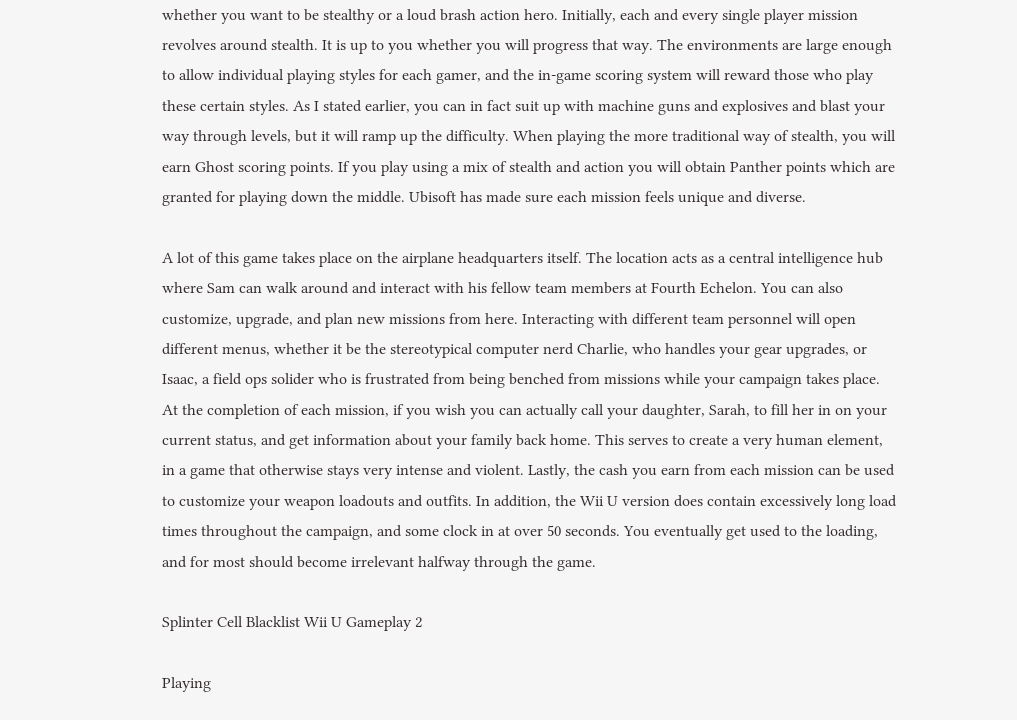whether you want to be stealthy or a loud brash action hero. Initially, each and every single player mission revolves around stealth. It is up to you whether you will progress that way. The environments are large enough to allow individual playing styles for each gamer, and the in-game scoring system will reward those who play these certain styles. As I stated earlier, you can in fact suit up with machine guns and explosives and blast your way through levels, but it will ramp up the difficulty. When playing the more traditional way of stealth, you will earn Ghost scoring points. If you play using a mix of stealth and action you will obtain Panther points which are granted for playing down the middle. Ubisoft has made sure each mission feels unique and diverse.

A lot of this game takes place on the airplane headquarters itself. The location acts as a central intelligence hub where Sam can walk around and interact with his fellow team members at Fourth Echelon. You can also customize, upgrade, and plan new missions from here. Interacting with different team personnel will open different menus, whether it be the stereotypical computer nerd Charlie, who handles your gear upgrades, or Isaac, a field ops solider who is frustrated from being benched from missions while your campaign takes place. At the completion of each mission, if you wish you can actually call your daughter, Sarah, to fill her in on your current status, and get information about your family back home. This serves to create a very human element, in a game that otherwise stays very intense and violent. Lastly, the cash you earn from each mission can be used to customize your weapon loadouts and outfits. In addition, the Wii U version does contain excessively long load times throughout the campaign, and some clock in at over 50 seconds. You eventually get used to the loading, and for most should become irrelevant halfway through the game.

Splinter Cell Blacklist Wii U Gameplay 2

Playing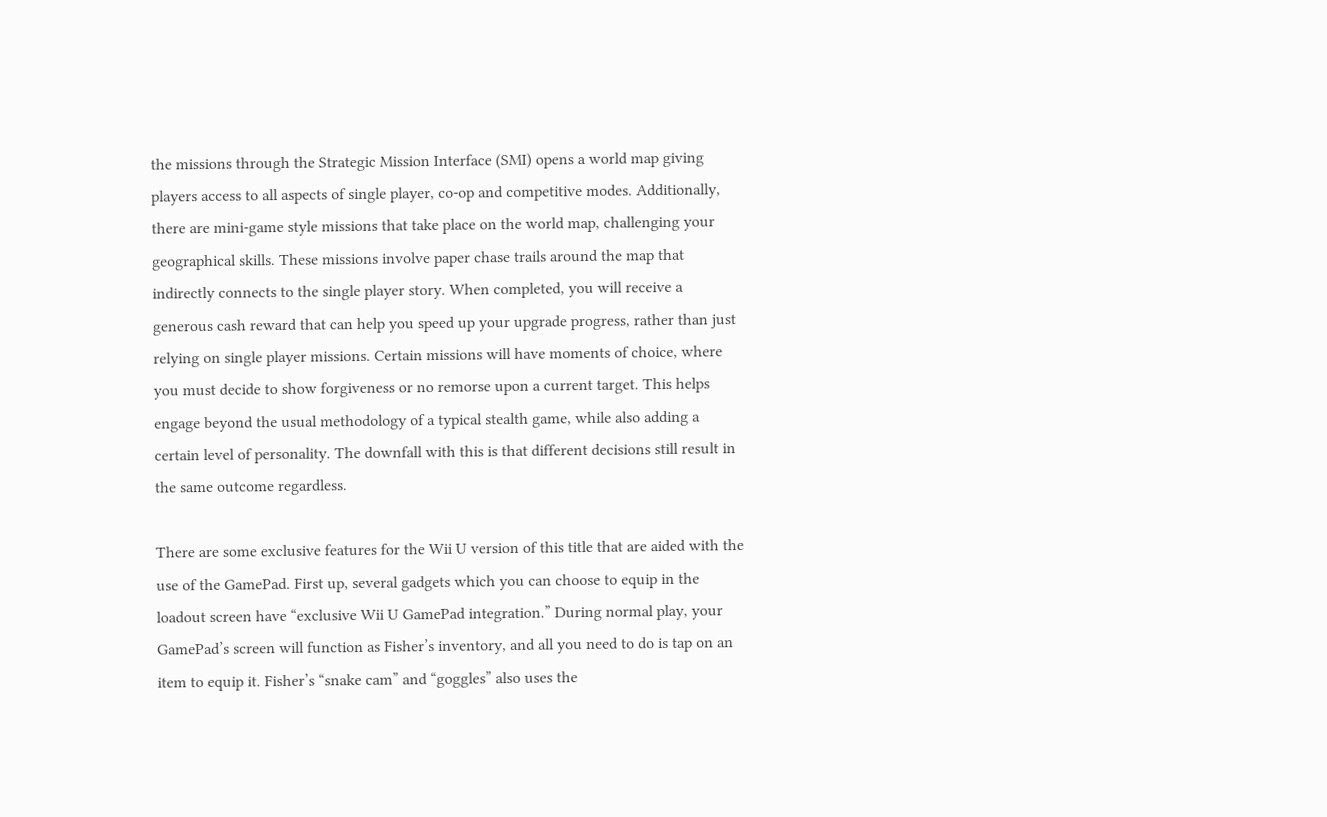the missions through the Strategic Mission Interface (SMI) opens a world map giving players access to all aspects of single player, co-op and competitive modes. Additionally, there are mini-game style missions that take place on the world map, challenging your geographical skills. These missions involve paper chase trails around the map that indirectly connects to the single player story. When completed, you will receive a generous cash reward that can help you speed up your upgrade progress, rather than just relying on single player missions. Certain missions will have moments of choice, where you must decide to show forgiveness or no remorse upon a current target. This helps engage beyond the usual methodology of a typical stealth game, while also adding a certain level of personality. The downfall with this is that different decisions still result in the same outcome regardless.

There are some exclusive features for the Wii U version of this title that are aided with the use of the GamePad. First up, several gadgets which you can choose to equip in the loadout screen have “exclusive Wii U GamePad integration.” During normal play, your GamePad’s screen will function as Fisher’s inventory, and all you need to do is tap on an item to equip it. Fisher’s “snake cam” and “goggles” also uses the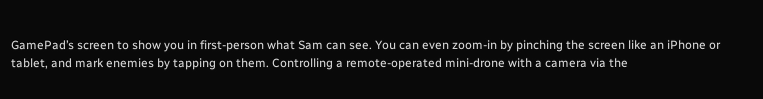GamePad’s screen to show you in first-person what Sam can see. You can even zoom-in by pinching the screen like an iPhone or tablet, and mark enemies by tapping on them. Controlling a remote-operated mini-drone with a camera via the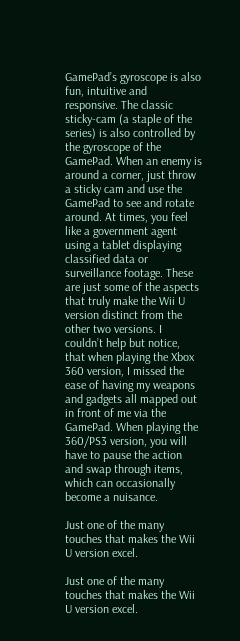GamePad’s gyroscope is also fun, intuitive and responsive. The classic sticky-cam (a staple of the series) is also controlled by the gyroscope of the GamePad. When an enemy is around a corner, just throw a sticky cam and use the GamePad to see and rotate around. At times, you feel like a government agent using a tablet displaying classified data or surveillance footage. These are just some of the aspects that truly make the Wii U version distinct from the other two versions. I couldn’t help but notice, that when playing the Xbox 360 version, I missed the ease of having my weapons and gadgets all mapped out in front of me via the GamePad. When playing the 360/PS3 version, you will have to pause the action and swap through items, which can occasionally become a nuisance.

Just one of the many touches that makes the Wii U version excel.

Just one of the many touches that makes the Wii U version excel.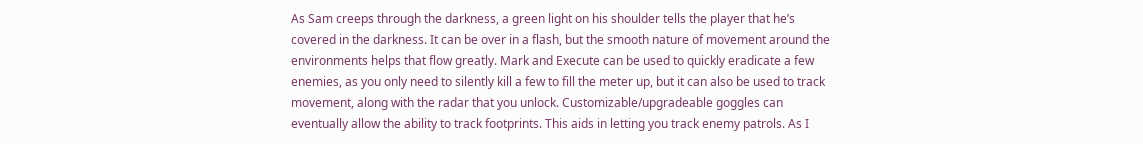As Sam creeps through the darkness, a green light on his shoulder tells the player that he’s covered in the darkness. It can be over in a flash, but the smooth nature of movement around the environments helps that flow greatly. Mark and Execute can be used to quickly eradicate a few enemies, as you only need to silently kill a few to fill the meter up, but it can also be used to track movement, along with the radar that you unlock. Customizable/upgradeable goggles can eventually allow the ability to track footprints. This aids in letting you track enemy patrols. As I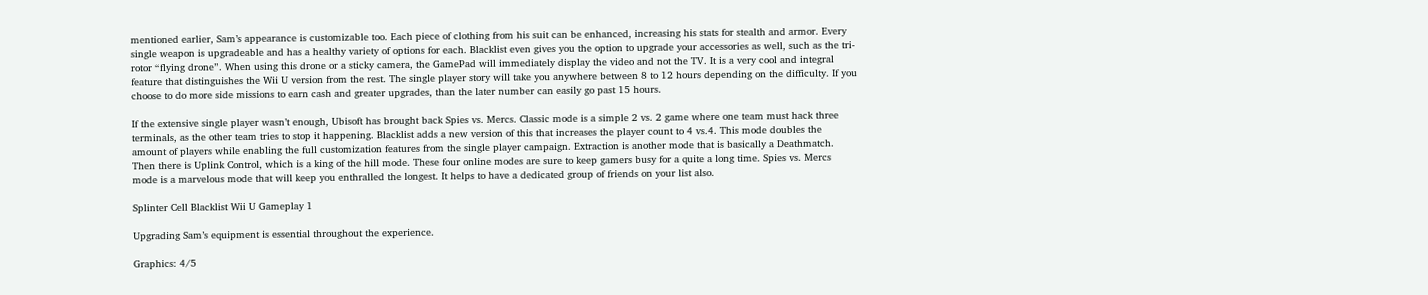mentioned earlier, Sam’s appearance is customizable too. Each piece of clothing from his suit can be enhanced, increasing his stats for stealth and armor. Every single weapon is upgradeable and has a healthy variety of options for each. Blacklist even gives you the option to upgrade your accessories as well, such as the tri-rotor “flying drone”. When using this drone or a sticky camera, the GamePad will immediately display the video and not the TV. It is a very cool and integral feature that distinguishes the Wii U version from the rest. The single player story will take you anywhere between 8 to 12 hours depending on the difficulty. If you choose to do more side missions to earn cash and greater upgrades, than the later number can easily go past 15 hours.

If the extensive single player wasn’t enough, Ubisoft has brought back Spies vs. Mercs. Classic mode is a simple 2 vs. 2 game where one team must hack three terminals, as the other team tries to stop it happening. Blacklist adds a new version of this that increases the player count to 4 vs.4. This mode doubles the amount of players while enabling the full customization features from the single player campaign. Extraction is another mode that is basically a Deathmatch. Then there is Uplink Control, which is a king of the hill mode. These four online modes are sure to keep gamers busy for a quite a long time. Spies vs. Mercs mode is a marvelous mode that will keep you enthralled the longest. It helps to have a dedicated group of friends on your list also.

Splinter Cell Blacklist Wii U Gameplay 1

Upgrading Sam’s equipment is essential throughout the experience.

Graphics: 4/5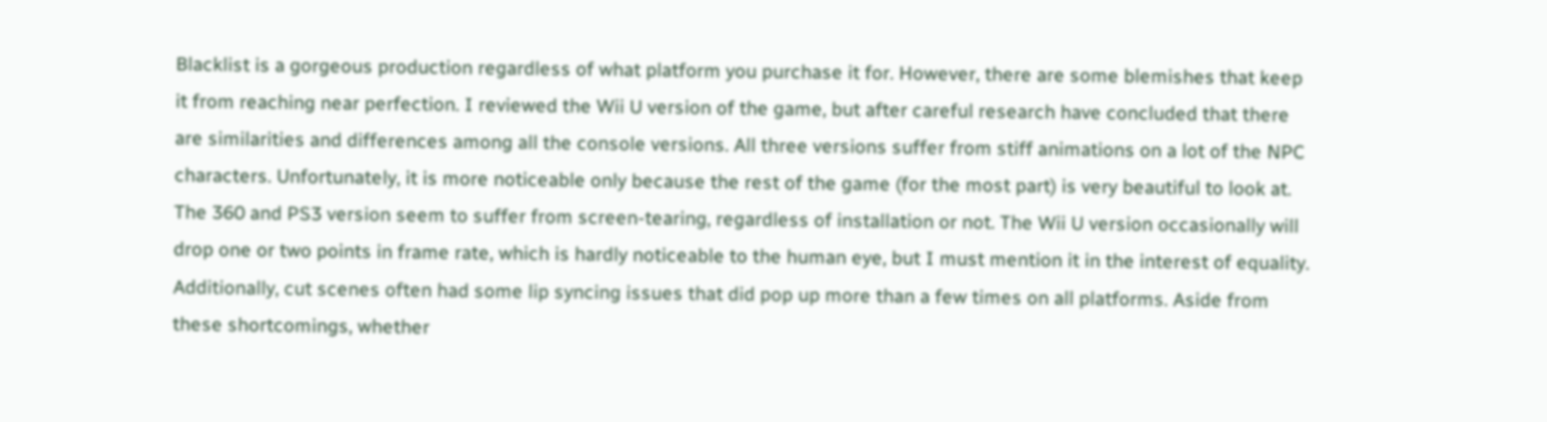Blacklist is a gorgeous production regardless of what platform you purchase it for. However, there are some blemishes that keep it from reaching near perfection. I reviewed the Wii U version of the game, but after careful research have concluded that there are similarities and differences among all the console versions. All three versions suffer from stiff animations on a lot of the NPC characters. Unfortunately, it is more noticeable only because the rest of the game (for the most part) is very beautiful to look at. The 360 and PS3 version seem to suffer from screen-tearing, regardless of installation or not. The Wii U version occasionally will drop one or two points in frame rate, which is hardly noticeable to the human eye, but I must mention it in the interest of equality. Additionally, cut scenes often had some lip syncing issues that did pop up more than a few times on all platforms. Aside from these shortcomings, whether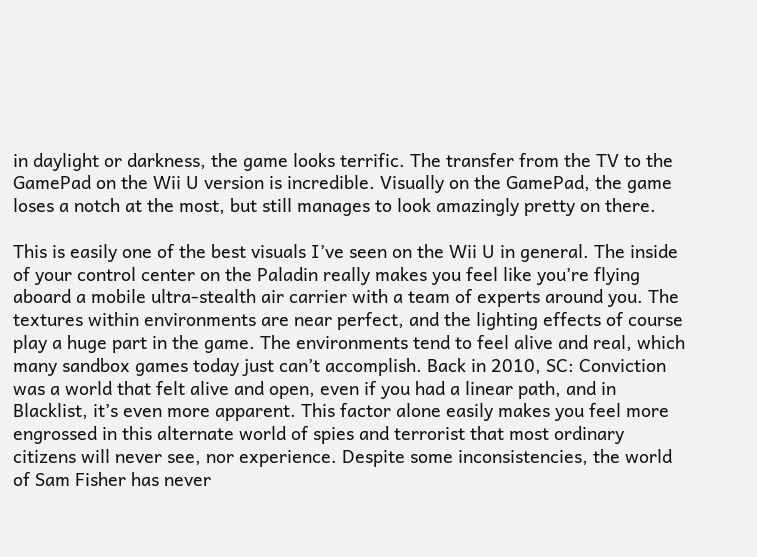in daylight or darkness, the game looks terrific. The transfer from the TV to the GamePad on the Wii U version is incredible. Visually on the GamePad, the game loses a notch at the most, but still manages to look amazingly pretty on there.

This is easily one of the best visuals I’ve seen on the Wii U in general. The inside of your control center on the Paladin really makes you feel like you’re flying aboard a mobile ultra-stealth air carrier with a team of experts around you. The textures within environments are near perfect, and the lighting effects of course play a huge part in the game. The environments tend to feel alive and real, which many sandbox games today just can’t accomplish. Back in 2010, SC: Conviction was a world that felt alive and open, even if you had a linear path, and in Blacklist, it’s even more apparent. This factor alone easily makes you feel more engrossed in this alternate world of spies and terrorist that most ordinary citizens will never see, nor experience. Despite some inconsistencies, the world of Sam Fisher has never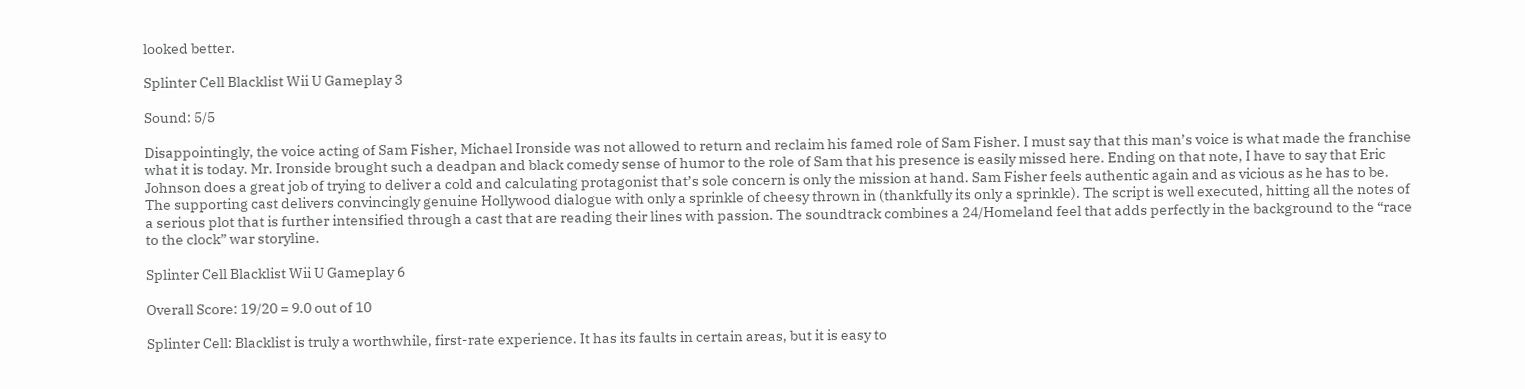looked better.

Splinter Cell Blacklist Wii U Gameplay 3

Sound: 5/5

Disappointingly, the voice acting of Sam Fisher, Michael Ironside was not allowed to return and reclaim his famed role of Sam Fisher. I must say that this man’s voice is what made the franchise what it is today. Mr. Ironside brought such a deadpan and black comedy sense of humor to the role of Sam that his presence is easily missed here. Ending on that note, I have to say that Eric Johnson does a great job of trying to deliver a cold and calculating protagonist that’s sole concern is only the mission at hand. Sam Fisher feels authentic again and as vicious as he has to be. The supporting cast delivers convincingly genuine Hollywood dialogue with only a sprinkle of cheesy thrown in (thankfully its only a sprinkle). The script is well executed, hitting all the notes of a serious plot that is further intensified through a cast that are reading their lines with passion. The soundtrack combines a 24/Homeland feel that adds perfectly in the background to the “race to the clock” war storyline.

Splinter Cell Blacklist Wii U Gameplay 6

Overall Score: 19/20 = 9.0 out of 10

Splinter Cell: Blacklist is truly a worthwhile, first-rate experience. It has its faults in certain areas, but it is easy to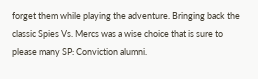forget them while playing the adventure. Bringing back the classic Spies Vs. Mercs was a wise choice that is sure to please many SP: Conviction alumni.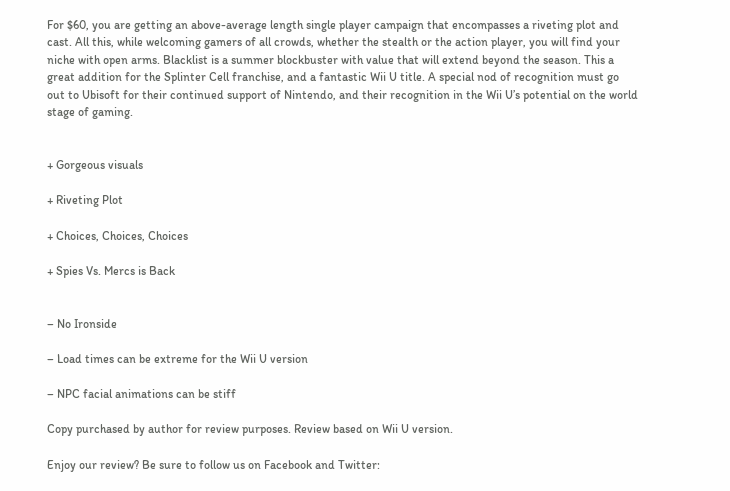For $60, you are getting an above-average length single player campaign that encompasses a riveting plot and cast. All this, while welcoming gamers of all crowds, whether the stealth or the action player, you will find your niche with open arms. Blacklist is a summer blockbuster with value that will extend beyond the season. This a great addition for the Splinter Cell franchise, and a fantastic Wii U title. A special nod of recognition must go out to Ubisoft for their continued support of Nintendo, and their recognition in the Wii U’s potential on the world stage of gaming.


+ Gorgeous visuals

+ Riveting Plot

+ Choices, Choices, Choices

+ Spies Vs. Mercs is Back


– No Ironside

– Load times can be extreme for the Wii U version

– NPC facial animations can be stiff

Copy purchased by author for review purposes. Review based on Wii U version.

Enjoy our review? Be sure to follow us on Facebook and Twitter: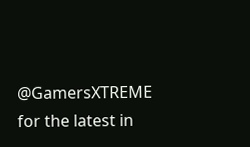@GamersXTREME for the latest in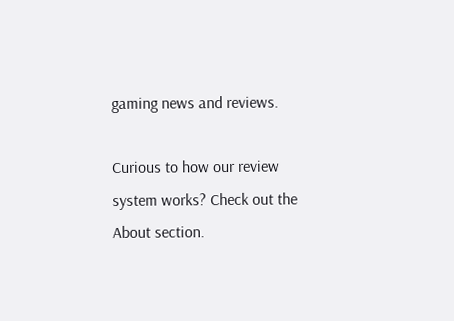gaming news and reviews.

Curious to how our review system works? Check out the About section.